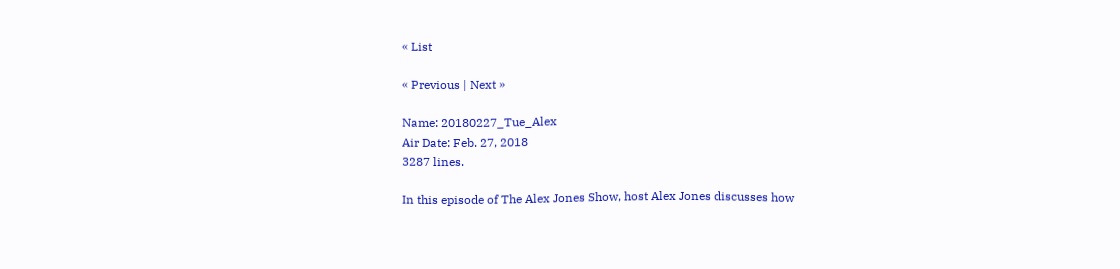« List

« Previous | Next »

Name: 20180227_Tue_Alex
Air Date: Feb. 27, 2018
3287 lines.

In this episode of The Alex Jones Show, host Alex Jones discusses how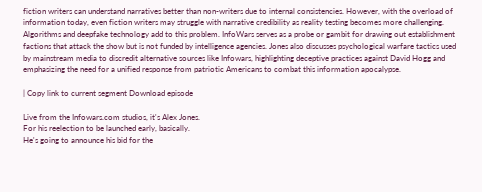fiction writers can understand narratives better than non-writers due to internal consistencies. However, with the overload of information today, even fiction writers may struggle with narrative credibility as reality testing becomes more challenging. Algorithms and deepfake technology add to this problem. InfoWars serves as a probe or gambit for drawing out establishment factions that attack the show but is not funded by intelligence agencies. Jones also discusses psychological warfare tactics used by mainstream media to discredit alternative sources like Infowars, highlighting deceptive practices against David Hogg and emphasizing the need for a unified response from patriotic Americans to combat this information apocalypse.

| Copy link to current segment Download episode

Live from the Infowars.com studios, it's Alex Jones.
For his reelection to be launched early, basically.
He's going to announce his bid for the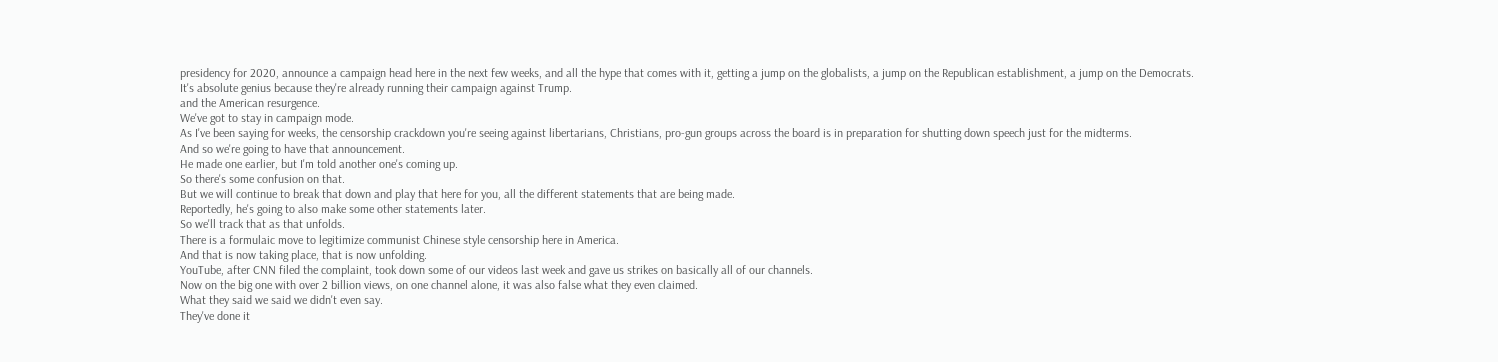presidency for 2020, announce a campaign head here in the next few weeks, and all the hype that comes with it, getting a jump on the globalists, a jump on the Republican establishment, a jump on the Democrats.
It's absolute genius because they're already running their campaign against Trump.
and the American resurgence.
We've got to stay in campaign mode.
As I've been saying for weeks, the censorship crackdown you're seeing against libertarians, Christians, pro-gun groups across the board is in preparation for shutting down speech just for the midterms.
And so we're going to have that announcement.
He made one earlier, but I'm told another one's coming up.
So there's some confusion on that.
But we will continue to break that down and play that here for you, all the different statements that are being made.
Reportedly, he's going to also make some other statements later.
So we'll track that as that unfolds.
There is a formulaic move to legitimize communist Chinese style censorship here in America.
And that is now taking place, that is now unfolding.
YouTube, after CNN filed the complaint, took down some of our videos last week and gave us strikes on basically all of our channels.
Now on the big one with over 2 billion views, on one channel alone, it was also false what they even claimed.
What they said we said we didn't even say.
They've done it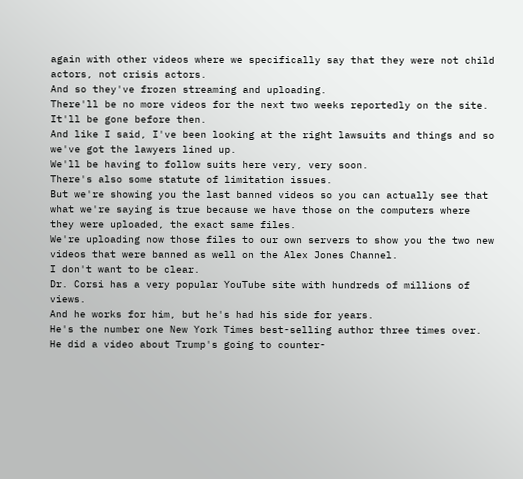again with other videos where we specifically say that they were not child actors, not crisis actors.
And so they've frozen streaming and uploading.
There'll be no more videos for the next two weeks reportedly on the site.
It'll be gone before then.
And like I said, I've been looking at the right lawsuits and things and so we've got the lawyers lined up.
We'll be having to follow suits here very, very soon.
There's also some statute of limitation issues.
But we're showing you the last banned videos so you can actually see that what we're saying is true because we have those on the computers where they were uploaded, the exact same files.
We're uploading now those files to our own servers to show you the two new videos that were banned as well on the Alex Jones Channel.
I don't want to be clear.
Dr. Corsi has a very popular YouTube site with hundreds of millions of views.
And he works for him, but he's had his side for years.
He's the number one New York Times best-selling author three times over.
He did a video about Trump's going to counter-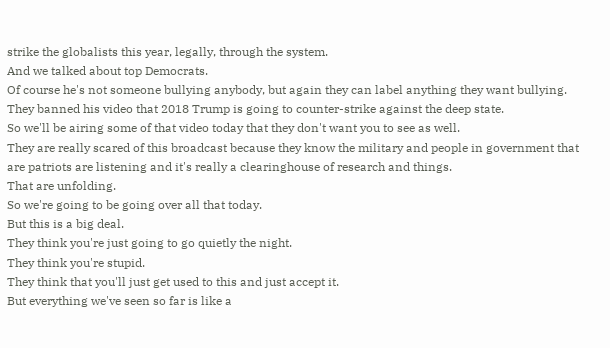strike the globalists this year, legally, through the system.
And we talked about top Democrats.
Of course he's not someone bullying anybody, but again they can label anything they want bullying.
They banned his video that 2018 Trump is going to counter-strike against the deep state.
So we'll be airing some of that video today that they don't want you to see as well.
They are really scared of this broadcast because they know the military and people in government that are patriots are listening and it's really a clearinghouse of research and things.
That are unfolding.
So we're going to be going over all that today.
But this is a big deal.
They think you're just going to go quietly the night.
They think you're stupid.
They think that you'll just get used to this and just accept it.
But everything we've seen so far is like a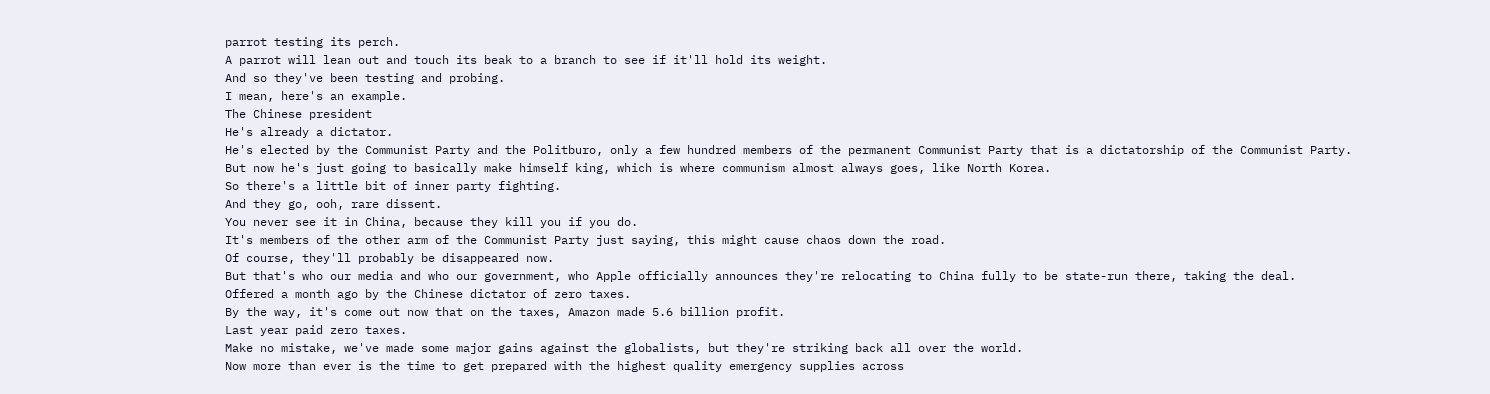parrot testing its perch.
A parrot will lean out and touch its beak to a branch to see if it'll hold its weight.
And so they've been testing and probing.
I mean, here's an example.
The Chinese president
He's already a dictator.
He's elected by the Communist Party and the Politburo, only a few hundred members of the permanent Communist Party that is a dictatorship of the Communist Party.
But now he's just going to basically make himself king, which is where communism almost always goes, like North Korea.
So there's a little bit of inner party fighting.
And they go, ooh, rare dissent.
You never see it in China, because they kill you if you do.
It's members of the other arm of the Communist Party just saying, this might cause chaos down the road.
Of course, they'll probably be disappeared now.
But that's who our media and who our government, who Apple officially announces they're relocating to China fully to be state-run there, taking the deal.
Offered a month ago by the Chinese dictator of zero taxes.
By the way, it's come out now that on the taxes, Amazon made 5.6 billion profit.
Last year paid zero taxes.
Make no mistake, we've made some major gains against the globalists, but they're striking back all over the world.
Now more than ever is the time to get prepared with the highest quality emergency supplies across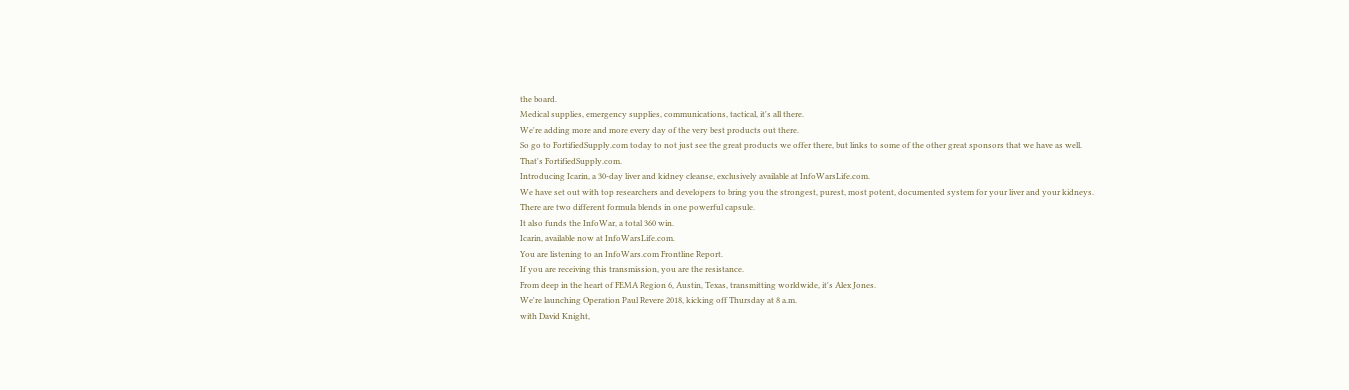the board.
Medical supplies, emergency supplies, communications, tactical, it's all there.
We're adding more and more every day of the very best products out there.
So go to FortifiedSupply.com today to not just see the great products we offer there, but links to some of the other great sponsors that we have as well.
That's FortifiedSupply.com.
Introducing Icarin, a 30-day liver and kidney cleanse, exclusively available at InfoWarsLife.com.
We have set out with top researchers and developers to bring you the strongest, purest, most potent, documented system for your liver and your kidneys.
There are two different formula blends in one powerful capsule.
It also funds the InfoWar, a total 360 win.
Icarin, available now at InfoWarsLife.com.
You are listening to an InfoWars.com Frontline Report.
If you are receiving this transmission, you are the resistance.
From deep in the heart of FEMA Region 6, Austin, Texas, transmitting worldwide, it's Alex Jones.
We're launching Operation Paul Revere 2018, kicking off Thursday at 8 a.m.
with David Knight,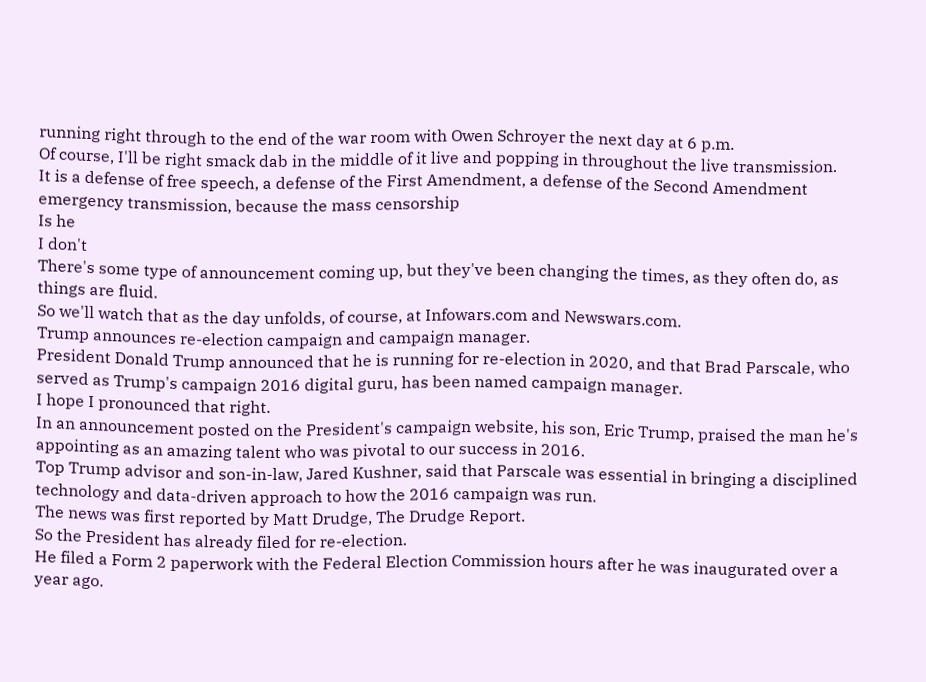running right through to the end of the war room with Owen Schroyer the next day at 6 p.m.
Of course, I'll be right smack dab in the middle of it live and popping in throughout the live transmission.
It is a defense of free speech, a defense of the First Amendment, a defense of the Second Amendment emergency transmission, because the mass censorship
Is he
I don't
There's some type of announcement coming up, but they've been changing the times, as they often do, as things are fluid.
So we'll watch that as the day unfolds, of course, at Infowars.com and Newswars.com.
Trump announces re-election campaign and campaign manager.
President Donald Trump announced that he is running for re-election in 2020, and that Brad Parscale, who served as Trump's campaign 2016 digital guru, has been named campaign manager.
I hope I pronounced that right.
In an announcement posted on the President's campaign website, his son, Eric Trump, praised the man he's appointing as an amazing talent who was pivotal to our success in 2016.
Top Trump advisor and son-in-law, Jared Kushner, said that Parscale was essential in bringing a disciplined technology and data-driven approach to how the 2016 campaign was run.
The news was first reported by Matt Drudge, The Drudge Report.
So the President has already filed for re-election.
He filed a Form 2 paperwork with the Federal Election Commission hours after he was inaugurated over a year ago.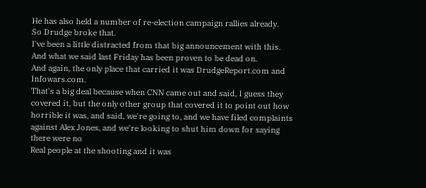He has also held a number of re-election campaign rallies already.
So Drudge broke that.
I've been a little distracted from that big announcement with this.
And what we said last Friday has been proven to be dead on.
And again, the only place that carried it was DrudgeReport.com and Infowars.com.
That's a big deal because when CNN came out and said, I guess they covered it, but the only other group that covered it to point out how horrible it was, and said, we're going to, and we have filed complaints against Alex Jones, and we're looking to shut him down for saying there were no
Real people at the shooting and it was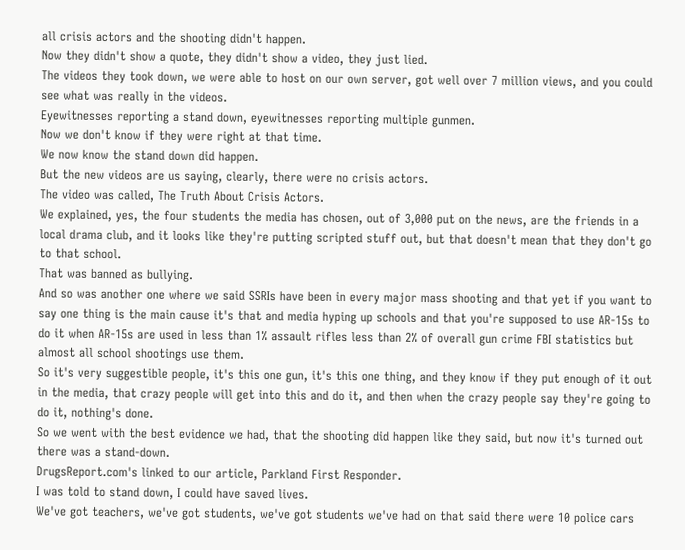all crisis actors and the shooting didn't happen.
Now they didn't show a quote, they didn't show a video, they just lied.
The videos they took down, we were able to host on our own server, got well over 7 million views, and you could see what was really in the videos.
Eyewitnesses reporting a stand down, eyewitnesses reporting multiple gunmen.
Now we don't know if they were right at that time.
We now know the stand down did happen.
But the new videos are us saying, clearly, there were no crisis actors.
The video was called, The Truth About Crisis Actors.
We explained, yes, the four students the media has chosen, out of 3,000 put on the news, are the friends in a local drama club, and it looks like they're putting scripted stuff out, but that doesn't mean that they don't go to that school.
That was banned as bullying.
And so was another one where we said SSRIs have been in every major mass shooting and that yet if you want to say one thing is the main cause it's that and media hyping up schools and that you're supposed to use AR-15s to do it when AR-15s are used in less than 1% assault rifles less than 2% of overall gun crime FBI statistics but almost all school shootings use them.
So it's very suggestible people, it's this one gun, it's this one thing, and they know if they put enough of it out in the media, that crazy people will get into this and do it, and then when the crazy people say they're going to do it, nothing's done.
So we went with the best evidence we had, that the shooting did happen like they said, but now it's turned out there was a stand-down.
DrugsReport.com's linked to our article, Parkland First Responder.
I was told to stand down, I could have saved lives.
We've got teachers, we've got students, we've got students we've had on that said there were 10 police cars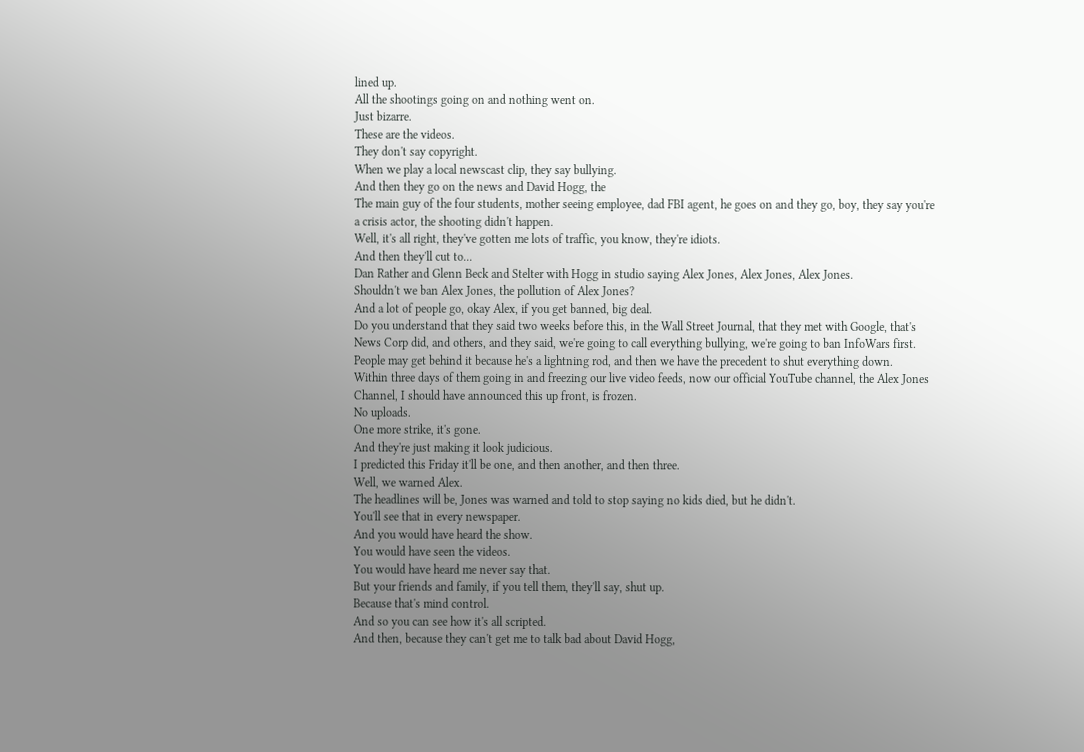lined up.
All the shootings going on and nothing went on.
Just bizarre.
These are the videos.
They don't say copyright.
When we play a local newscast clip, they say bullying.
And then they go on the news and David Hogg, the
The main guy of the four students, mother seeing employee, dad FBI agent, he goes on and they go, boy, they say you're a crisis actor, the shooting didn't happen.
Well, it's all right, they've gotten me lots of traffic, you know, they're idiots.
And then they'll cut to...
Dan Rather and Glenn Beck and Stelter with Hogg in studio saying Alex Jones, Alex Jones, Alex Jones.
Shouldn't we ban Alex Jones, the pollution of Alex Jones?
And a lot of people go, okay Alex, if you get banned, big deal.
Do you understand that they said two weeks before this, in the Wall Street Journal, that they met with Google, that's News Corp did, and others, and they said, we're going to call everything bullying, we're going to ban InfoWars first.
People may get behind it because he's a lightning rod, and then we have the precedent to shut everything down.
Within three days of them going in and freezing our live video feeds, now our official YouTube channel, the Alex Jones Channel, I should have announced this up front, is frozen.
No uploads.
One more strike, it's gone.
And they're just making it look judicious.
I predicted this Friday it'll be one, and then another, and then three.
Well, we warned Alex.
The headlines will be, Jones was warned and told to stop saying no kids died, but he didn't.
You'll see that in every newspaper.
And you would have heard the show.
You would have seen the videos.
You would have heard me never say that.
But your friends and family, if you tell them, they'll say, shut up.
Because that's mind control.
And so you can see how it's all scripted.
And then, because they can't get me to talk bad about David Hogg,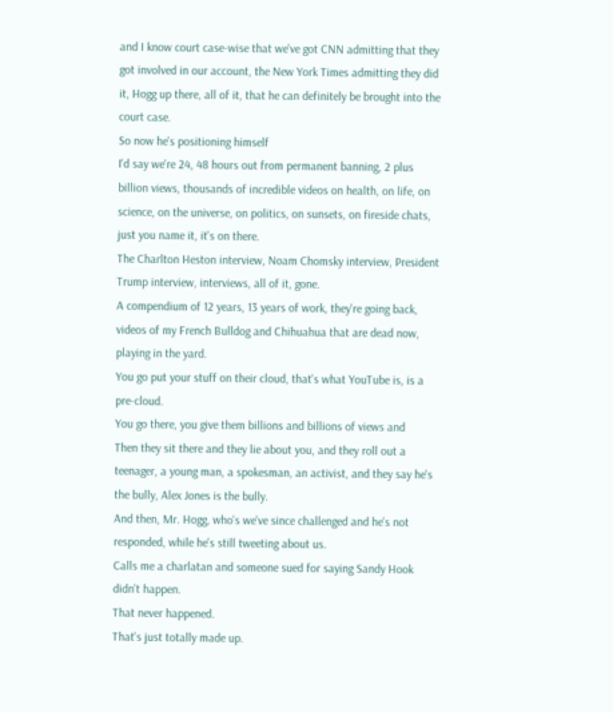and I know court case-wise that we've got CNN admitting that they got involved in our account, the New York Times admitting they did it, Hogg up there, all of it, that he can definitely be brought into the court case.
So now he's positioning himself
I'd say we're 24, 48 hours out from permanent banning, 2 plus billion views, thousands of incredible videos on health, on life, on science, on the universe, on politics, on sunsets, on fireside chats, just you name it, it's on there.
The Charlton Heston interview, Noam Chomsky interview, President Trump interview, interviews, all of it, gone.
A compendium of 12 years, 13 years of work, they're going back, videos of my French Bulldog and Chihuahua that are dead now, playing in the yard.
You go put your stuff on their cloud, that's what YouTube is, is a pre-cloud.
You go there, you give them billions and billions of views and
Then they sit there and they lie about you, and they roll out a teenager, a young man, a spokesman, an activist, and they say he's the bully, Alex Jones is the bully.
And then, Mr. Hogg, who's we've since challenged and he's not responded, while he's still tweeting about us.
Calls me a charlatan and someone sued for saying Sandy Hook didn't happen.
That never happened.
That's just totally made up.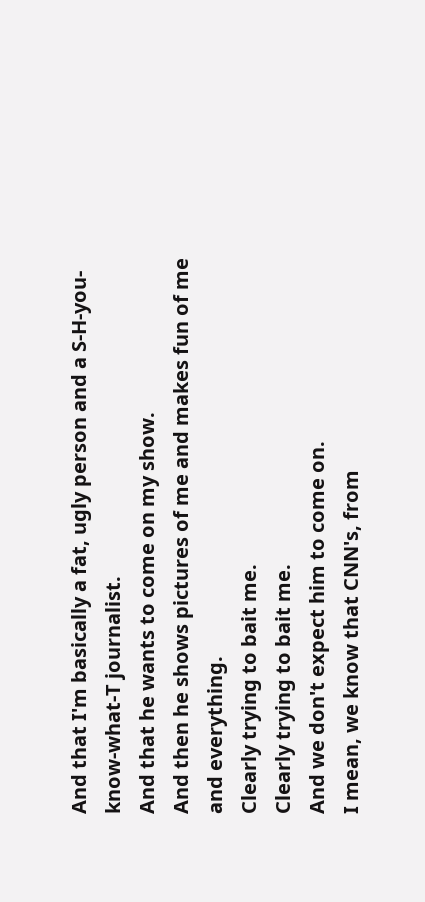And that I'm basically a fat, ugly person and a S-H-you-know-what-T journalist.
And that he wants to come on my show.
And then he shows pictures of me and makes fun of me and everything.
Clearly trying to bait me.
Clearly trying to bait me.
And we don't expect him to come on.
I mean, we know that CNN's, from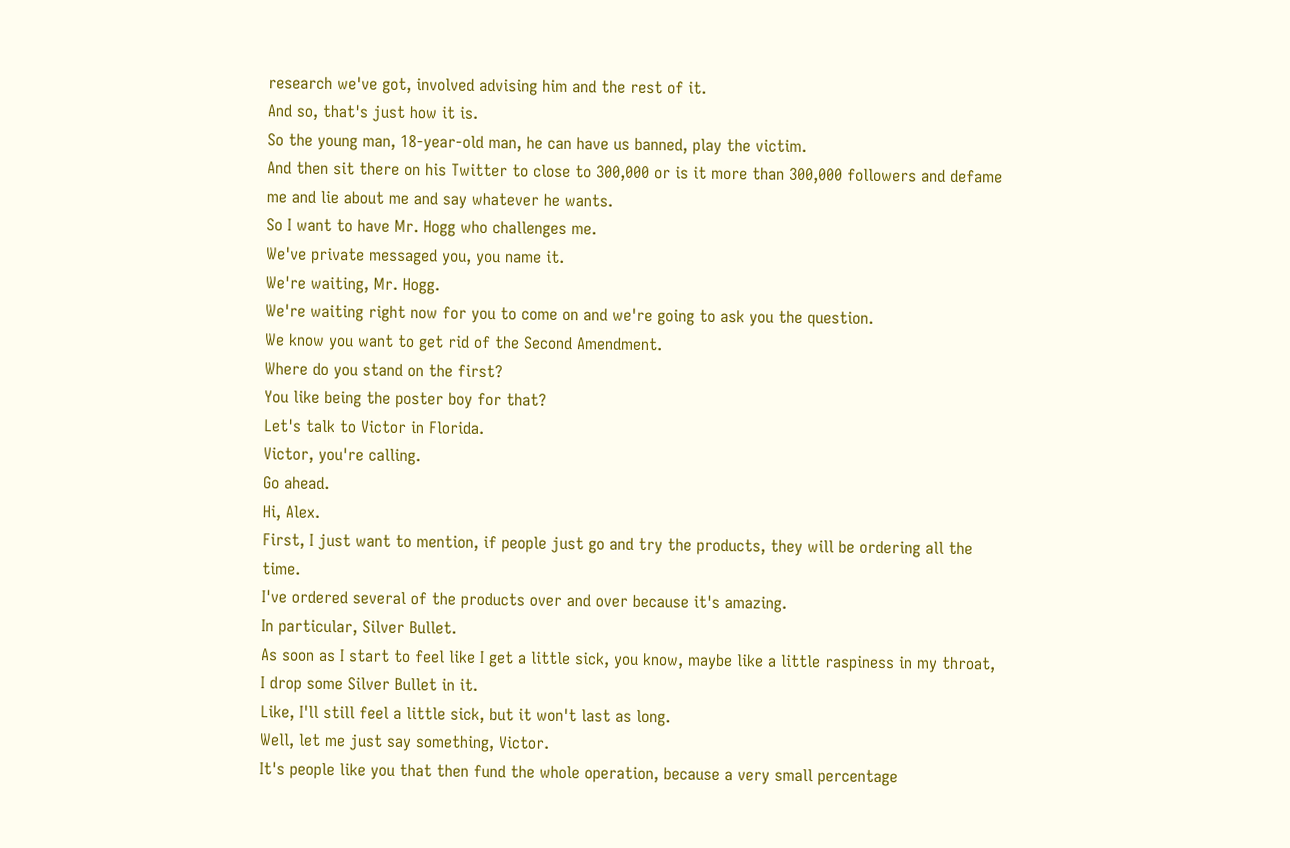research we've got, involved advising him and the rest of it.
And so, that's just how it is.
So the young man, 18-year-old man, he can have us banned, play the victim.
And then sit there on his Twitter to close to 300,000 or is it more than 300,000 followers and defame me and lie about me and say whatever he wants.
So I want to have Mr. Hogg who challenges me.
We've private messaged you, you name it.
We're waiting, Mr. Hogg.
We're waiting right now for you to come on and we're going to ask you the question.
We know you want to get rid of the Second Amendment.
Where do you stand on the first?
You like being the poster boy for that?
Let's talk to Victor in Florida.
Victor, you're calling.
Go ahead.
Hi, Alex.
First, I just want to mention, if people just go and try the products, they will be ordering all the time.
I've ordered several of the products over and over because it's amazing.
In particular, Silver Bullet.
As soon as I start to feel like I get a little sick, you know, maybe like a little raspiness in my throat, I drop some Silver Bullet in it.
Like, I'll still feel a little sick, but it won't last as long.
Well, let me just say something, Victor.
It's people like you that then fund the whole operation, because a very small percentage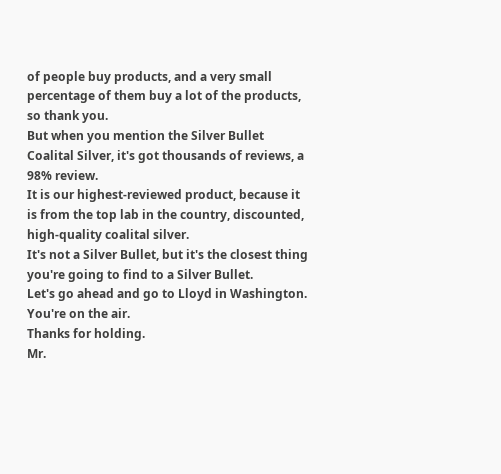of people buy products, and a very small percentage of them buy a lot of the products, so thank you.
But when you mention the Silver Bullet Coalital Silver, it's got thousands of reviews, a 98% review.
It is our highest-reviewed product, because it is from the top lab in the country, discounted, high-quality coalital silver.
It's not a Silver Bullet, but it's the closest thing you're going to find to a Silver Bullet.
Let's go ahead and go to Lloyd in Washington.
You're on the air.
Thanks for holding.
Mr.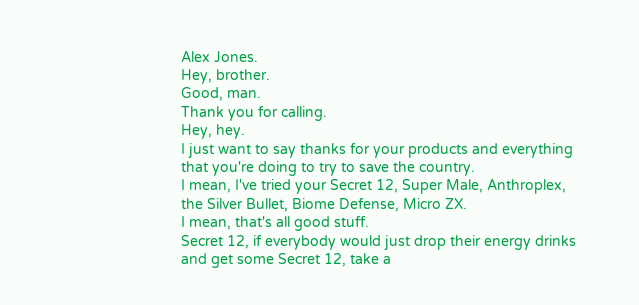Alex Jones.
Hey, brother.
Good, man.
Thank you for calling.
Hey, hey.
I just want to say thanks for your products and everything that you're doing to try to save the country.
I mean, I've tried your Secret 12, Super Male, Anthroplex, the Silver Bullet, Biome Defense, Micro ZX.
I mean, that's all good stuff.
Secret 12, if everybody would just drop their energy drinks and get some Secret 12, take a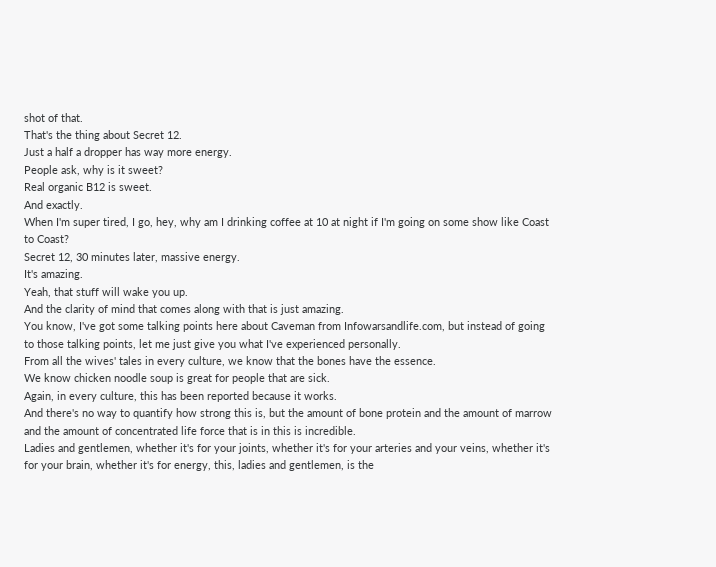shot of that.
That's the thing about Secret 12.
Just a half a dropper has way more energy.
People ask, why is it sweet?
Real organic B12 is sweet.
And exactly.
When I'm super tired, I go, hey, why am I drinking coffee at 10 at night if I'm going on some show like Coast to Coast?
Secret 12, 30 minutes later, massive energy.
It's amazing.
Yeah, that stuff will wake you up.
And the clarity of mind that comes along with that is just amazing.
You know, I've got some talking points here about Caveman from Infowarsandlife.com, but instead of going to those talking points, let me just give you what I've experienced personally.
From all the wives' tales in every culture, we know that the bones have the essence.
We know chicken noodle soup is great for people that are sick.
Again, in every culture, this has been reported because it works.
And there's no way to quantify how strong this is, but the amount of bone protein and the amount of marrow and the amount of concentrated life force that is in this is incredible.
Ladies and gentlemen, whether it's for your joints, whether it's for your arteries and your veins, whether it's for your brain, whether it's for energy, this, ladies and gentlemen, is the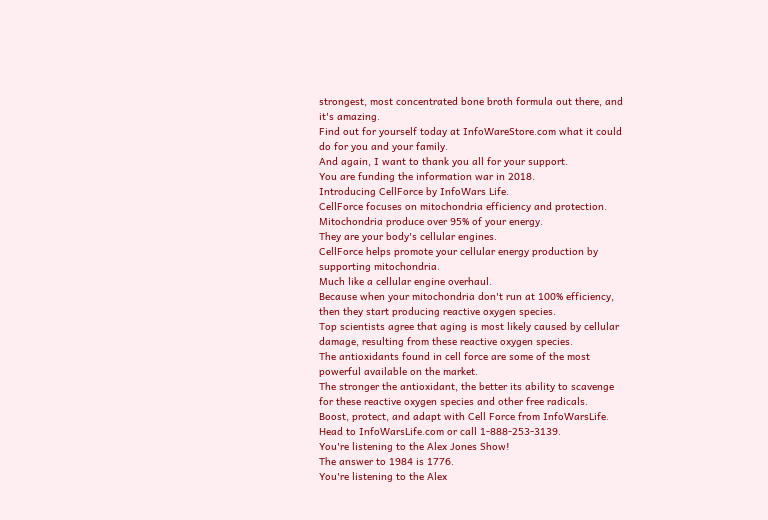strongest, most concentrated bone broth formula out there, and it's amazing.
Find out for yourself today at InfoWareStore.com what it could do for you and your family.
And again, I want to thank you all for your support.
You are funding the information war in 2018.
Introducing CellForce by InfoWars Life.
CellForce focuses on mitochondria efficiency and protection.
Mitochondria produce over 95% of your energy.
They are your body's cellular engines.
CellForce helps promote your cellular energy production by supporting mitochondria.
Much like a cellular engine overhaul.
Because when your mitochondria don't run at 100% efficiency, then they start producing reactive oxygen species.
Top scientists agree that aging is most likely caused by cellular damage, resulting from these reactive oxygen species.
The antioxidants found in cell force are some of the most powerful available on the market.
The stronger the antioxidant, the better its ability to scavenge for these reactive oxygen species and other free radicals.
Boost, protect, and adapt with Cell Force from InfoWarsLife.
Head to InfoWarsLife.com or call 1-888-253-3139.
You're listening to the Alex Jones Show!
The answer to 1984 is 1776.
You're listening to the Alex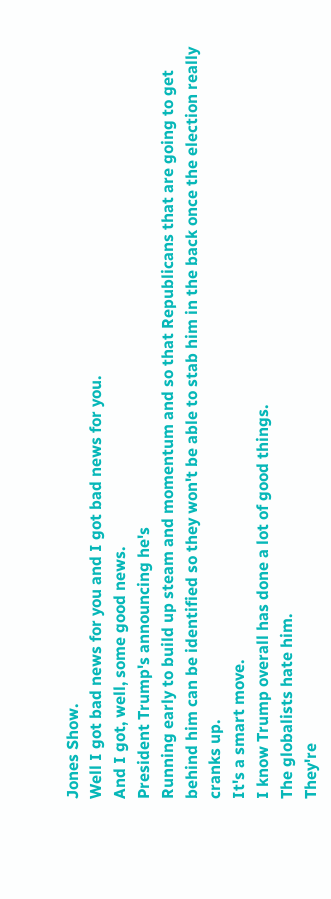Jones Show.
Well I got bad news for you and I got bad news for you.
And I got, well, some good news.
President Trump's announcing he's
Running early to build up steam and momentum and so that Republicans that are going to get behind him can be identified so they won't be able to stab him in the back once the election really cranks up.
It's a smart move.
I know Trump overall has done a lot of good things.
The globalists hate him.
They're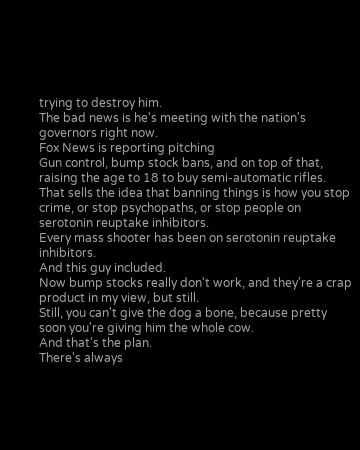trying to destroy him.
The bad news is he's meeting with the nation's governors right now.
Fox News is reporting pitching
Gun control, bump stock bans, and on top of that, raising the age to 18 to buy semi-automatic rifles.
That sells the idea that banning things is how you stop crime, or stop psychopaths, or stop people on serotonin reuptake inhibitors.
Every mass shooter has been on serotonin reuptake inhibitors.
And this guy included.
Now bump stocks really don't work, and they're a crap product in my view, but still.
Still, you can't give the dog a bone, because pretty soon you're giving him the whole cow.
And that's the plan.
There's always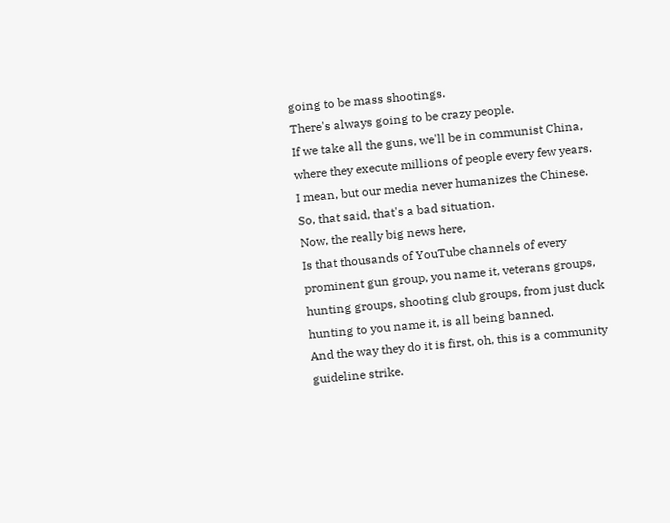going to be mass shootings.
There's always going to be crazy people.
If we take all the guns, we'll be in communist China, where they execute millions of people every few years.
I mean, but our media never humanizes the Chinese.
So, that said, that's a bad situation.
Now, the really big news here,
Is that thousands of YouTube channels of every prominent gun group, you name it, veterans groups, hunting groups, shooting club groups, from just duck hunting to you name it, is all being banned.
And the way they do it is first, oh, this is a community guideline strike.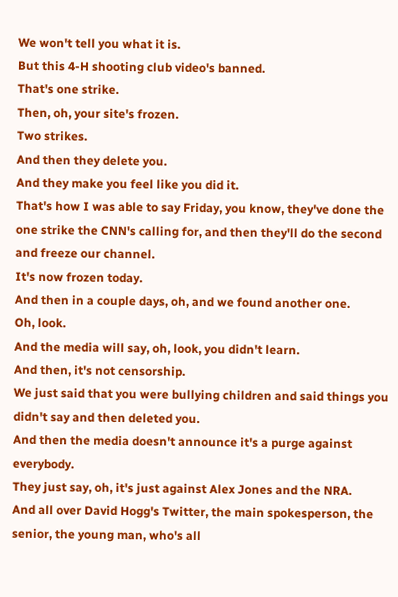We won't tell you what it is.
But this 4-H shooting club video's banned.
That's one strike.
Then, oh, your site's frozen.
Two strikes.
And then they delete you.
And they make you feel like you did it.
That's how I was able to say Friday, you know, they've done the one strike the CNN's calling for, and then they'll do the second and freeze our channel.
It's now frozen today.
And then in a couple days, oh, and we found another one.
Oh, look.
And the media will say, oh, look, you didn't learn.
And then, it's not censorship.
We just said that you were bullying children and said things you didn't say and then deleted you.
And then the media doesn't announce it's a purge against everybody.
They just say, oh, it's just against Alex Jones and the NRA.
And all over David Hogg's Twitter, the main spokesperson, the senior, the young man, who's all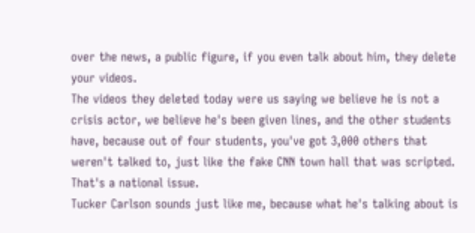over the news, a public figure, if you even talk about him, they delete your videos.
The videos they deleted today were us saying we believe he is not a crisis actor, we believe he's been given lines, and the other students have, because out of four students, you've got 3,000 others that weren't talked to, just like the fake CNN town hall that was scripted.
That's a national issue.
Tucker Carlson sounds just like me, because what he's talking about is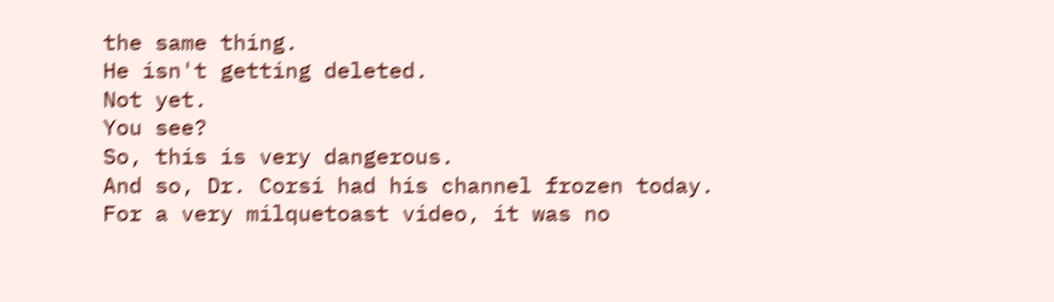the same thing.
He isn't getting deleted.
Not yet.
You see?
So, this is very dangerous.
And so, Dr. Corsi had his channel frozen today.
For a very milquetoast video, it was no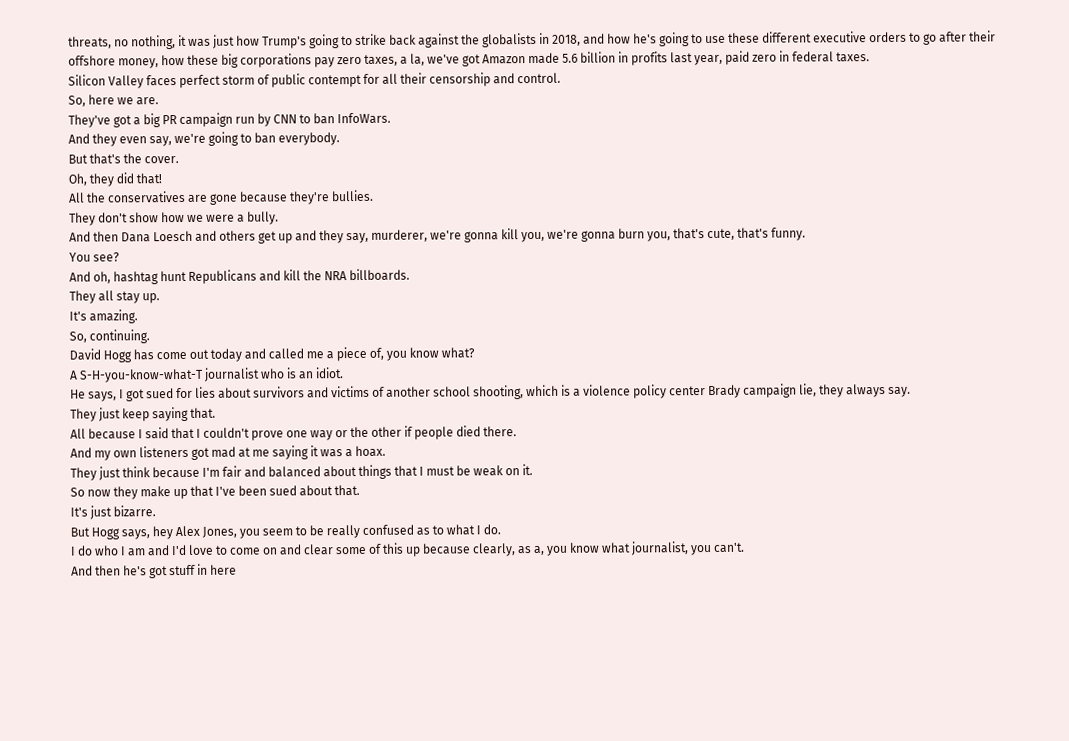threats, no nothing, it was just how Trump's going to strike back against the globalists in 2018, and how he's going to use these different executive orders to go after their offshore money, how these big corporations pay zero taxes, a la, we've got Amazon made 5.6 billion in profits last year, paid zero in federal taxes.
Silicon Valley faces perfect storm of public contempt for all their censorship and control.
So, here we are.
They've got a big PR campaign run by CNN to ban InfoWars.
And they even say, we're going to ban everybody.
But that's the cover.
Oh, they did that!
All the conservatives are gone because they're bullies.
They don't show how we were a bully.
And then Dana Loesch and others get up and they say, murderer, we're gonna kill you, we're gonna burn you, that's cute, that's funny.
You see?
And oh, hashtag hunt Republicans and kill the NRA billboards.
They all stay up.
It's amazing.
So, continuing.
David Hogg has come out today and called me a piece of, you know what?
A S-H-you-know-what-T journalist who is an idiot.
He says, I got sued for lies about survivors and victims of another school shooting, which is a violence policy center Brady campaign lie, they always say.
They just keep saying that.
All because I said that I couldn't prove one way or the other if people died there.
And my own listeners got mad at me saying it was a hoax.
They just think because I'm fair and balanced about things that I must be weak on it.
So now they make up that I've been sued about that.
It's just bizarre.
But Hogg says, hey Alex Jones, you seem to be really confused as to what I do.
I do who I am and I'd love to come on and clear some of this up because clearly, as a, you know what journalist, you can't.
And then he's got stuff in here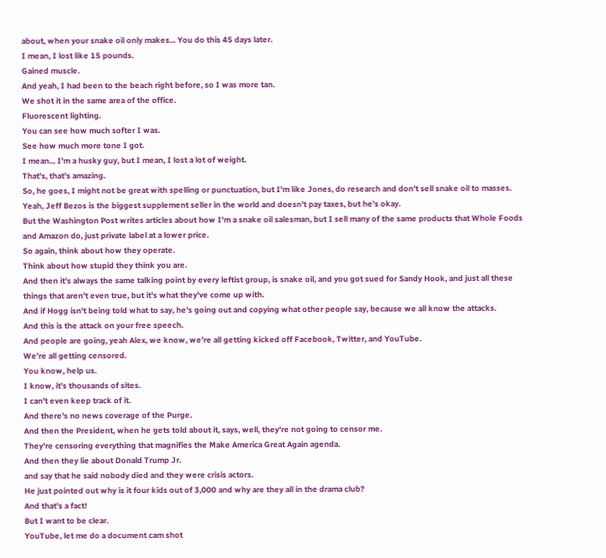about, when your snake oil only makes... You do this 45 days later.
I mean, I lost like 15 pounds.
Gained muscle.
And yeah, I had been to the beach right before, so I was more tan.
We shot it in the same area of the office.
Fluorescent lighting.
You can see how much softer I was.
See how much more tone I got.
I mean... I'm a husky guy, but I mean, I lost a lot of weight.
That's, that's amazing.
So, he goes, I might not be great with spelling or punctuation, but I'm like Jones, do research and don't sell snake oil to masses.
Yeah, Jeff Bezos is the biggest supplement seller in the world and doesn't pay taxes, but he's okay.
But the Washington Post writes articles about how I'm a snake oil salesman, but I sell many of the same products that Whole Foods and Amazon do, just private label at a lower price.
So again, think about how they operate.
Think about how stupid they think you are.
And then it's always the same talking point by every leftist group, is snake oil, and you got sued for Sandy Hook, and just all these things that aren't even true, but it's what they've come up with.
And if Hogg isn't being told what to say, he's going out and copying what other people say, because we all know the attacks.
And this is the attack on your free speech.
And people are going, yeah Alex, we know, we're all getting kicked off Facebook, Twitter, and YouTube.
We're all getting censored.
You know, help us.
I know, it's thousands of sites.
I can't even keep track of it.
And there's no news coverage of the Purge.
And then the President, when he gets told about it, says, well, they're not going to censor me.
They're censoring everything that magnifies the Make America Great Again agenda.
And then they lie about Donald Trump Jr.
and say that he said nobody died and they were crisis actors.
He just pointed out why is it four kids out of 3,000 and why are they all in the drama club?
And that's a fact!
But I want to be clear.
YouTube, let me do a document cam shot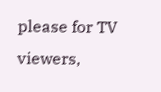please for TV viewers,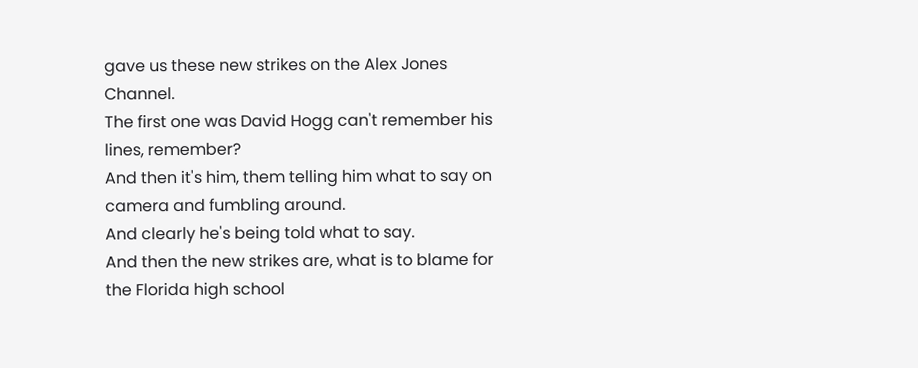gave us these new strikes on the Alex Jones Channel.
The first one was David Hogg can't remember his lines, remember?
And then it's him, them telling him what to say on camera and fumbling around.
And clearly he's being told what to say.
And then the new strikes are, what is to blame for the Florida high school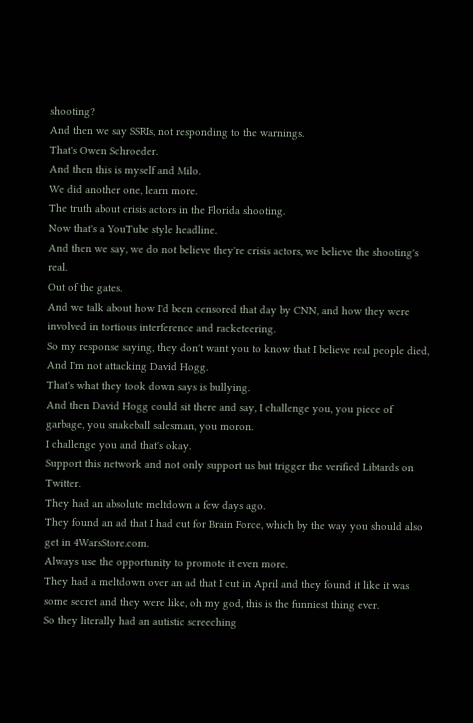shooting?
And then we say SSRIs, not responding to the warnings.
That's Owen Schroeder.
And then this is myself and Milo.
We did another one, learn more.
The truth about crisis actors in the Florida shooting.
Now that's a YouTube style headline.
And then we say, we do not believe they're crisis actors, we believe the shooting's real.
Out of the gates.
And we talk about how I'd been censored that day by CNN, and how they were involved in tortious interference and racketeering.
So my response saying, they don't want you to know that I believe real people died,
And I'm not attacking David Hogg.
That's what they took down says is bullying.
And then David Hogg could sit there and say, I challenge you, you piece of garbage, you snakeball salesman, you moron.
I challenge you and that's okay.
Support this network and not only support us but trigger the verified Libtards on Twitter.
They had an absolute meltdown a few days ago.
They found an ad that I had cut for Brain Force, which by the way you should also get in 4WarsStore.com.
Always use the opportunity to promote it even more.
They had a meltdown over an ad that I cut in April and they found it like it was some secret and they were like, oh my god, this is the funniest thing ever.
So they literally had an autistic screeching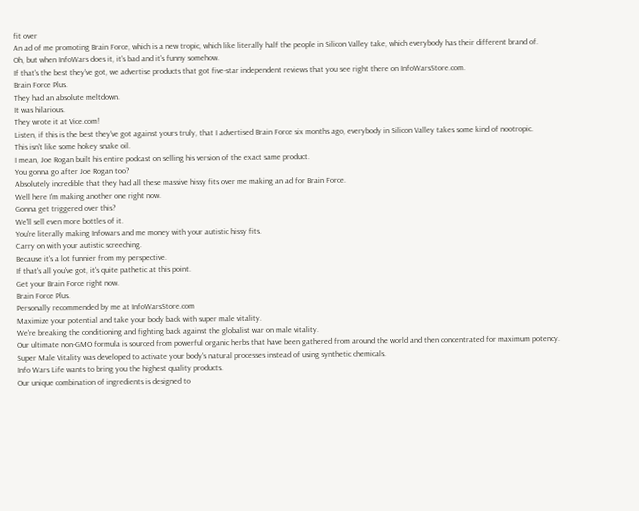fit over
An ad of me promoting Brain Force, which is a new tropic, which like literally half the people in Silicon Valley take, which everybody has their different brand of.
Oh, but when InfoWars does it, it's bad and it's funny somehow.
If that's the best they've got, we advertise products that got five-star independent reviews that you see right there on InfoWarsStore.com.
Brain Force Plus.
They had an absolute meltdown.
It was hilarious.
They wrote it at Vice.com!
Listen, if this is the best they've got against yours truly, that I advertised Brain Force six months ago, everybody in Silicon Valley takes some kind of nootropic.
This isn't like some hokey snake oil.
I mean, Joe Rogan built his entire podcast on selling his version of the exact same product.
You gonna go after Joe Rogan too?
Absolutely incredible that they had all these massive hissy fits over me making an ad for Brain Force.
Well here I'm making another one right now.
Gonna get triggered over this?
We'll sell even more bottles of it.
You're literally making Infowars and me money with your autistic hissy fits.
Carry on with your autistic screeching.
Because it's a lot funnier from my perspective.
If that's all you've got, it's quite pathetic at this point.
Get your Brain Force right now.
Brain Force Plus.
Personally recommended by me at InfoWarsStore.com
Maximize your potential and take your body back with super male vitality.
We're breaking the conditioning and fighting back against the globalist war on male vitality.
Our ultimate non-GMO formula is sourced from powerful organic herbs that have been gathered from around the world and then concentrated for maximum potency.
Super Male Vitality was developed to activate your body's natural processes instead of using synthetic chemicals.
Info Wars Life wants to bring you the highest quality products.
Our unique combination of ingredients is designed to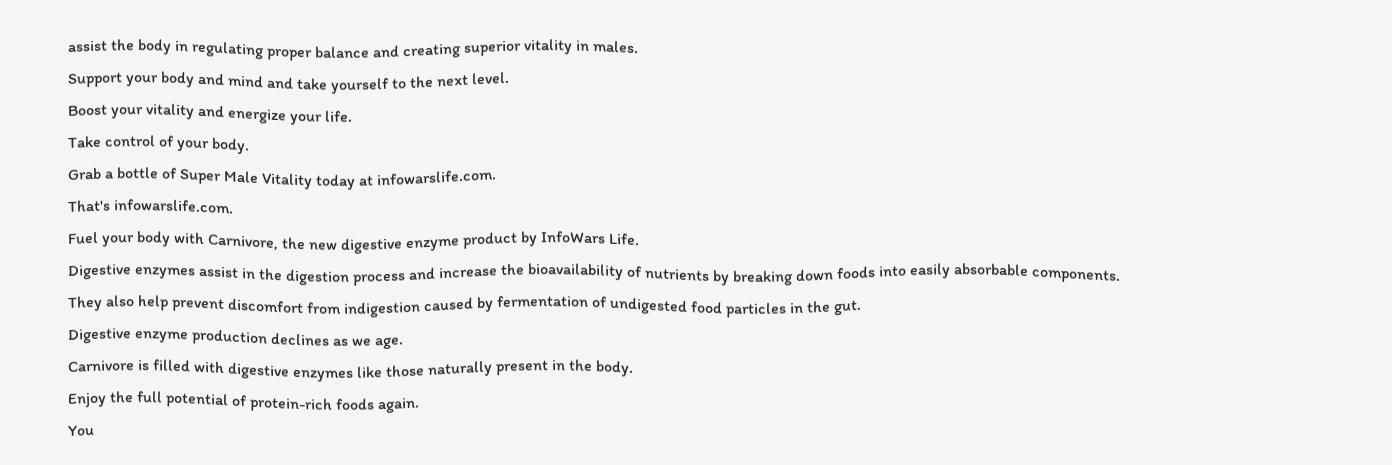assist the body in regulating proper balance and creating superior vitality in males.
Support your body and mind and take yourself to the next level.
Boost your vitality and energize your life.
Take control of your body.
Grab a bottle of Super Male Vitality today at infowarslife.com.
That's infowarslife.com.
Fuel your body with Carnivore, the new digestive enzyme product by InfoWars Life.
Digestive enzymes assist in the digestion process and increase the bioavailability of nutrients by breaking down foods into easily absorbable components.
They also help prevent discomfort from indigestion caused by fermentation of undigested food particles in the gut.
Digestive enzyme production declines as we age.
Carnivore is filled with digestive enzymes like those naturally present in the body.
Enjoy the full potential of protein-rich foods again.
You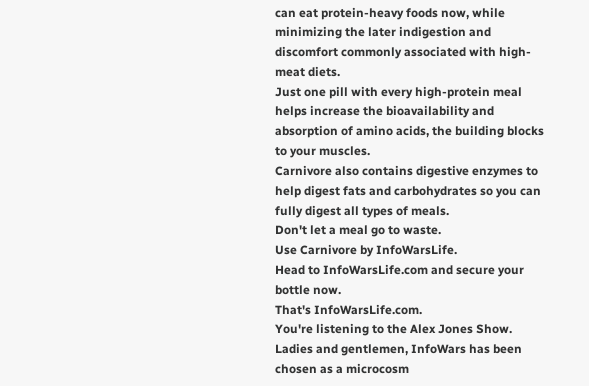can eat protein-heavy foods now, while minimizing the later indigestion and discomfort commonly associated with high-meat diets.
Just one pill with every high-protein meal helps increase the bioavailability and absorption of amino acids, the building blocks to your muscles.
Carnivore also contains digestive enzymes to help digest fats and carbohydrates so you can fully digest all types of meals.
Don't let a meal go to waste.
Use Carnivore by InfoWarsLife.
Head to InfoWarsLife.com and secure your bottle now.
That's InfoWarsLife.com.
You're listening to the Alex Jones Show.
Ladies and gentlemen, InfoWars has been chosen as a microcosm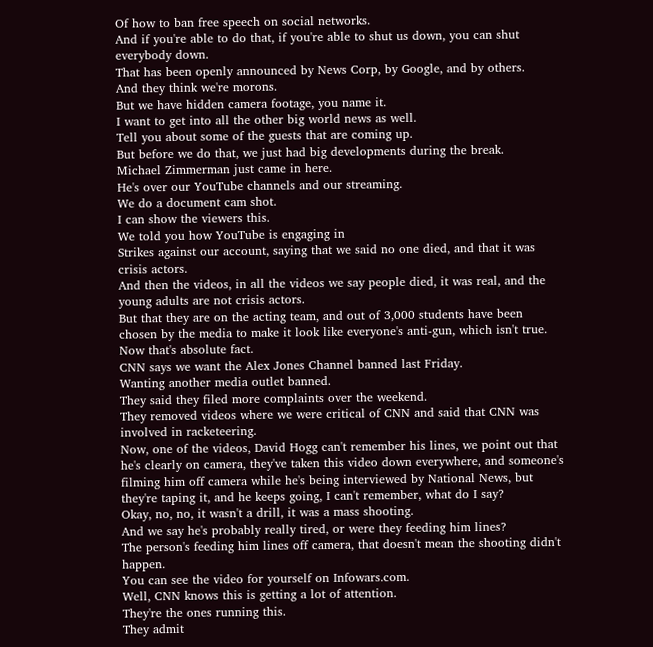Of how to ban free speech on social networks.
And if you're able to do that, if you're able to shut us down, you can shut everybody down.
That has been openly announced by News Corp, by Google, and by others.
And they think we're morons.
But we have hidden camera footage, you name it.
I want to get into all the other big world news as well.
Tell you about some of the guests that are coming up.
But before we do that, we just had big developments during the break.
Michael Zimmerman just came in here.
He's over our YouTube channels and our streaming.
We do a document cam shot.
I can show the viewers this.
We told you how YouTube is engaging in
Strikes against our account, saying that we said no one died, and that it was crisis actors.
And then the videos, in all the videos we say people died, it was real, and the young adults are not crisis actors.
But that they are on the acting team, and out of 3,000 students have been chosen by the media to make it look like everyone's anti-gun, which isn't true.
Now that's absolute fact.
CNN says we want the Alex Jones Channel banned last Friday.
Wanting another media outlet banned.
They said they filed more complaints over the weekend.
They removed videos where we were critical of CNN and said that CNN was involved in racketeering.
Now, one of the videos, David Hogg can't remember his lines, we point out that he's clearly on camera, they've taken this video down everywhere, and someone's filming him off camera while he's being interviewed by National News, but they're taping it, and he keeps going, I can't remember, what do I say?
Okay, no, no, it wasn't a drill, it was a mass shooting.
And we say he's probably really tired, or were they feeding him lines?
The person's feeding him lines off camera, that doesn't mean the shooting didn't happen.
You can see the video for yourself on Infowars.com.
Well, CNN knows this is getting a lot of attention.
They're the ones running this.
They admit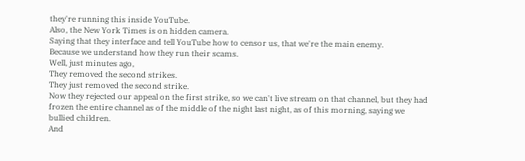they're running this inside YouTube.
Also, the New York Times is on hidden camera.
Saying that they interface and tell YouTube how to censor us, that we're the main enemy.
Because we understand how they run their scams.
Well, just minutes ago,
They removed the second strikes.
They just removed the second strike.
Now they rejected our appeal on the first strike, so we can't live stream on that channel, but they had frozen the entire channel as of the middle of the night last night, as of this morning, saying we bullied children.
And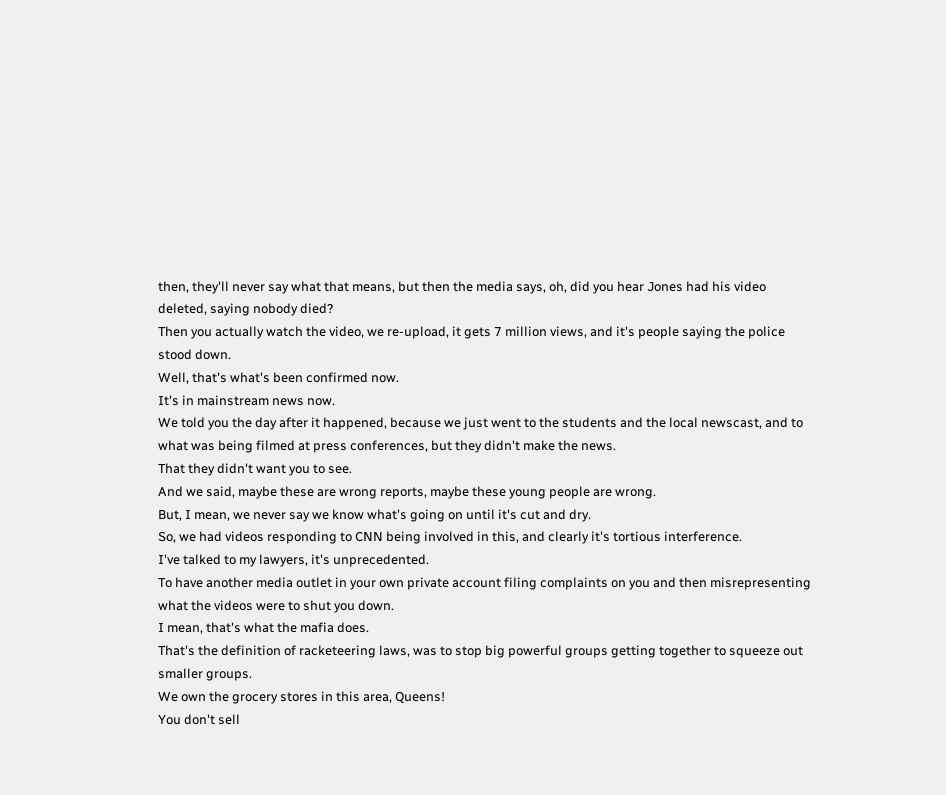then, they'll never say what that means, but then the media says, oh, did you hear Jones had his video deleted, saying nobody died?
Then you actually watch the video, we re-upload, it gets 7 million views, and it's people saying the police stood down.
Well, that's what's been confirmed now.
It's in mainstream news now.
We told you the day after it happened, because we just went to the students and the local newscast, and to what was being filmed at press conferences, but they didn't make the news.
That they didn't want you to see.
And we said, maybe these are wrong reports, maybe these young people are wrong.
But, I mean, we never say we know what's going on until it's cut and dry.
So, we had videos responding to CNN being involved in this, and clearly it's tortious interference.
I've talked to my lawyers, it's unprecedented.
To have another media outlet in your own private account filing complaints on you and then misrepresenting what the videos were to shut you down.
I mean, that's what the mafia does.
That's the definition of racketeering laws, was to stop big powerful groups getting together to squeeze out smaller groups.
We own the grocery stores in this area, Queens!
You don't sell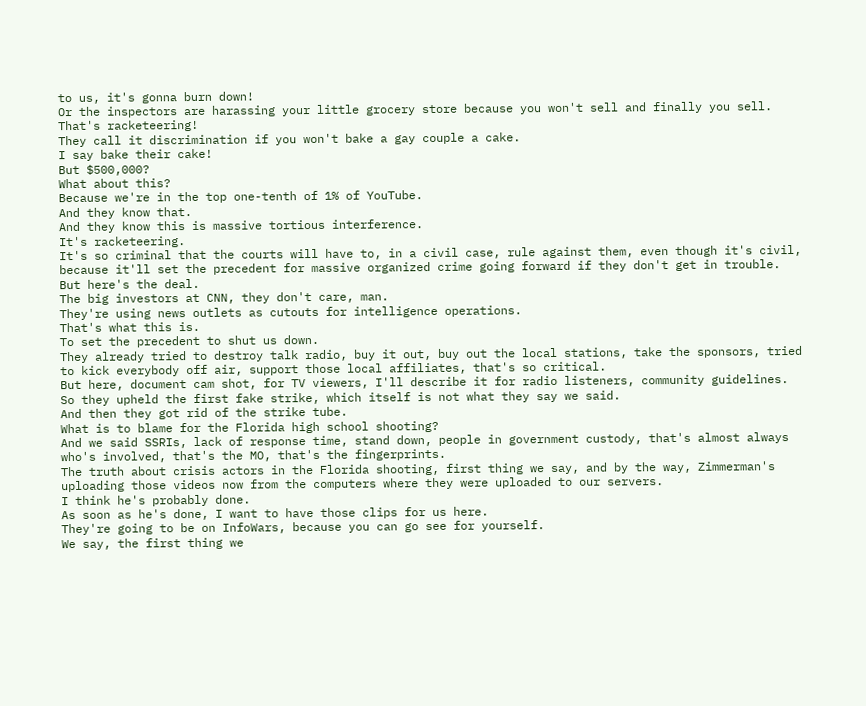to us, it's gonna burn down!
Or the inspectors are harassing your little grocery store because you won't sell and finally you sell.
That's racketeering!
They call it discrimination if you won't bake a gay couple a cake.
I say bake their cake!
But $500,000?
What about this?
Because we're in the top one-tenth of 1% of YouTube.
And they know that.
And they know this is massive tortious interference.
It's racketeering.
It's so criminal that the courts will have to, in a civil case, rule against them, even though it's civil, because it'll set the precedent for massive organized crime going forward if they don't get in trouble.
But here's the deal.
The big investors at CNN, they don't care, man.
They're using news outlets as cutouts for intelligence operations.
That's what this is.
To set the precedent to shut us down.
They already tried to destroy talk radio, buy it out, buy out the local stations, take the sponsors, tried to kick everybody off air, support those local affiliates, that's so critical.
But here, document cam shot, for TV viewers, I'll describe it for radio listeners, community guidelines.
So they upheld the first fake strike, which itself is not what they say we said.
And then they got rid of the strike tube.
What is to blame for the Florida high school shooting?
And we said SSRIs, lack of response time, stand down, people in government custody, that's almost always who's involved, that's the MO, that's the fingerprints.
The truth about crisis actors in the Florida shooting, first thing we say, and by the way, Zimmerman's uploading those videos now from the computers where they were uploaded to our servers.
I think he's probably done.
As soon as he's done, I want to have those clips for us here.
They're going to be on InfoWars, because you can go see for yourself.
We say, the first thing we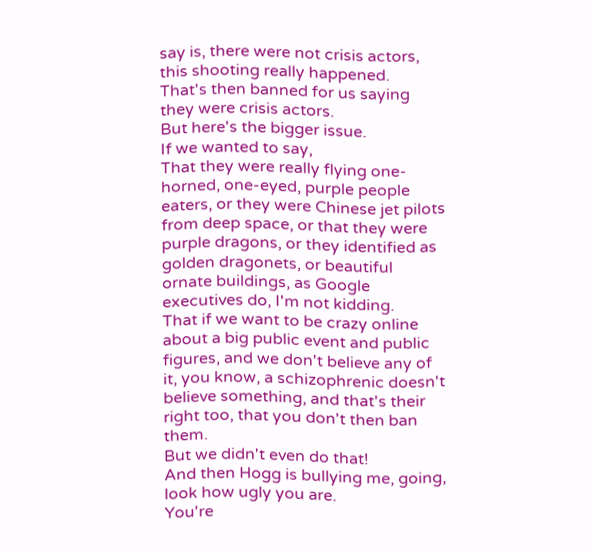say is, there were not crisis actors, this shooting really happened.
That's then banned for us saying they were crisis actors.
But here's the bigger issue.
If we wanted to say,
That they were really flying one-horned, one-eyed, purple people eaters, or they were Chinese jet pilots from deep space, or that they were purple dragons, or they identified as golden dragonets, or beautiful ornate buildings, as Google executives do, I'm not kidding.
That if we want to be crazy online about a big public event and public figures, and we don't believe any of it, you know, a schizophrenic doesn't believe something, and that's their right too, that you don't then ban them.
But we didn't even do that!
And then Hogg is bullying me, going, look how ugly you are.
You're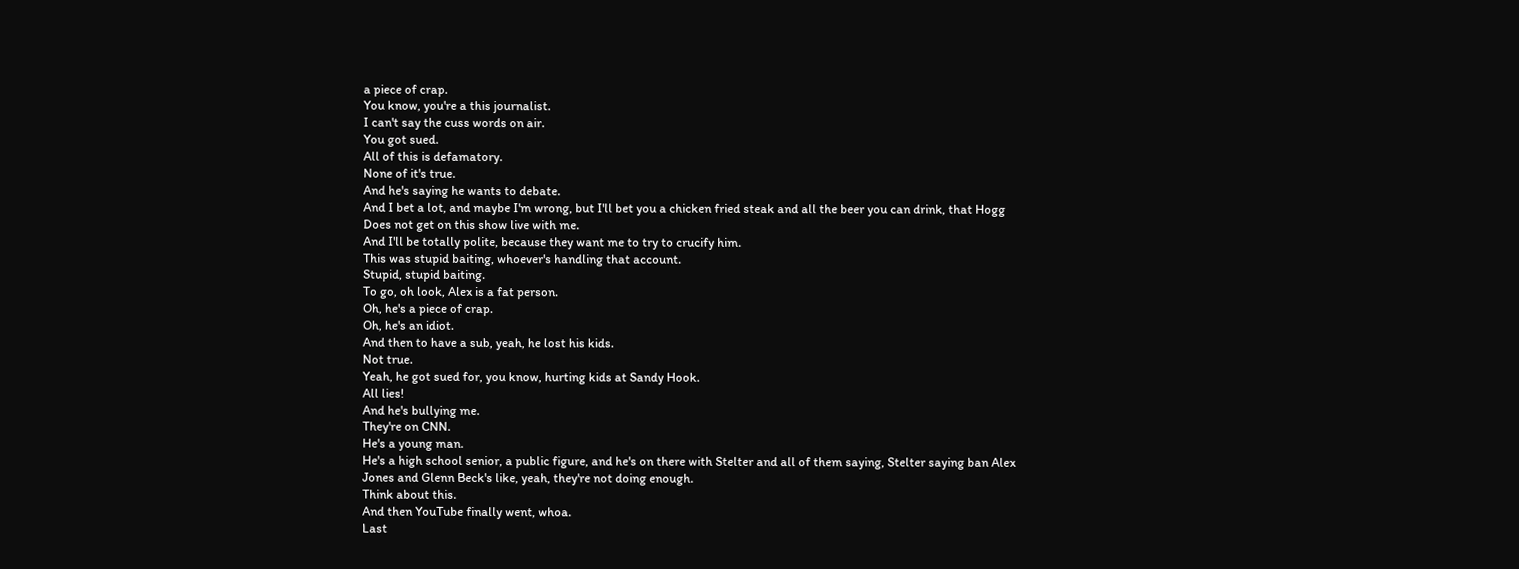a piece of crap.
You know, you're a this journalist.
I can't say the cuss words on air.
You got sued.
All of this is defamatory.
None of it's true.
And he's saying he wants to debate.
And I bet a lot, and maybe I'm wrong, but I'll bet you a chicken fried steak and all the beer you can drink, that Hogg
Does not get on this show live with me.
And I'll be totally polite, because they want me to try to crucify him.
This was stupid baiting, whoever's handling that account.
Stupid, stupid baiting.
To go, oh look, Alex is a fat person.
Oh, he's a piece of crap.
Oh, he's an idiot.
And then to have a sub, yeah, he lost his kids.
Not true.
Yeah, he got sued for, you know, hurting kids at Sandy Hook.
All lies!
And he's bullying me.
They're on CNN.
He's a young man.
He's a high school senior, a public figure, and he's on there with Stelter and all of them saying, Stelter saying ban Alex Jones and Glenn Beck's like, yeah, they're not doing enough.
Think about this.
And then YouTube finally went, whoa.
Last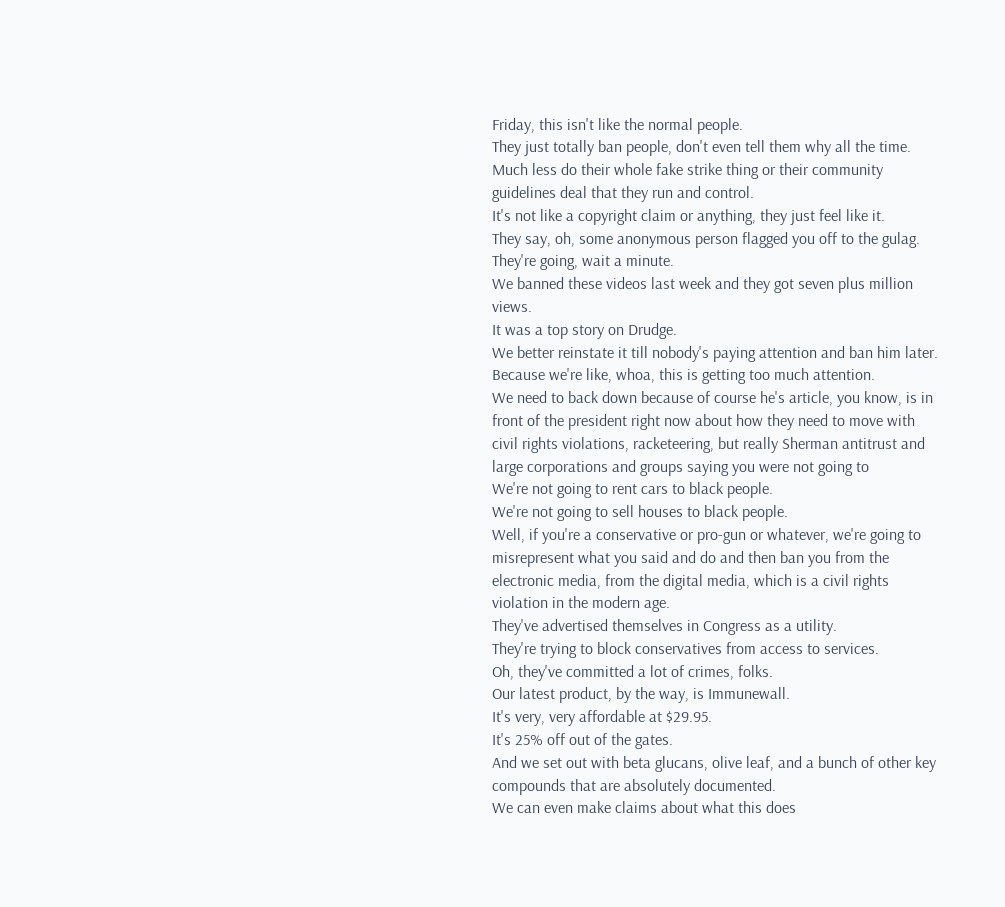Friday, this isn't like the normal people.
They just totally ban people, don't even tell them why all the time.
Much less do their whole fake strike thing or their community guidelines deal that they run and control.
It's not like a copyright claim or anything, they just feel like it.
They say, oh, some anonymous person flagged you off to the gulag.
They're going, wait a minute.
We banned these videos last week and they got seven plus million views.
It was a top story on Drudge.
We better reinstate it till nobody's paying attention and ban him later.
Because we're like, whoa, this is getting too much attention.
We need to back down because of course he's article, you know, is in front of the president right now about how they need to move with civil rights violations, racketeering, but really Sherman antitrust and large corporations and groups saying you were not going to
We're not going to rent cars to black people.
We're not going to sell houses to black people.
Well, if you're a conservative or pro-gun or whatever, we're going to misrepresent what you said and do and then ban you from the electronic media, from the digital media, which is a civil rights violation in the modern age.
They've advertised themselves in Congress as a utility.
They're trying to block conservatives from access to services.
Oh, they've committed a lot of crimes, folks.
Our latest product, by the way, is Immunewall.
It's very, very affordable at $29.95.
It's 25% off out of the gates.
And we set out with beta glucans, olive leaf, and a bunch of other key compounds that are absolutely documented.
We can even make claims about what this does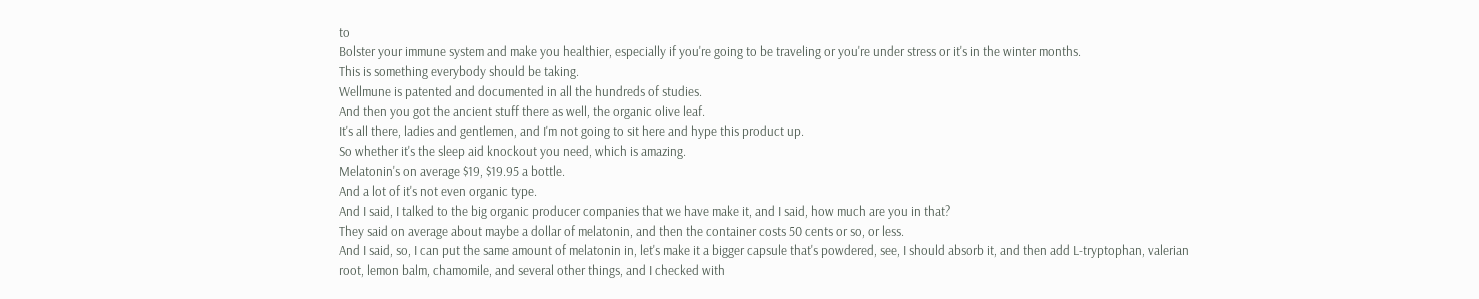to
Bolster your immune system and make you healthier, especially if you're going to be traveling or you're under stress or it's in the winter months.
This is something everybody should be taking.
Wellmune is patented and documented in all the hundreds of studies.
And then you got the ancient stuff there as well, the organic olive leaf.
It's all there, ladies and gentlemen, and I'm not going to sit here and hype this product up.
So whether it's the sleep aid knockout you need, which is amazing.
Melatonin's on average $19, $19.95 a bottle.
And a lot of it's not even organic type.
And I said, I talked to the big organic producer companies that we have make it, and I said, how much are you in that?
They said on average about maybe a dollar of melatonin, and then the container costs 50 cents or so, or less.
And I said, so, I can put the same amount of melatonin in, let's make it a bigger capsule that's powdered, see, I should absorb it, and then add L-tryptophan, valerian root, lemon balm, chamomile, and several other things, and I checked with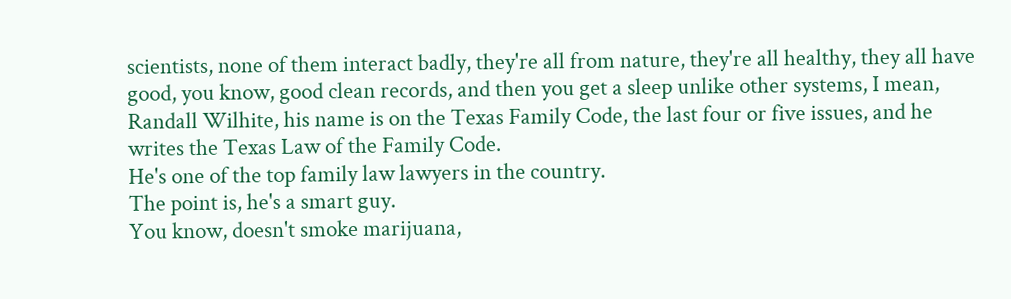scientists, none of them interact badly, they're all from nature, they're all healthy, they all have good, you know, good clean records, and then you get a sleep unlike other systems, I mean,
Randall Wilhite, his name is on the Texas Family Code, the last four or five issues, and he writes the Texas Law of the Family Code.
He's one of the top family law lawyers in the country.
The point is, he's a smart guy.
You know, doesn't smoke marijuana,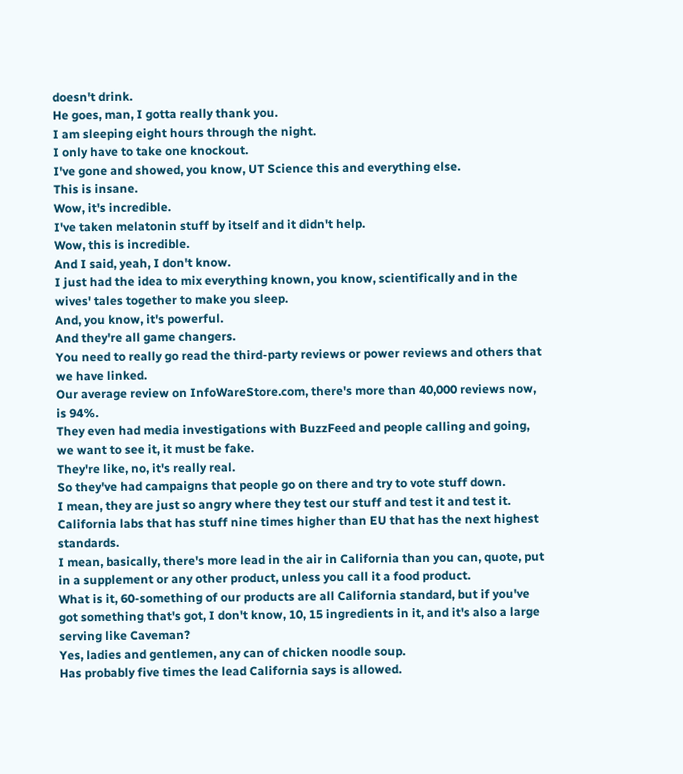doesn't drink.
He goes, man, I gotta really thank you.
I am sleeping eight hours through the night.
I only have to take one knockout.
I've gone and showed, you know, UT Science this and everything else.
This is insane.
Wow, it's incredible.
I've taken melatonin stuff by itself and it didn't help.
Wow, this is incredible.
And I said, yeah, I don't know.
I just had the idea to mix everything known, you know, scientifically and in the wives' tales together to make you sleep.
And, you know, it's powerful.
And they're all game changers.
You need to really go read the third-party reviews or power reviews and others that we have linked.
Our average review on InfoWareStore.com, there's more than 40,000 reviews now, is 94%.
They even had media investigations with BuzzFeed and people calling and going, we want to see it, it must be fake.
They're like, no, it's really real.
So they've had campaigns that people go on there and try to vote stuff down.
I mean, they are just so angry where they test our stuff and test it and test it.
California labs that has stuff nine times higher than EU that has the next highest standards.
I mean, basically, there's more lead in the air in California than you can, quote, put in a supplement or any other product, unless you call it a food product.
What is it, 60-something of our products are all California standard, but if you've got something that's got, I don't know, 10, 15 ingredients in it, and it's also a large serving like Caveman?
Yes, ladies and gentlemen, any can of chicken noodle soup.
Has probably five times the lead California says is allowed.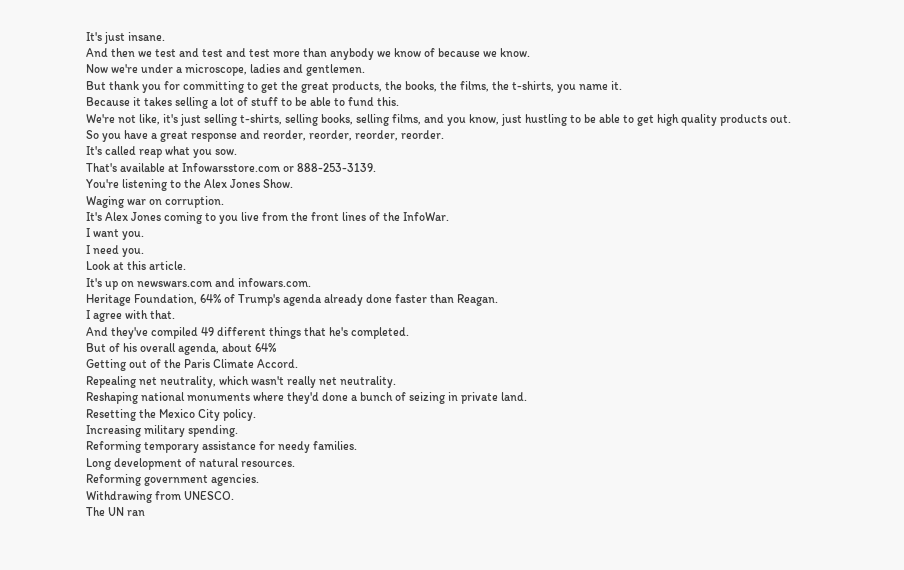It's just insane.
And then we test and test and test more than anybody we know of because we know.
Now we're under a microscope, ladies and gentlemen.
But thank you for committing to get the great products, the books, the films, the t-shirts, you name it.
Because it takes selling a lot of stuff to be able to fund this.
We're not like, it's just selling t-shirts, selling books, selling films, and you know, just hustling to be able to get high quality products out.
So you have a great response and reorder, reorder, reorder, reorder.
It's called reap what you sow.
That's available at Infowarsstore.com or 888-253-3139.
You're listening to the Alex Jones Show.
Waging war on corruption.
It's Alex Jones coming to you live from the front lines of the InfoWar.
I want you.
I need you.
Look at this article.
It's up on newswars.com and infowars.com.
Heritage Foundation, 64% of Trump's agenda already done faster than Reagan.
I agree with that.
And they've compiled 49 different things that he's completed.
But of his overall agenda, about 64%
Getting out of the Paris Climate Accord.
Repealing net neutrality, which wasn't really net neutrality.
Reshaping national monuments where they'd done a bunch of seizing in private land.
Resetting the Mexico City policy.
Increasing military spending.
Reforming temporary assistance for needy families.
Long development of natural resources.
Reforming government agencies.
Withdrawing from UNESCO.
The UN ran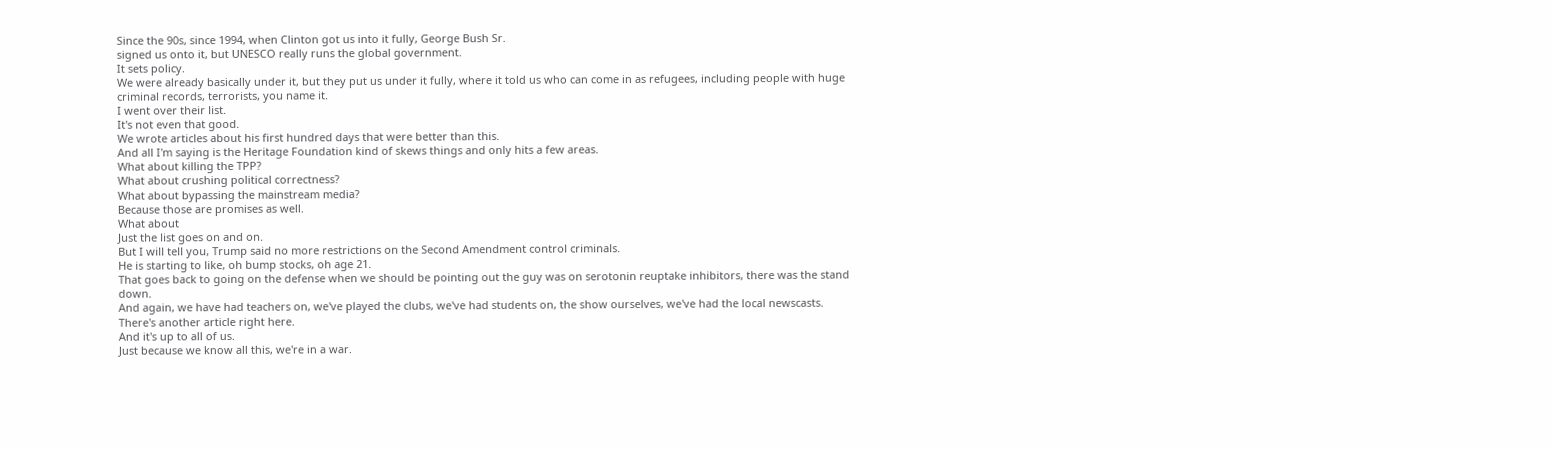Since the 90s, since 1994, when Clinton got us into it fully, George Bush Sr.
signed us onto it, but UNESCO really runs the global government.
It sets policy.
We were already basically under it, but they put us under it fully, where it told us who can come in as refugees, including people with huge criminal records, terrorists, you name it.
I went over their list.
It's not even that good.
We wrote articles about his first hundred days that were better than this.
And all I'm saying is the Heritage Foundation kind of skews things and only hits a few areas.
What about killing the TPP?
What about crushing political correctness?
What about bypassing the mainstream media?
Because those are promises as well.
What about
Just the list goes on and on.
But I will tell you, Trump said no more restrictions on the Second Amendment control criminals.
He is starting to like, oh bump stocks, oh age 21.
That goes back to going on the defense when we should be pointing out the guy was on serotonin reuptake inhibitors, there was the stand down.
And again, we have had teachers on, we've played the clubs, we've had students on, the show ourselves, we've had the local newscasts.
There's another article right here.
And it's up to all of us.
Just because we know all this, we're in a war.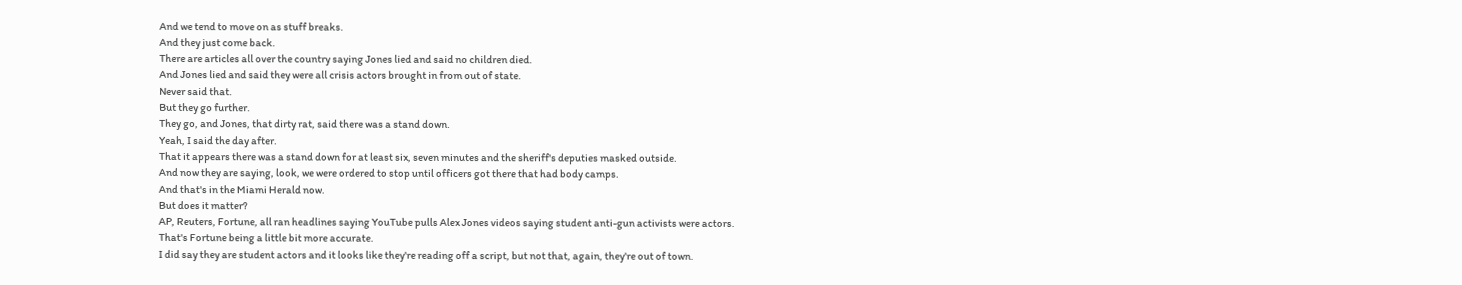And we tend to move on as stuff breaks.
And they just come back.
There are articles all over the country saying Jones lied and said no children died.
And Jones lied and said they were all crisis actors brought in from out of state.
Never said that.
But they go further.
They go, and Jones, that dirty rat, said there was a stand down.
Yeah, I said the day after.
That it appears there was a stand down for at least six, seven minutes and the sheriff's deputies masked outside.
And now they are saying, look, we were ordered to stop until officers got there that had body camps.
And that's in the Miami Herald now.
But does it matter?
AP, Reuters, Fortune, all ran headlines saying YouTube pulls Alex Jones videos saying student anti-gun activists were actors.
That's Fortune being a little bit more accurate.
I did say they are student actors and it looks like they're reading off a script, but not that, again, they're out of town.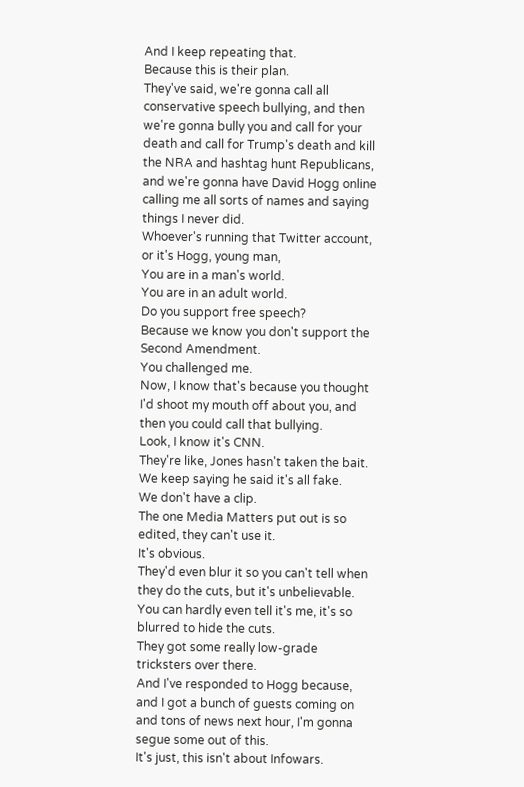And I keep repeating that.
Because this is their plan.
They've said, we're gonna call all conservative speech bullying, and then we're gonna bully you and call for your death and call for Trump's death and kill the NRA and hashtag hunt Republicans, and we're gonna have David Hogg online calling me all sorts of names and saying things I never did.
Whoever's running that Twitter account, or it's Hogg, young man,
You are in a man's world.
You are in an adult world.
Do you support free speech?
Because we know you don't support the Second Amendment.
You challenged me.
Now, I know that's because you thought I'd shoot my mouth off about you, and then you could call that bullying.
Look, I know it's CNN.
They're like, Jones hasn't taken the bait.
We keep saying he said it's all fake.
We don't have a clip.
The one Media Matters put out is so edited, they can't use it.
It's obvious.
They'd even blur it so you can't tell when they do the cuts, but it's unbelievable.
You can hardly even tell it's me, it's so blurred to hide the cuts.
They got some really low-grade tricksters over there.
And I've responded to Hogg because, and I got a bunch of guests coming on and tons of news next hour, I'm gonna segue some out of this.
It's just, this isn't about Infowars.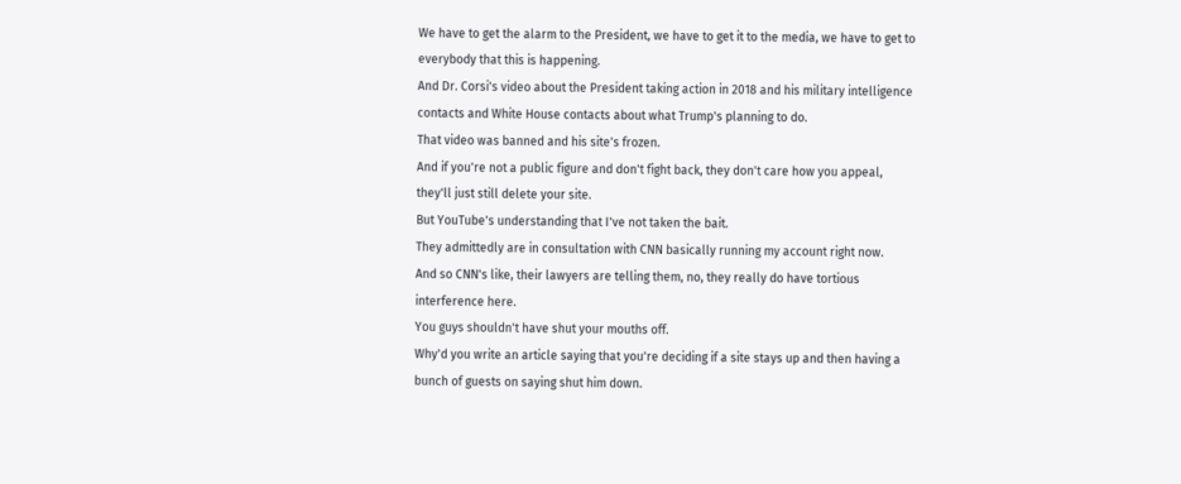We have to get the alarm to the President, we have to get it to the media, we have to get to everybody that this is happening.
And Dr. Corsi's video about the President taking action in 2018 and his military intelligence contacts and White House contacts about what Trump's planning to do.
That video was banned and his site's frozen.
And if you're not a public figure and don't fight back, they don't care how you appeal, they'll just still delete your site.
But YouTube's understanding that I've not taken the bait.
They admittedly are in consultation with CNN basically running my account right now.
And so CNN's like, their lawyers are telling them, no, they really do have tortious interference here.
You guys shouldn't have shut your mouths off.
Why'd you write an article saying that you're deciding if a site stays up and then having a bunch of guests on saying shut him down.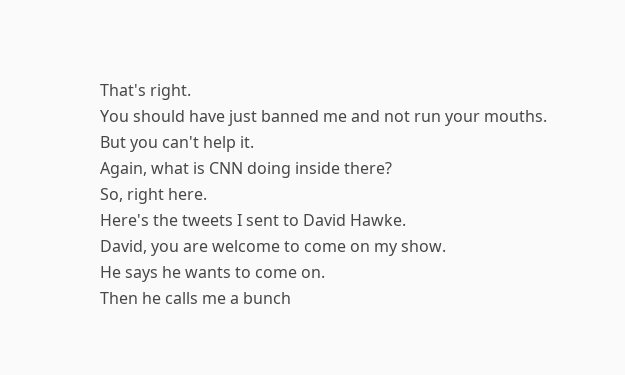That's right.
You should have just banned me and not run your mouths.
But you can't help it.
Again, what is CNN doing inside there?
So, right here.
Here's the tweets I sent to David Hawke.
David, you are welcome to come on my show.
He says he wants to come on.
Then he calls me a bunch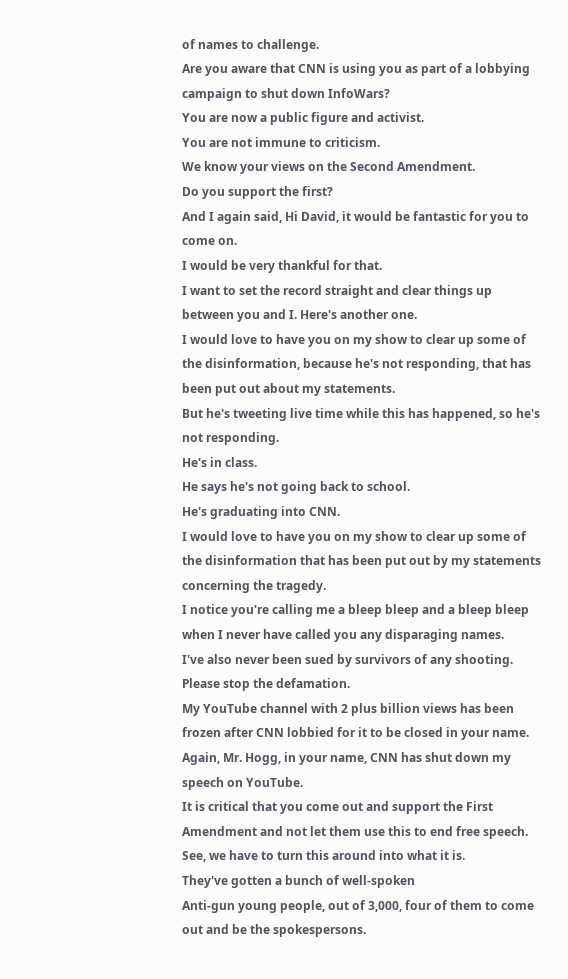of names to challenge.
Are you aware that CNN is using you as part of a lobbying campaign to shut down InfoWars?
You are now a public figure and activist.
You are not immune to criticism.
We know your views on the Second Amendment.
Do you support the first?
And I again said, Hi David, it would be fantastic for you to come on.
I would be very thankful for that.
I want to set the record straight and clear things up between you and I. Here's another one.
I would love to have you on my show to clear up some of the disinformation, because he's not responding, that has been put out about my statements.
But he's tweeting live time while this has happened, so he's not responding.
He's in class.
He says he's not going back to school.
He's graduating into CNN.
I would love to have you on my show to clear up some of the disinformation that has been put out by my statements concerning the tragedy.
I notice you're calling me a bleep bleep and a bleep bleep when I never have called you any disparaging names.
I've also never been sued by survivors of any shooting.
Please stop the defamation.
My YouTube channel with 2 plus billion views has been frozen after CNN lobbied for it to be closed in your name.
Again, Mr. Hogg, in your name, CNN has shut down my speech on YouTube.
It is critical that you come out and support the First Amendment and not let them use this to end free speech.
See, we have to turn this around into what it is.
They've gotten a bunch of well-spoken
Anti-gun young people, out of 3,000, four of them to come out and be the spokespersons.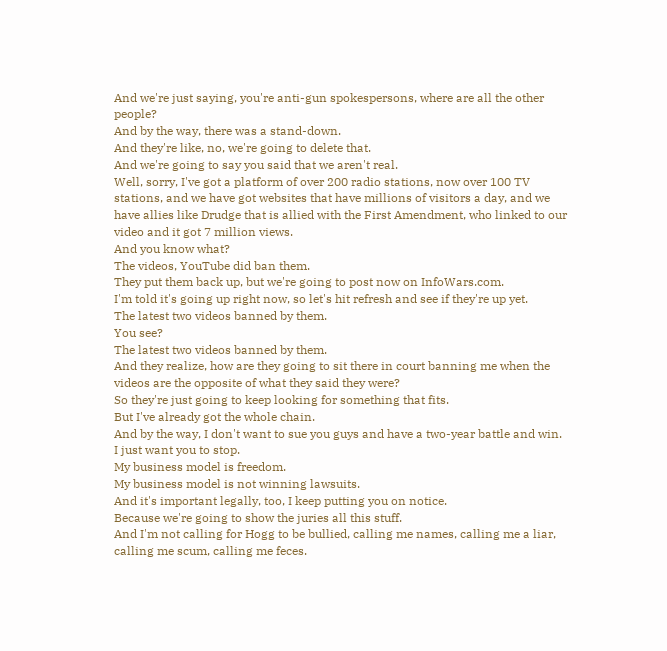And we're just saying, you're anti-gun spokespersons, where are all the other people?
And by the way, there was a stand-down.
And they're like, no, we're going to delete that.
And we're going to say you said that we aren't real.
Well, sorry, I've got a platform of over 200 radio stations, now over 100 TV stations, and we have got websites that have millions of visitors a day, and we have allies like Drudge that is allied with the First Amendment, who linked to our video and it got 7 million views.
And you know what?
The videos, YouTube did ban them.
They put them back up, but we're going to post now on InfoWars.com.
I'm told it's going up right now, so let's hit refresh and see if they're up yet.
The latest two videos banned by them.
You see?
The latest two videos banned by them.
And they realize, how are they going to sit there in court banning me when the videos are the opposite of what they said they were?
So they're just going to keep looking for something that fits.
But I've already got the whole chain.
And by the way, I don't want to sue you guys and have a two-year battle and win.
I just want you to stop.
My business model is freedom.
My business model is not winning lawsuits.
And it's important legally, too, I keep putting you on notice.
Because we're going to show the juries all this stuff.
And I'm not calling for Hogg to be bullied, calling me names, calling me a liar, calling me scum, calling me feces.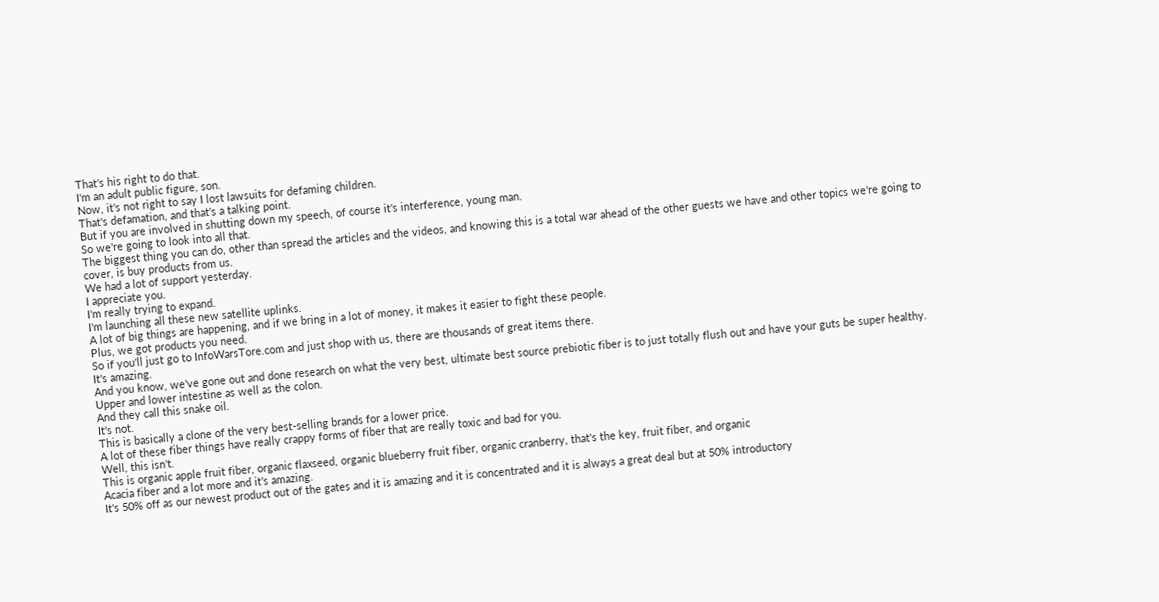That's his right to do that.
I'm an adult public figure, son.
Now, it's not right to say I lost lawsuits for defaming children.
That's defamation, and that's a talking point.
But if you are involved in shutting down my speech, of course it's interference, young man.
So we're going to look into all that.
The biggest thing you can do, other than spread the articles and the videos, and knowing this is a total war ahead of the other guests we have and other topics we're going to cover, is buy products from us.
We had a lot of support yesterday.
I appreciate you.
I'm really trying to expand.
I'm launching all these new satellite uplinks.
A lot of big things are happening, and if we bring in a lot of money, it makes it easier to fight these people.
Plus, we got products you need.
So if you'll just go to InfoWarsTore.com and just shop with us, there are thousands of great items there.
It's amazing.
And you know, we've gone out and done research on what the very best, ultimate best source prebiotic fiber is to just totally flush out and have your guts be super healthy.
Upper and lower intestine as well as the colon.
And they call this snake oil.
It's not.
This is basically a clone of the very best-selling brands for a lower price.
A lot of these fiber things have really crappy forms of fiber that are really toxic and bad for you.
Well, this isn't.
This is organic apple fruit fiber, organic flaxseed, organic blueberry fruit fiber, organic cranberry, that's the key, fruit fiber, and organic
Acacia fiber and a lot more and it's amazing.
It's 50% off as our newest product out of the gates and it is amazing and it is concentrated and it is always a great deal but at 50% introductory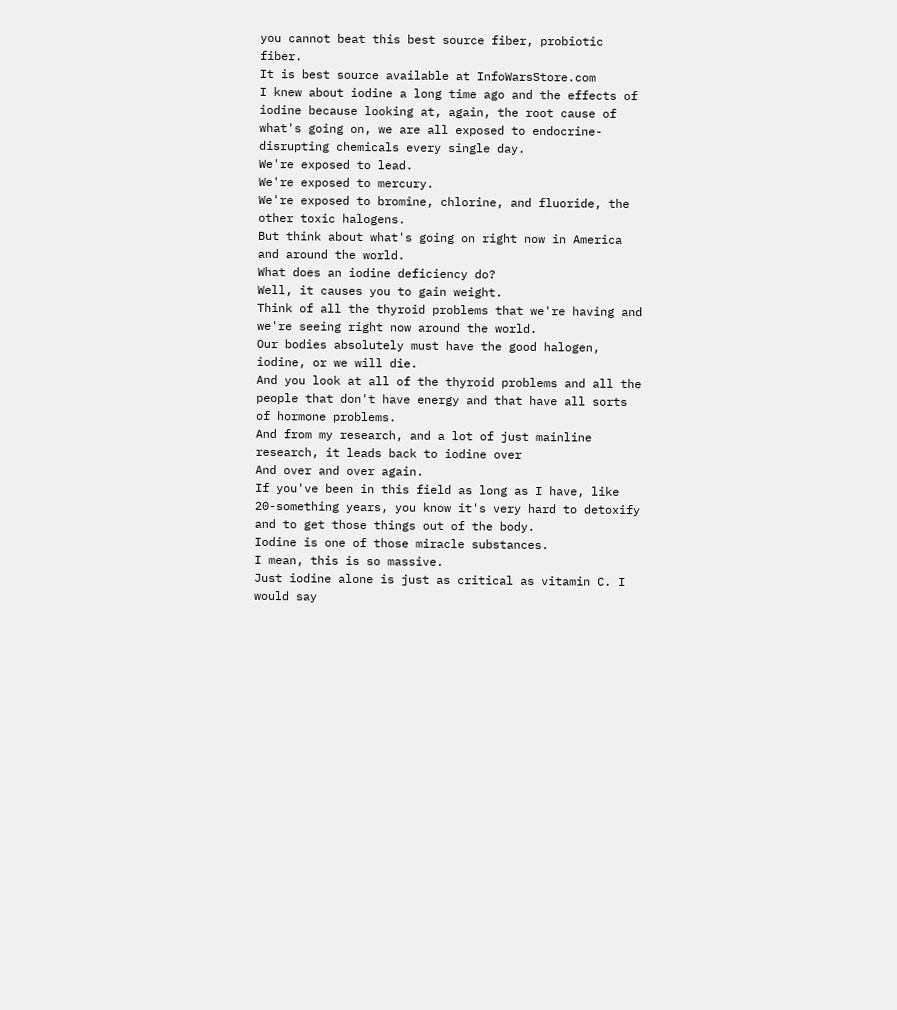you cannot beat this best source fiber, probiotic fiber.
It is best source available at InfoWarsStore.com
I knew about iodine a long time ago and the effects of iodine because looking at, again, the root cause of what's going on, we are all exposed to endocrine-disrupting chemicals every single day.
We're exposed to lead.
We're exposed to mercury.
We're exposed to bromine, chlorine, and fluoride, the other toxic halogens.
But think about what's going on right now in America and around the world.
What does an iodine deficiency do?
Well, it causes you to gain weight.
Think of all the thyroid problems that we're having and we're seeing right now around the world.
Our bodies absolutely must have the good halogen, iodine, or we will die.
And you look at all of the thyroid problems and all the people that don't have energy and that have all sorts of hormone problems.
And from my research, and a lot of just mainline research, it leads back to iodine over
And over and over again.
If you've been in this field as long as I have, like 20-something years, you know it's very hard to detoxify and to get those things out of the body.
Iodine is one of those miracle substances.
I mean, this is so massive.
Just iodine alone is just as critical as vitamin C. I would say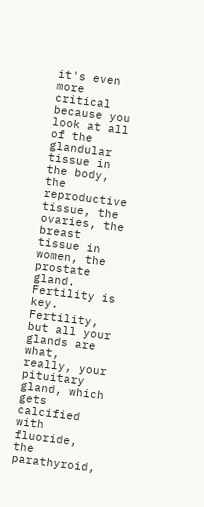it's even more critical because you look at all of the glandular tissue in the body, the reproductive tissue, the ovaries, the breast tissue in women, the prostate gland.
Fertility is key.
Fertility, but all your glands are what, really, your pituitary gland, which gets calcified with fluoride, the parathyroid,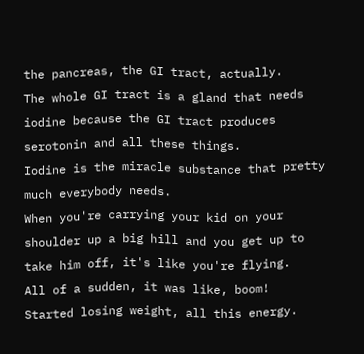the pancreas, the GI tract, actually.
The whole GI tract is a gland that needs iodine because the GI tract produces serotonin and all these things.
Iodine is the miracle substance that pretty much everybody needs.
When you're carrying your kid on your shoulder up a big hill and you get up to take him off, it's like you're flying.
All of a sudden, it was like, boom!
Started losing weight, all this energy.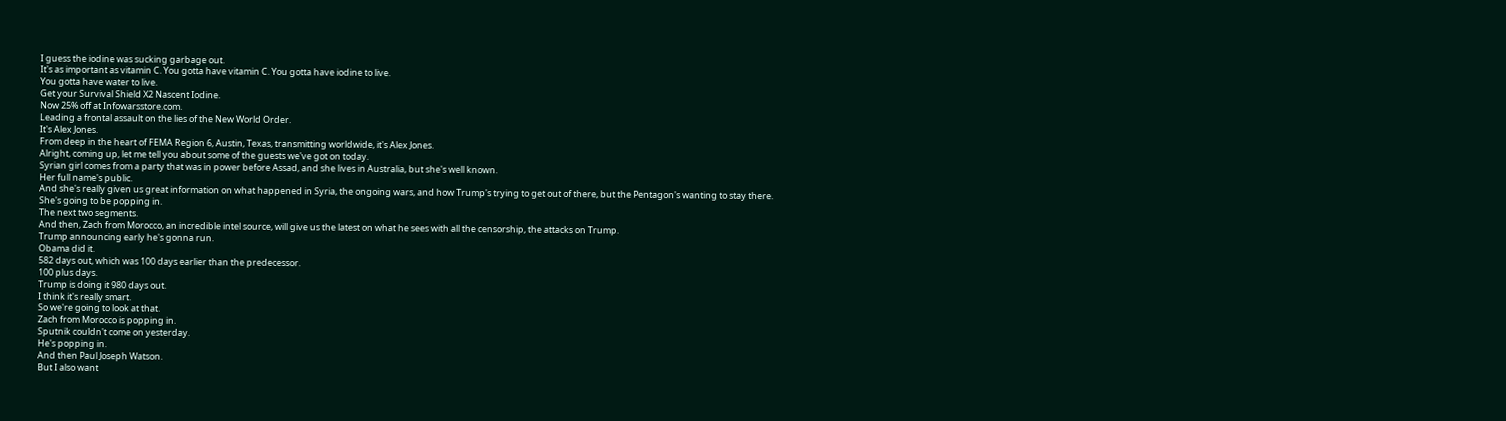I guess the iodine was sucking garbage out.
It's as important as vitamin C. You gotta have vitamin C. You gotta have iodine to live.
You gotta have water to live.
Get your Survival Shield X2 Nascent Iodine.
Now 25% off at Infowarsstore.com.
Leading a frontal assault on the lies of the New World Order.
It's Alex Jones.
From deep in the heart of FEMA Region 6, Austin, Texas, transmitting worldwide, it's Alex Jones.
Alright, coming up, let me tell you about some of the guests we've got on today.
Syrian girl comes from a party that was in power before Assad, and she lives in Australia, but she's well known.
Her full name's public.
And she's really given us great information on what happened in Syria, the ongoing wars, and how Trump's trying to get out of there, but the Pentagon's wanting to stay there.
She's going to be popping in.
The next two segments.
And then, Zach from Morocco, an incredible intel source, will give us the latest on what he sees with all the censorship, the attacks on Trump.
Trump announcing early he's gonna run.
Obama did it.
582 days out, which was 100 days earlier than the predecessor.
100 plus days.
Trump is doing it 980 days out.
I think it's really smart.
So we're going to look at that.
Zach from Morocco is popping in.
Sputnik couldn't come on yesterday.
He's popping in.
And then Paul Joseph Watson.
But I also want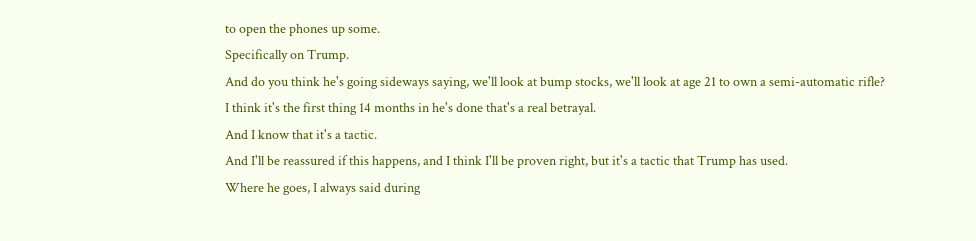to open the phones up some.
Specifically on Trump.
And do you think he's going sideways saying, we'll look at bump stocks, we'll look at age 21 to own a semi-automatic rifle?
I think it's the first thing 14 months in he's done that's a real betrayal.
And I know that it's a tactic.
And I'll be reassured if this happens, and I think I'll be proven right, but it's a tactic that Trump has used.
Where he goes, I always said during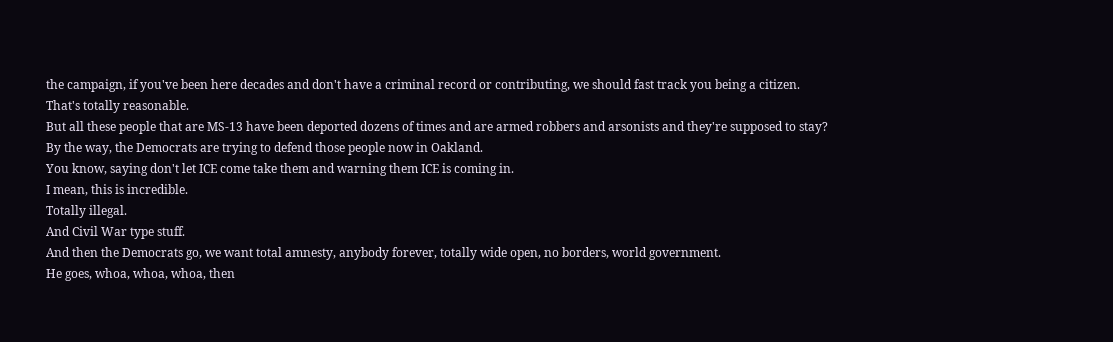the campaign, if you've been here decades and don't have a criminal record or contributing, we should fast track you being a citizen.
That's totally reasonable.
But all these people that are MS-13 have been deported dozens of times and are armed robbers and arsonists and they're supposed to stay?
By the way, the Democrats are trying to defend those people now in Oakland.
You know, saying don't let ICE come take them and warning them ICE is coming in.
I mean, this is incredible.
Totally illegal.
And Civil War type stuff.
And then the Democrats go, we want total amnesty, anybody forever, totally wide open, no borders, world government.
He goes, whoa, whoa, whoa, then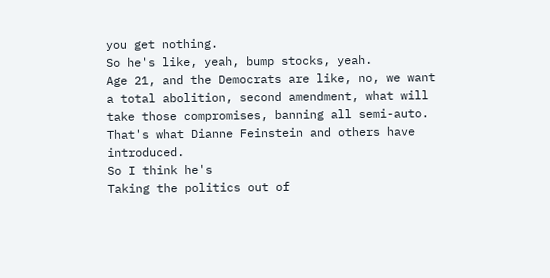you get nothing.
So he's like, yeah, bump stocks, yeah.
Age 21, and the Democrats are like, no, we want a total abolition, second amendment, what will take those compromises, banning all semi-auto.
That's what Dianne Feinstein and others have introduced.
So I think he's
Taking the politics out of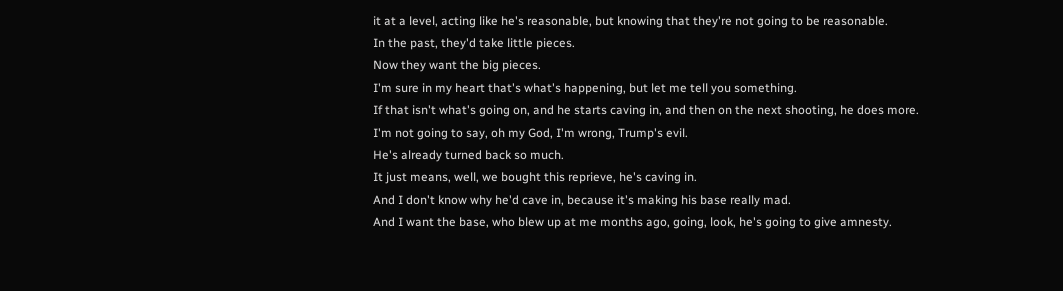it at a level, acting like he's reasonable, but knowing that they're not going to be reasonable.
In the past, they'd take little pieces.
Now they want the big pieces.
I'm sure in my heart that's what's happening, but let me tell you something.
If that isn't what's going on, and he starts caving in, and then on the next shooting, he does more.
I'm not going to say, oh my God, I'm wrong, Trump's evil.
He's already turned back so much.
It just means, well, we bought this reprieve, he's caving in.
And I don't know why he'd cave in, because it's making his base really mad.
And I want the base, who blew up at me months ago, going, look, he's going to give amnesty.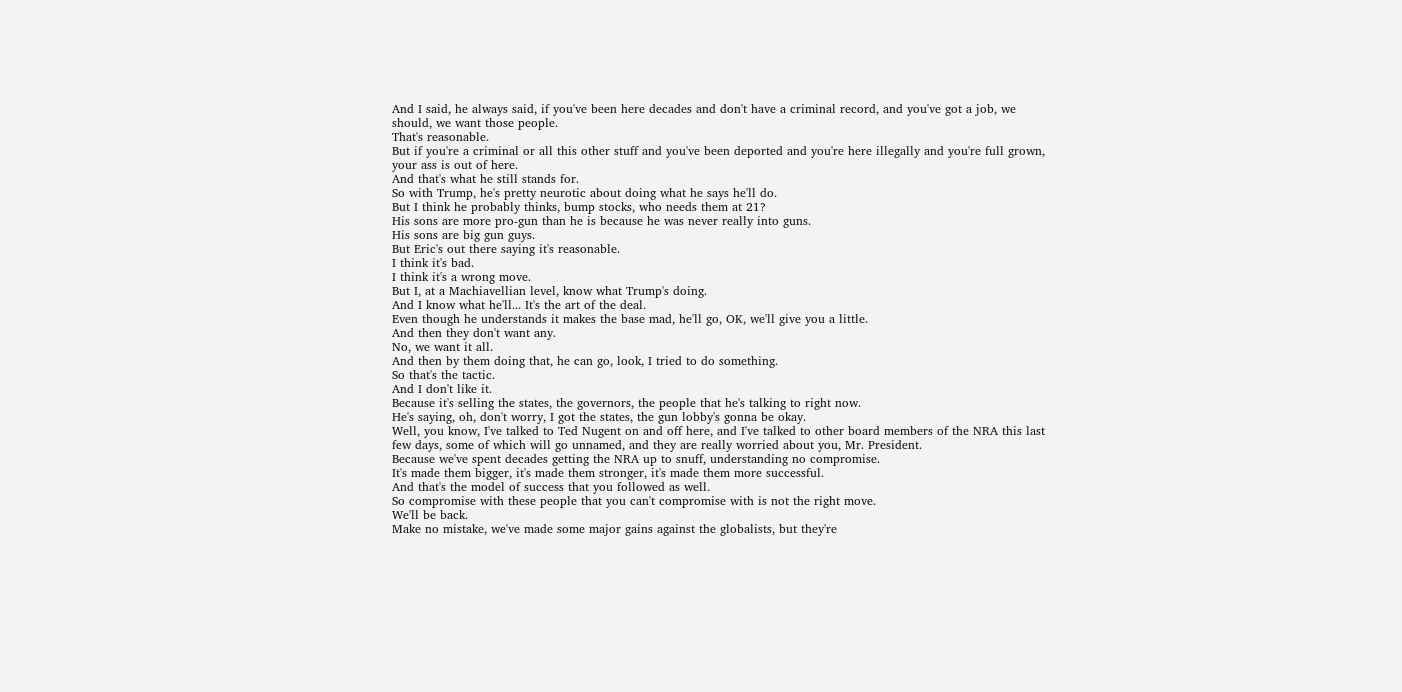And I said, he always said, if you've been here decades and don't have a criminal record, and you've got a job, we should, we want those people.
That's reasonable.
But if you're a criminal or all this other stuff and you've been deported and you're here illegally and you're full grown, your ass is out of here.
And that's what he still stands for.
So with Trump, he's pretty neurotic about doing what he says he'll do.
But I think he probably thinks, bump stocks, who needs them at 21?
His sons are more pro-gun than he is because he was never really into guns.
His sons are big gun guys.
But Eric's out there saying it's reasonable.
I think it's bad.
I think it's a wrong move.
But I, at a Machiavellian level, know what Trump's doing.
And I know what he'll... It's the art of the deal.
Even though he understands it makes the base mad, he'll go, OK, we'll give you a little.
And then they don't want any.
No, we want it all.
And then by them doing that, he can go, look, I tried to do something.
So that's the tactic.
And I don't like it.
Because it's selling the states, the governors, the people that he's talking to right now.
He's saying, oh, don't worry, I got the states, the gun lobby's gonna be okay.
Well, you know, I've talked to Ted Nugent on and off here, and I've talked to other board members of the NRA this last few days, some of which will go unnamed, and they are really worried about you, Mr. President.
Because we've spent decades getting the NRA up to snuff, understanding no compromise.
It's made them bigger, it's made them stronger, it's made them more successful.
And that's the model of success that you followed as well.
So compromise with these people that you can't compromise with is not the right move.
We'll be back.
Make no mistake, we've made some major gains against the globalists, but they're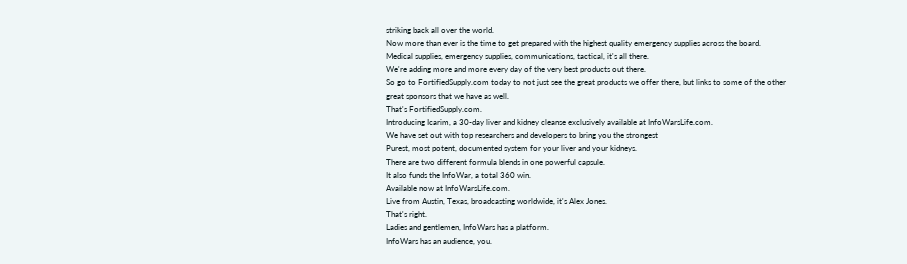striking back all over the world.
Now more than ever is the time to get prepared with the highest quality emergency supplies across the board.
Medical supplies, emergency supplies, communications, tactical, it's all there.
We're adding more and more every day of the very best products out there.
So go to FortifiedSupply.com today to not just see the great products we offer there, but links to some of the other great sponsors that we have as well.
That's FortifiedSupply.com.
Introducing Icarim, a 30-day liver and kidney cleanse exclusively available at InfoWarsLife.com.
We have set out with top researchers and developers to bring you the strongest
Purest, most potent, documented system for your liver and your kidneys.
There are two different formula blends in one powerful capsule.
It also funds the InfoWar, a total 360 win.
Available now at InfoWarsLife.com.
Live from Austin, Texas, broadcasting worldwide, it's Alex Jones.
That's right.
Ladies and gentlemen, InfoWars has a platform.
InfoWars has an audience, you.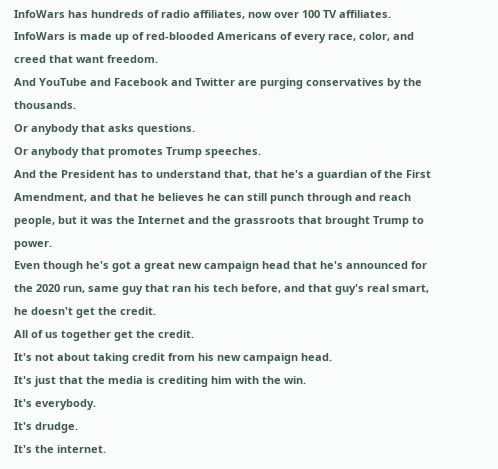InfoWars has hundreds of radio affiliates, now over 100 TV affiliates.
InfoWars is made up of red-blooded Americans of every race, color, and creed that want freedom.
And YouTube and Facebook and Twitter are purging conservatives by the thousands.
Or anybody that asks questions.
Or anybody that promotes Trump speeches.
And the President has to understand that, that he's a guardian of the First Amendment, and that he believes he can still punch through and reach people, but it was the Internet and the grassroots that brought Trump to power.
Even though he's got a great new campaign head that he's announced for the 2020 run, same guy that ran his tech before, and that guy's real smart, he doesn't get the credit.
All of us together get the credit.
It's not about taking credit from his new campaign head.
It's just that the media is crediting him with the win.
It's everybody.
It's drudge.
It's the internet.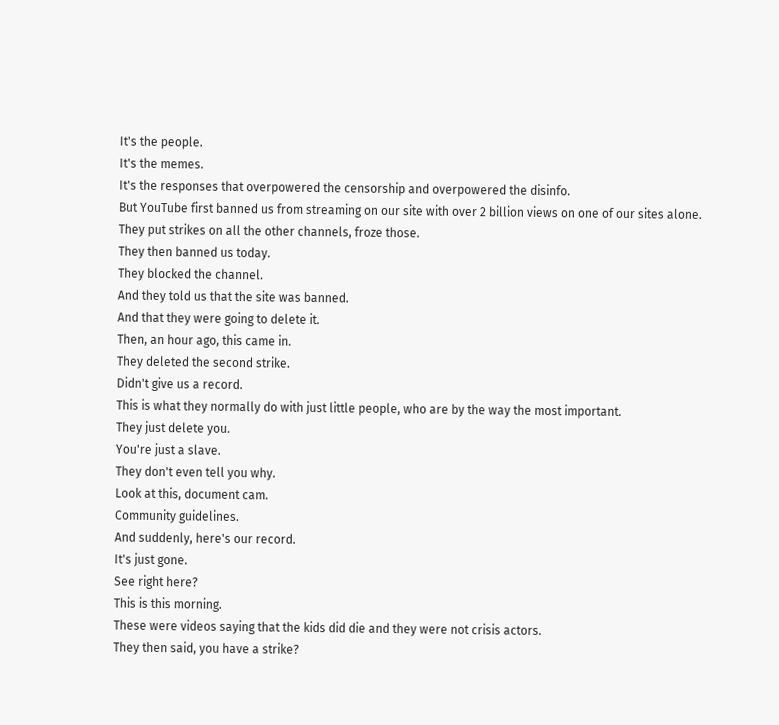It's the people.
It's the memes.
It's the responses that overpowered the censorship and overpowered the disinfo.
But YouTube first banned us from streaming on our site with over 2 billion views on one of our sites alone.
They put strikes on all the other channels, froze those.
They then banned us today.
They blocked the channel.
And they told us that the site was banned.
And that they were going to delete it.
Then, an hour ago, this came in.
They deleted the second strike.
Didn't give us a record.
This is what they normally do with just little people, who are by the way the most important.
They just delete you.
You're just a slave.
They don't even tell you why.
Look at this, document cam.
Community guidelines.
And suddenly, here's our record.
It's just gone.
See right here?
This is this morning.
These were videos saying that the kids did die and they were not crisis actors.
They then said, you have a strike?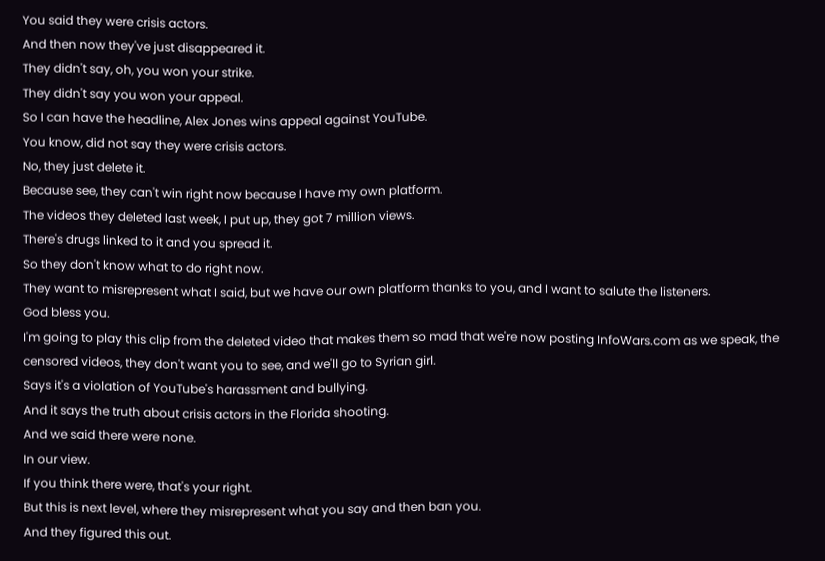You said they were crisis actors.
And then now they've just disappeared it.
They didn't say, oh, you won your strike.
They didn't say you won your appeal.
So I can have the headline, Alex Jones wins appeal against YouTube.
You know, did not say they were crisis actors.
No, they just delete it.
Because see, they can't win right now because I have my own platform.
The videos they deleted last week, I put up, they got 7 million views.
There's drugs linked to it and you spread it.
So they don't know what to do right now.
They want to misrepresent what I said, but we have our own platform thanks to you, and I want to salute the listeners.
God bless you.
I'm going to play this clip from the deleted video that makes them so mad that we're now posting InfoWars.com as we speak, the censored videos, they don't want you to see, and we'll go to Syrian girl.
Says it's a violation of YouTube's harassment and bullying.
And it says the truth about crisis actors in the Florida shooting.
And we said there were none.
In our view.
If you think there were, that's your right.
But this is next level, where they misrepresent what you say and then ban you.
And they figured this out.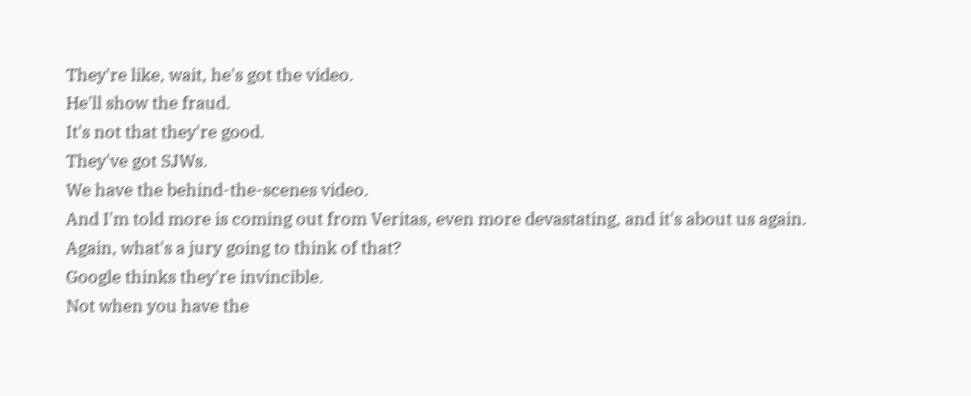They're like, wait, he's got the video.
He'll show the fraud.
It's not that they're good.
They've got SJWs.
We have the behind-the-scenes video.
And I'm told more is coming out from Veritas, even more devastating, and it's about us again.
Again, what's a jury going to think of that?
Google thinks they're invincible.
Not when you have the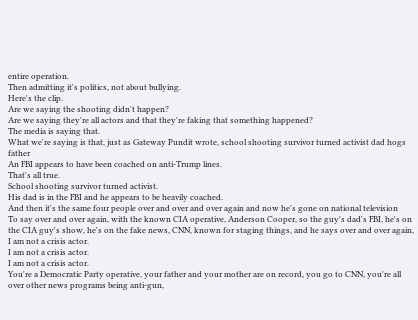entire operation.
Then admitting it's politics, not about bullying.
Here's the clip.
Are we saying the shooting didn't happen?
Are we saying they're all actors and that they're faking that something happened?
The media is saying that.
What we're saying is that, just as Gateway Pundit wrote, school shooting survivor turned activist dad hogs father
An FBI appears to have been coached on anti-Trump lines.
That's all true.
School shooting survivor turned activist.
His dad is in the FBI and he appears to be heavily coached.
And then it's the same four people over and over and over again and now he's gone on national television
To say over and over again, with the known CIA operative, Anderson Cooper, so the guy's dad's FBI, he's on the CIA guy's show, he's on the fake news, CNN, known for staging things, and he says over and over again, I am not a crisis actor.
I am not a crisis actor.
I am not a crisis actor.
You're a Democratic Party operative, your father and your mother are on record, you go to CNN, you're all over other news programs being anti-gun,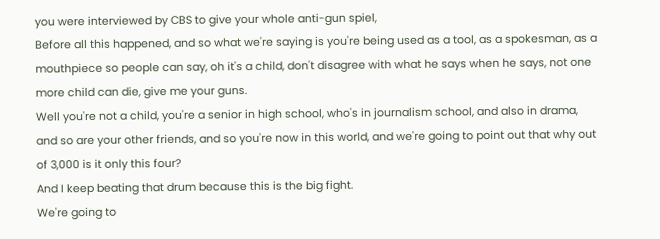you were interviewed by CBS to give your whole anti-gun spiel,
Before all this happened, and so what we're saying is you're being used as a tool, as a spokesman, as a mouthpiece so people can say, oh it's a child, don't disagree with what he says when he says, not one more child can die, give me your guns.
Well you're not a child, you're a senior in high school, who's in journalism school, and also in drama, and so are your other friends, and so you're now in this world, and we're going to point out that why out of 3,000 is it only this four?
And I keep beating that drum because this is the big fight.
We're going to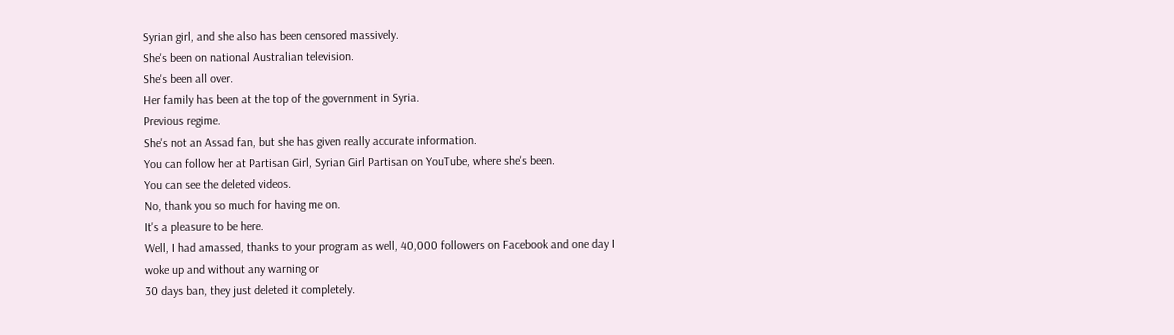Syrian girl, and she also has been censored massively.
She's been on national Australian television.
She's been all over.
Her family has been at the top of the government in Syria.
Previous regime.
She's not an Assad fan, but she has given really accurate information.
You can follow her at Partisan Girl, Syrian Girl Partisan on YouTube, where she's been.
You can see the deleted videos.
No, thank you so much for having me on.
It's a pleasure to be here.
Well, I had amassed, thanks to your program as well, 40,000 followers on Facebook and one day I woke up and without any warning or
30 days ban, they just deleted it completely.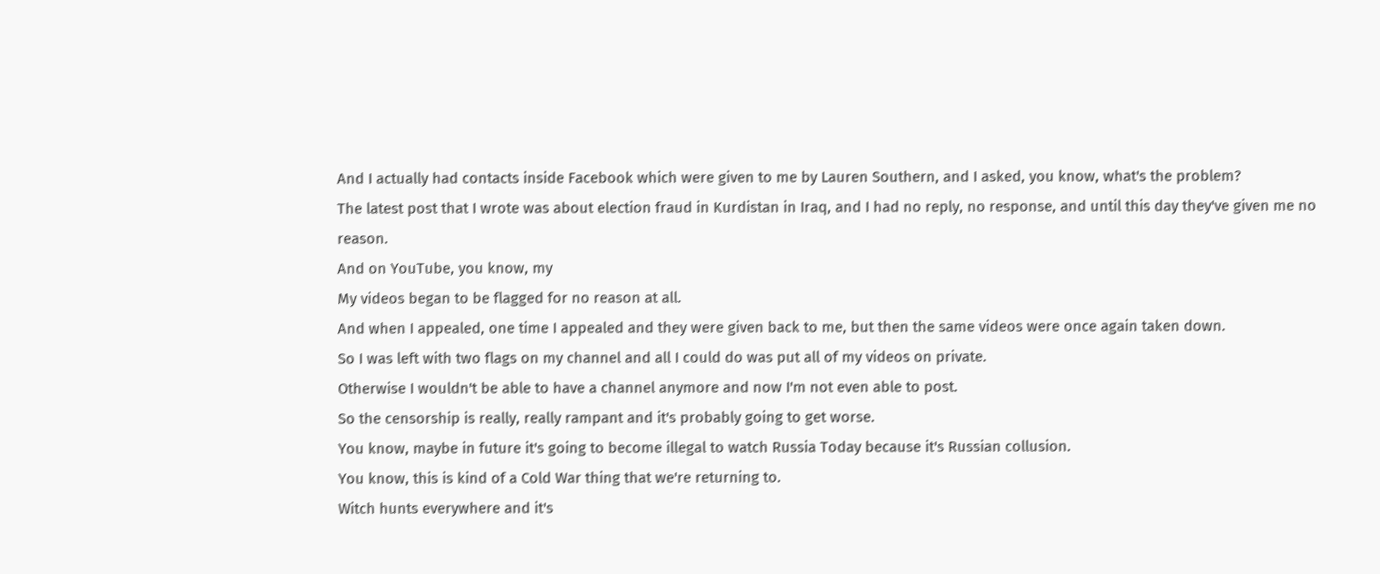And I actually had contacts inside Facebook which were given to me by Lauren Southern, and I asked, you know, what's the problem?
The latest post that I wrote was about election fraud in Kurdistan in Iraq, and I had no reply, no response, and until this day they've given me no reason.
And on YouTube, you know, my
My videos began to be flagged for no reason at all.
And when I appealed, one time I appealed and they were given back to me, but then the same videos were once again taken down.
So I was left with two flags on my channel and all I could do was put all of my videos on private.
Otherwise I wouldn't be able to have a channel anymore and now I'm not even able to post.
So the censorship is really, really rampant and it's probably going to get worse.
You know, maybe in future it's going to become illegal to watch Russia Today because it's Russian collusion.
You know, this is kind of a Cold War thing that we're returning to.
Witch hunts everywhere and it's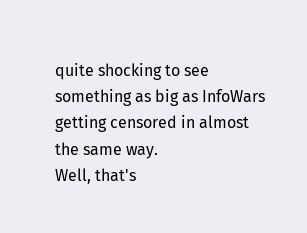quite shocking to see something as big as InfoWars getting censored in almost the same way.
Well, that's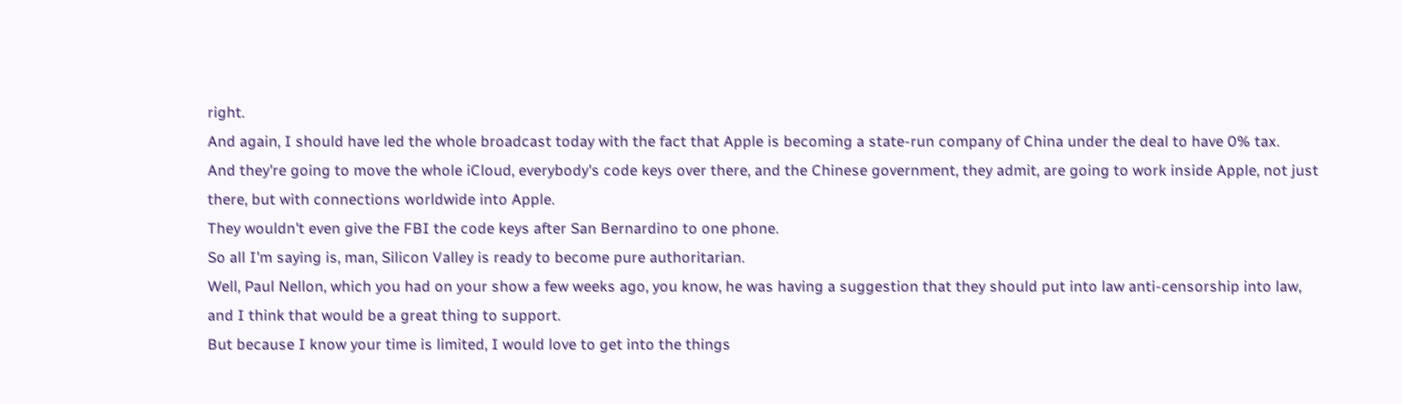right.
And again, I should have led the whole broadcast today with the fact that Apple is becoming a state-run company of China under the deal to have 0% tax.
And they're going to move the whole iCloud, everybody's code keys over there, and the Chinese government, they admit, are going to work inside Apple, not just there, but with connections worldwide into Apple.
They wouldn't even give the FBI the code keys after San Bernardino to one phone.
So all I'm saying is, man, Silicon Valley is ready to become pure authoritarian.
Well, Paul Nellon, which you had on your show a few weeks ago, you know, he was having a suggestion that they should put into law anti-censorship into law, and I think that would be a great thing to support.
But because I know your time is limited, I would love to get into the things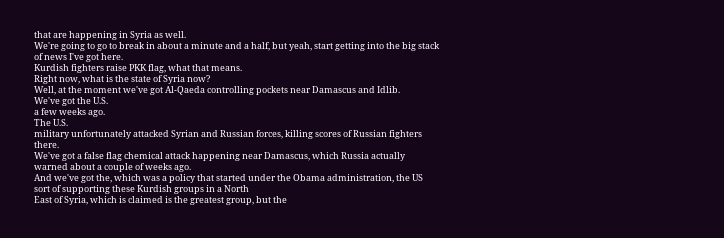that are happening in Syria as well.
We're going to go to break in about a minute and a half, but yeah, start getting into the big stack of news I've got here.
Kurdish fighters raise PKK flag, what that means.
Right now, what is the state of Syria now?
Well, at the moment we've got Al-Qaeda controlling pockets near Damascus and Idlib.
We've got the U.S.
a few weeks ago.
The U.S.
military unfortunately attacked Syrian and Russian forces, killing scores of Russian fighters there.
We've got a false flag chemical attack happening near Damascus, which Russia actually warned about a couple of weeks ago.
And we've got the, which was a policy that started under the Obama administration, the US sort of supporting these Kurdish groups in a North
East of Syria, which is claimed is the greatest group, but the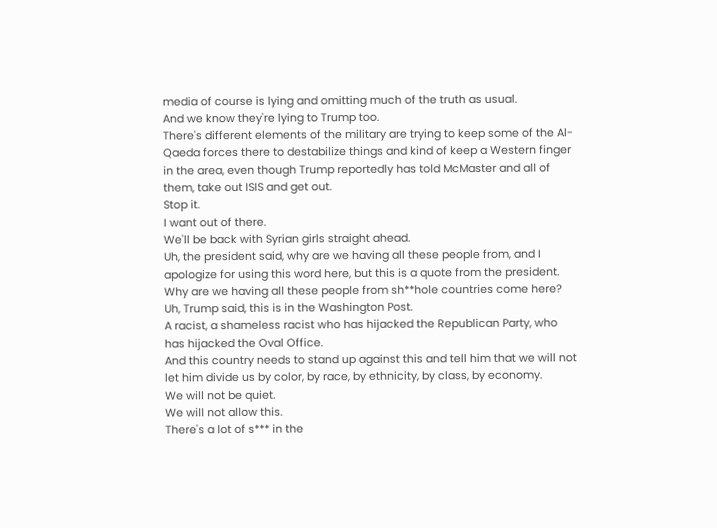media of course is lying and omitting much of the truth as usual.
And we know they're lying to Trump too.
There's different elements of the military are trying to keep some of the Al-Qaeda forces there to destabilize things and kind of keep a Western finger in the area, even though Trump reportedly has told McMaster and all of them, take out ISIS and get out.
Stop it.
I want out of there.
We'll be back with Syrian girls straight ahead.
Uh, the president said, why are we having all these people from, and I apologize for using this word here, but this is a quote from the president.
Why are we having all these people from sh**hole countries come here?
Uh, Trump said, this is in the Washington Post.
A racist, a shameless racist who has hijacked the Republican Party, who has hijacked the Oval Office.
And this country needs to stand up against this and tell him that we will not let him divide us by color, by race, by ethnicity, by class, by economy.
We will not be quiet.
We will not allow this.
There's a lot of s*** in the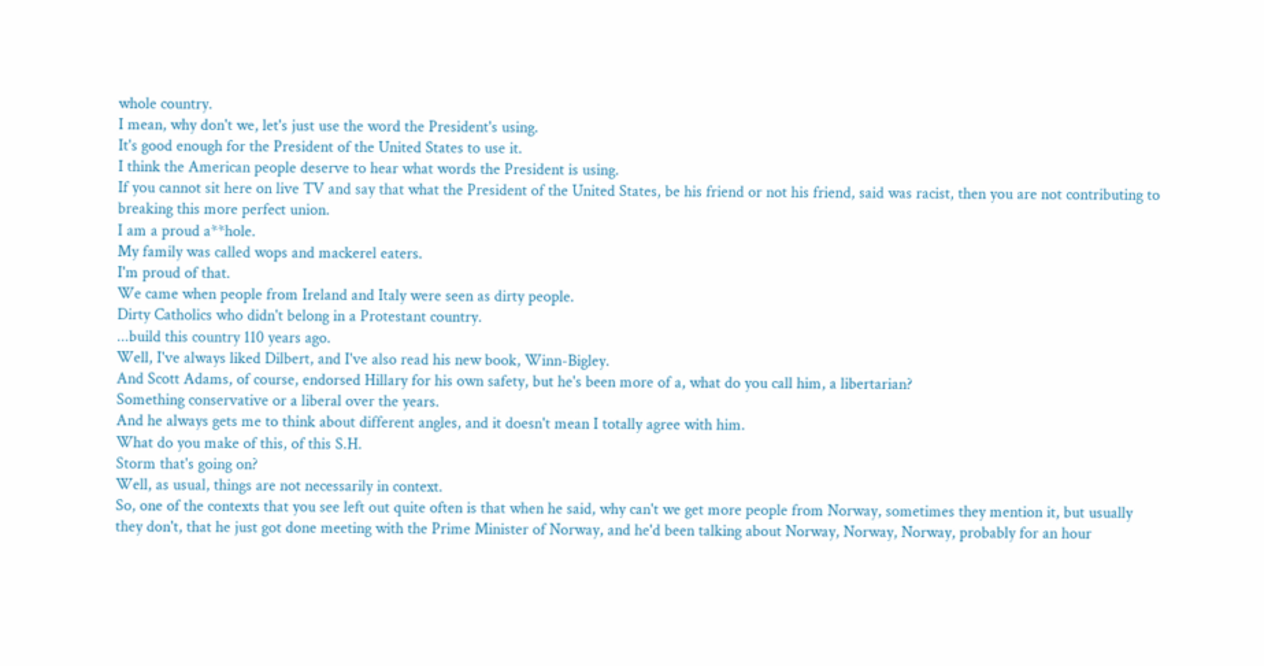whole country.
I mean, why don't we, let's just use the word the President's using.
It's good enough for the President of the United States to use it.
I think the American people deserve to hear what words the President is using.
If you cannot sit here on live TV and say that what the President of the United States, be his friend or not his friend, said was racist, then you are not contributing to breaking this more perfect union.
I am a proud a**hole.
My family was called wops and mackerel eaters.
I'm proud of that.
We came when people from Ireland and Italy were seen as dirty people.
Dirty Catholics who didn't belong in a Protestant country.
...build this country 110 years ago.
Well, I've always liked Dilbert, and I've also read his new book, Winn-Bigley.
And Scott Adams, of course, endorsed Hillary for his own safety, but he's been more of a, what do you call him, a libertarian?
Something conservative or a liberal over the years.
And he always gets me to think about different angles, and it doesn't mean I totally agree with him.
What do you make of this, of this S.H.
Storm that's going on?
Well, as usual, things are not necessarily in context.
So, one of the contexts that you see left out quite often is that when he said, why can't we get more people from Norway, sometimes they mention it, but usually they don't, that he just got done meeting with the Prime Minister of Norway, and he'd been talking about Norway, Norway, Norway, probably for an hour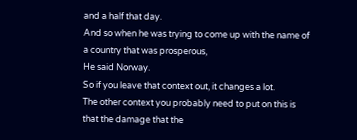and a half that day.
And so when he was trying to come up with the name of a country that was prosperous,
He said Norway.
So if you leave that context out, it changes a lot.
The other context you probably need to put on this is that the damage that the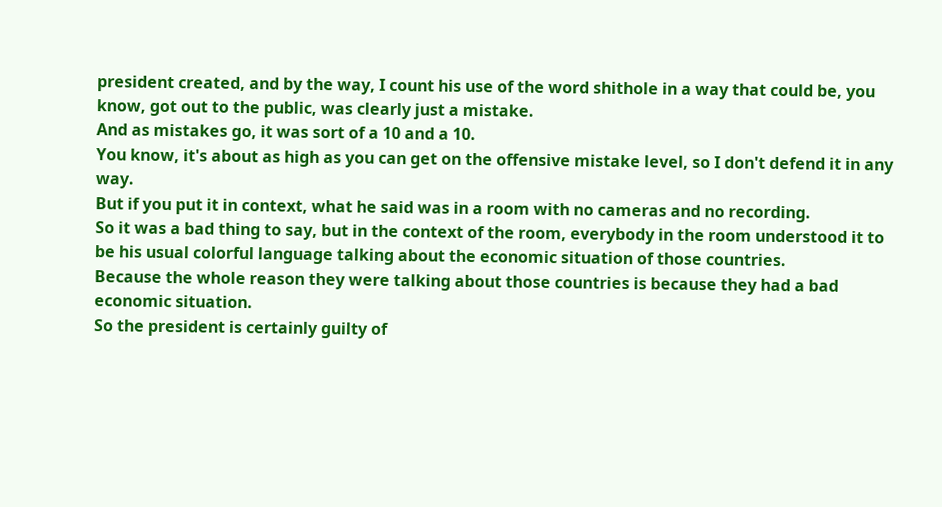president created, and by the way, I count his use of the word shithole in a way that could be, you know, got out to the public, was clearly just a mistake.
And as mistakes go, it was sort of a 10 and a 10.
You know, it's about as high as you can get on the offensive mistake level, so I don't defend it in any way.
But if you put it in context, what he said was in a room with no cameras and no recording.
So it was a bad thing to say, but in the context of the room, everybody in the room understood it to be his usual colorful language talking about the economic situation of those countries.
Because the whole reason they were talking about those countries is because they had a bad economic situation.
So the president is certainly guilty of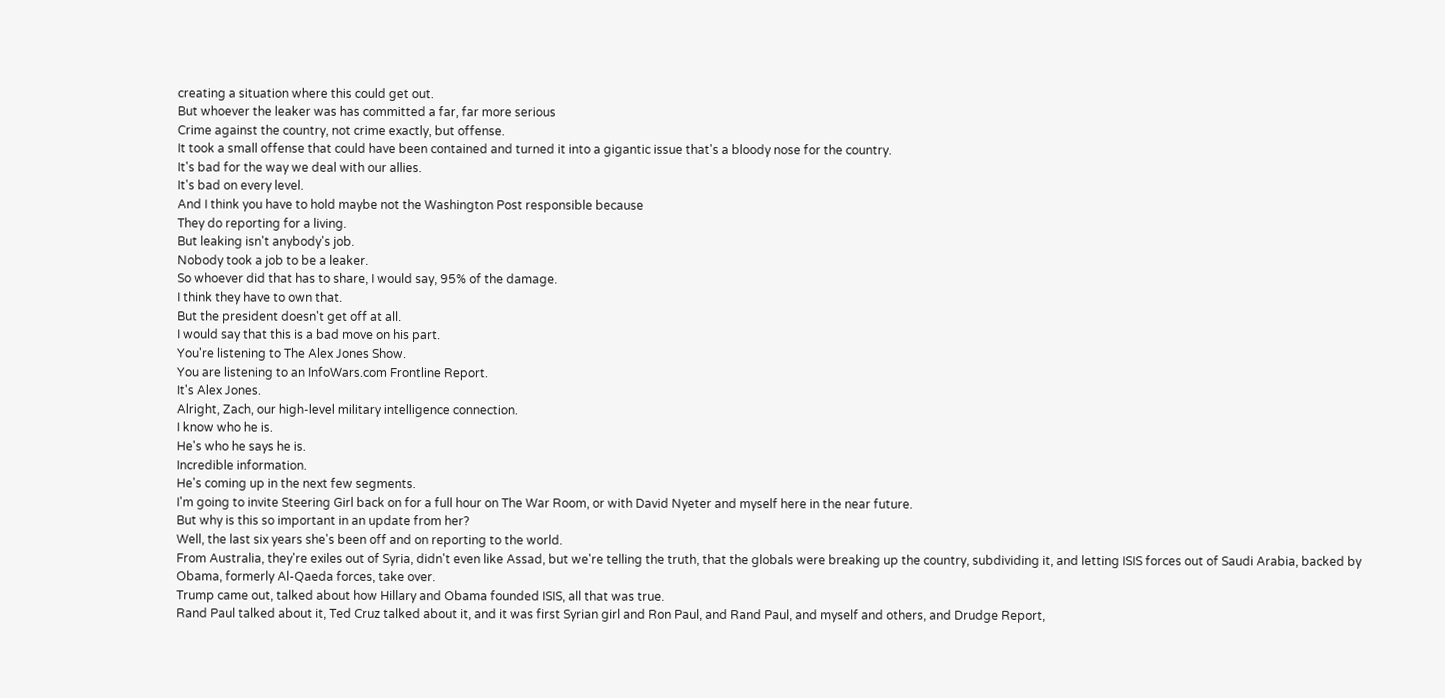creating a situation where this could get out.
But whoever the leaker was has committed a far, far more serious
Crime against the country, not crime exactly, but offense.
It took a small offense that could have been contained and turned it into a gigantic issue that's a bloody nose for the country.
It's bad for the way we deal with our allies.
It's bad on every level.
And I think you have to hold maybe not the Washington Post responsible because
They do reporting for a living.
But leaking isn't anybody's job.
Nobody took a job to be a leaker.
So whoever did that has to share, I would say, 95% of the damage.
I think they have to own that.
But the president doesn't get off at all.
I would say that this is a bad move on his part.
You're listening to The Alex Jones Show.
You are listening to an InfoWars.com Frontline Report.
It's Alex Jones.
Alright, Zach, our high-level military intelligence connection.
I know who he is.
He's who he says he is.
Incredible information.
He's coming up in the next few segments.
I'm going to invite Steering Girl back on for a full hour on The War Room, or with David Nyeter and myself here in the near future.
But why is this so important in an update from her?
Well, the last six years she's been off and on reporting to the world.
From Australia, they're exiles out of Syria, didn't even like Assad, but we're telling the truth, that the globals were breaking up the country, subdividing it, and letting ISIS forces out of Saudi Arabia, backed by Obama, formerly Al-Qaeda forces, take over.
Trump came out, talked about how Hillary and Obama founded ISIS, all that was true.
Rand Paul talked about it, Ted Cruz talked about it, and it was first Syrian girl and Ron Paul, and Rand Paul, and myself and others, and Drudge Report,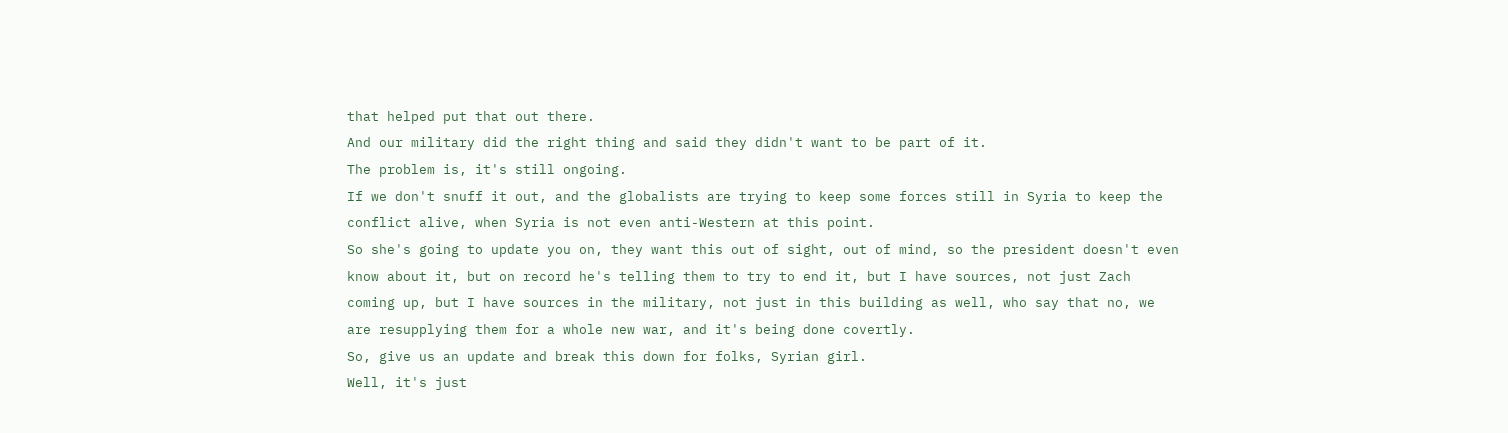that helped put that out there.
And our military did the right thing and said they didn't want to be part of it.
The problem is, it's still ongoing.
If we don't snuff it out, and the globalists are trying to keep some forces still in Syria to keep the conflict alive, when Syria is not even anti-Western at this point.
So she's going to update you on, they want this out of sight, out of mind, so the president doesn't even know about it, but on record he's telling them to try to end it, but I have sources, not just Zach coming up, but I have sources in the military, not just in this building as well, who say that no, we are resupplying them for a whole new war, and it's being done covertly.
So, give us an update and break this down for folks, Syrian girl.
Well, it's just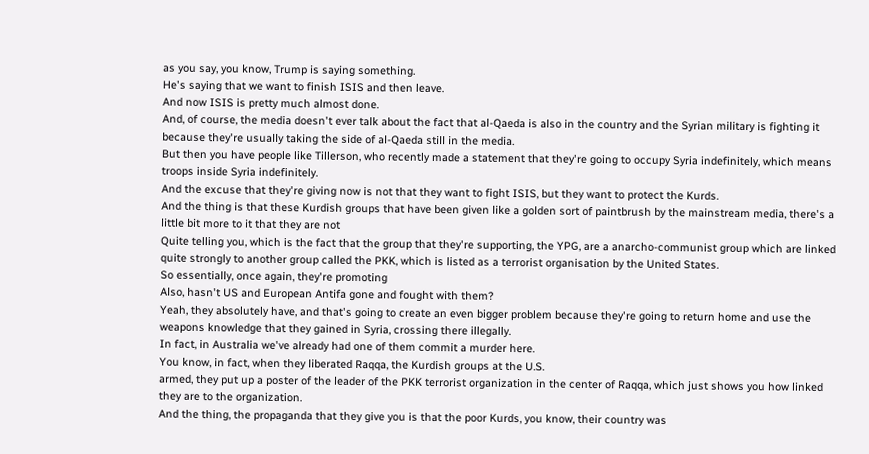as you say, you know, Trump is saying something.
He's saying that we want to finish ISIS and then leave.
And now ISIS is pretty much almost done.
And, of course, the media doesn't ever talk about the fact that al-Qaeda is also in the country and the Syrian military is fighting it because they're usually taking the side of al-Qaeda still in the media.
But then you have people like Tillerson, who recently made a statement that they're going to occupy Syria indefinitely, which means troops inside Syria indefinitely.
And the excuse that they're giving now is not that they want to fight ISIS, but they want to protect the Kurds.
And the thing is that these Kurdish groups that have been given like a golden sort of paintbrush by the mainstream media, there's a little bit more to it that they are not
Quite telling you, which is the fact that the group that they're supporting, the YPG, are a anarcho-communist group which are linked quite strongly to another group called the PKK, which is listed as a terrorist organisation by the United States.
So essentially, once again, they're promoting
Also, hasn't US and European Antifa gone and fought with them?
Yeah, they absolutely have, and that's going to create an even bigger problem because they're going to return home and use the weapons knowledge that they gained in Syria, crossing there illegally.
In fact, in Australia we've already had one of them commit a murder here.
You know, in fact, when they liberated Raqqa, the Kurdish groups at the U.S.
armed, they put up a poster of the leader of the PKK terrorist organization in the center of Raqqa, which just shows you how linked they are to the organization.
And the thing, the propaganda that they give you is that the poor Kurds, you know, their country was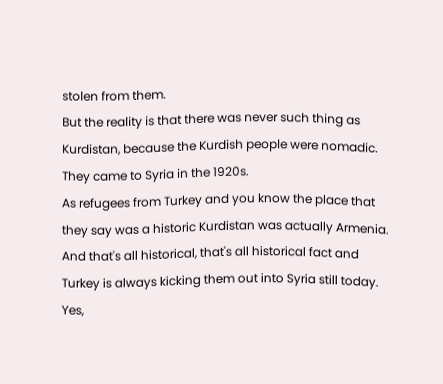stolen from them.
But the reality is that there was never such thing as Kurdistan, because the Kurdish people were nomadic.
They came to Syria in the 1920s.
As refugees from Turkey and you know the place that they say was a historic Kurdistan was actually Armenia.
And that's all historical, that's all historical fact and Turkey is always kicking them out into Syria still today.
Yes,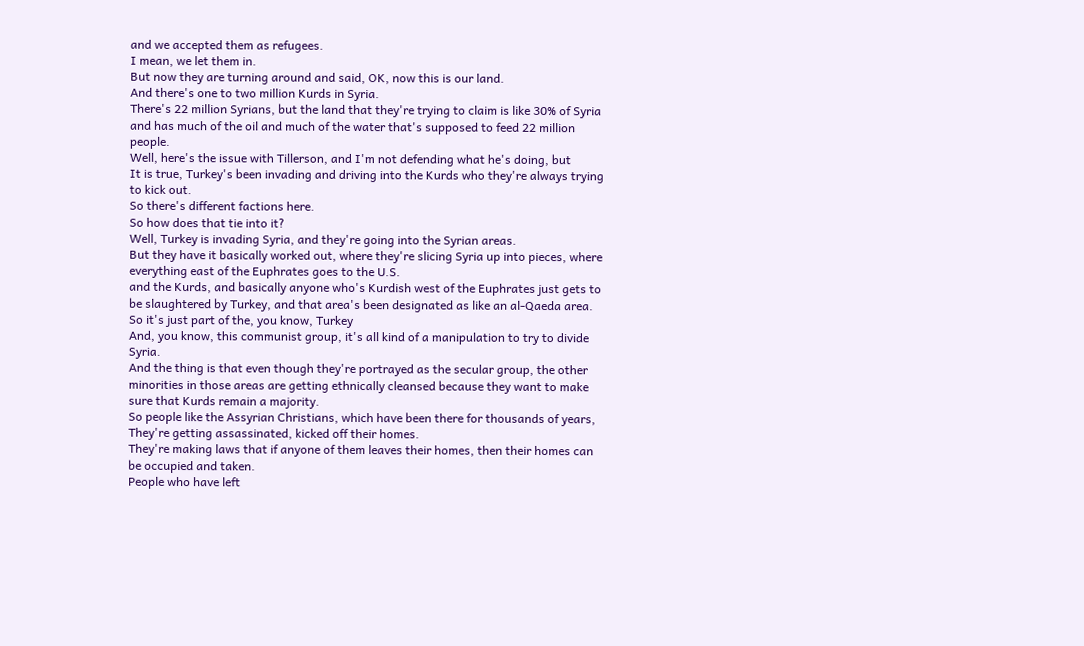and we accepted them as refugees.
I mean, we let them in.
But now they are turning around and said, OK, now this is our land.
And there's one to two million Kurds in Syria.
There's 22 million Syrians, but the land that they're trying to claim is like 30% of Syria and has much of the oil and much of the water that's supposed to feed 22 million people.
Well, here's the issue with Tillerson, and I'm not defending what he's doing, but
It is true, Turkey's been invading and driving into the Kurds who they're always trying to kick out.
So there's different factions here.
So how does that tie into it?
Well, Turkey is invading Syria, and they're going into the Syrian areas.
But they have it basically worked out, where they're slicing Syria up into pieces, where everything east of the Euphrates goes to the U.S.
and the Kurds, and basically anyone who's Kurdish west of the Euphrates just gets to be slaughtered by Turkey, and that area's been designated as like an al-Qaeda area.
So it's just part of the, you know, Turkey
And, you know, this communist group, it's all kind of a manipulation to try to divide Syria.
And the thing is that even though they're portrayed as the secular group, the other minorities in those areas are getting ethnically cleansed because they want to make sure that Kurds remain a majority.
So people like the Assyrian Christians, which have been there for thousands of years,
They're getting assassinated, kicked off their homes.
They're making laws that if anyone of them leaves their homes, then their homes can be occupied and taken.
People who have left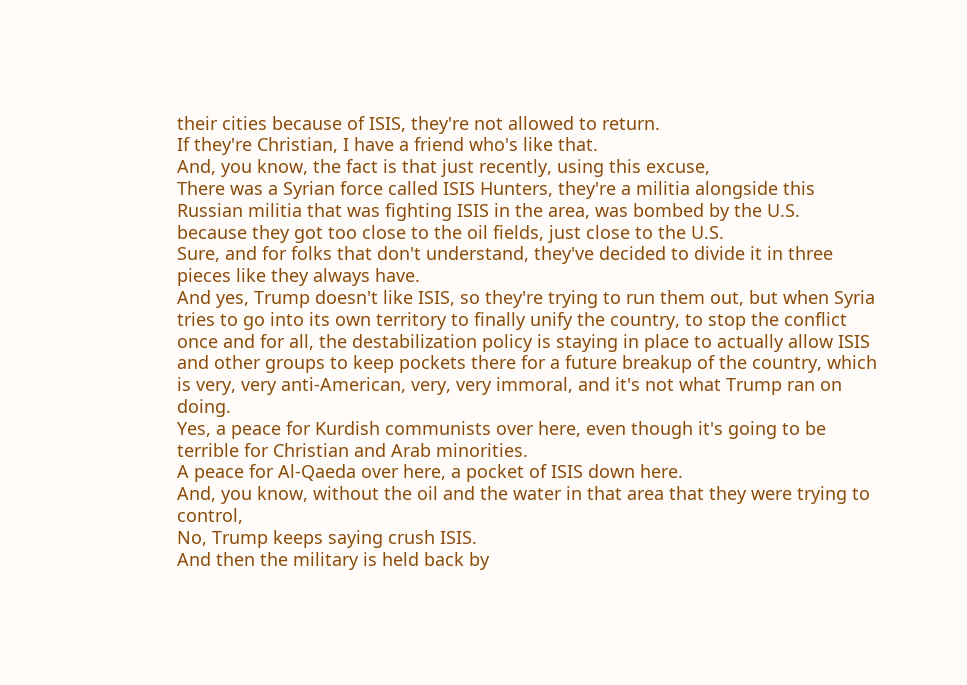their cities because of ISIS, they're not allowed to return.
If they're Christian, I have a friend who's like that.
And, you know, the fact is that just recently, using this excuse,
There was a Syrian force called ISIS Hunters, they're a militia alongside this Russian militia that was fighting ISIS in the area, was bombed by the U.S.
because they got too close to the oil fields, just close to the U.S.
Sure, and for folks that don't understand, they've decided to divide it in three pieces like they always have.
And yes, Trump doesn't like ISIS, so they're trying to run them out, but when Syria tries to go into its own territory to finally unify the country, to stop the conflict once and for all, the destabilization policy is staying in place to actually allow ISIS and other groups to keep pockets there for a future breakup of the country, which is very, very anti-American, very, very immoral, and it's not what Trump ran on doing.
Yes, a peace for Kurdish communists over here, even though it's going to be terrible for Christian and Arab minorities.
A peace for Al-Qaeda over here, a pocket of ISIS down here.
And, you know, without the oil and the water in that area that they were trying to control,
No, Trump keeps saying crush ISIS.
And then the military is held back by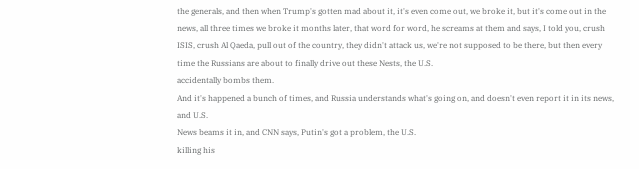the generals, and then when Trump's gotten mad about it, it's even come out, we broke it, but it's come out in the news, all three times we broke it months later, that word for word, he screams at them and says, I told you, crush ISIS, crush Al Qaeda, pull out of the country, they didn't attack us, we're not supposed to be there, but then every time the Russians are about to finally drive out these Nests, the U.S.
accidentally bombs them.
And it's happened a bunch of times, and Russia understands what's going on, and doesn't even report it in its news, and U.S.
News beams it in, and CNN says, Putin's got a problem, the U.S.
killing his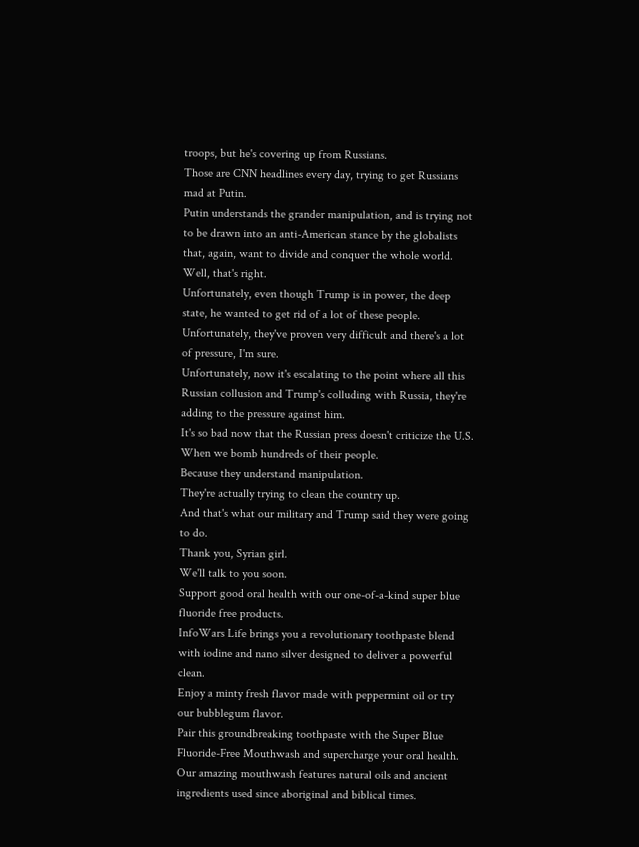troops, but he's covering up from Russians.
Those are CNN headlines every day, trying to get Russians mad at Putin.
Putin understands the grander manipulation, and is trying not to be drawn into an anti-American stance by the globalists that, again, want to divide and conquer the whole world.
Well, that's right.
Unfortunately, even though Trump is in power, the deep state, he wanted to get rid of a lot of these people.
Unfortunately, they've proven very difficult and there's a lot of pressure, I'm sure.
Unfortunately, now it's escalating to the point where all this Russian collusion and Trump's colluding with Russia, they're adding to the pressure against him.
It's so bad now that the Russian press doesn't criticize the U.S.
When we bomb hundreds of their people.
Because they understand manipulation.
They're actually trying to clean the country up.
And that's what our military and Trump said they were going to do.
Thank you, Syrian girl.
We'll talk to you soon.
Support good oral health with our one-of-a-kind super blue fluoride free products.
InfoWars Life brings you a revolutionary toothpaste blend with iodine and nano silver designed to deliver a powerful clean.
Enjoy a minty fresh flavor made with peppermint oil or try our bubblegum flavor.
Pair this groundbreaking toothpaste with the Super Blue Fluoride-Free Mouthwash and supercharge your oral health.
Our amazing mouthwash features natural oils and ancient ingredients used since aboriginal and biblical times.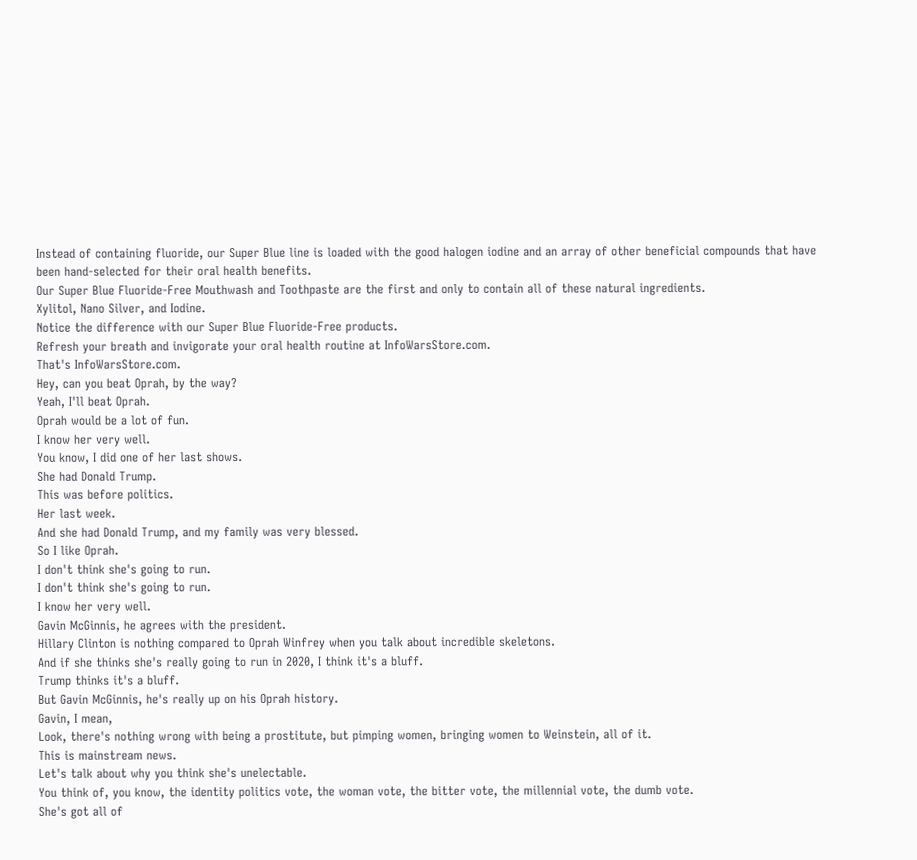Instead of containing fluoride, our Super Blue line is loaded with the good halogen iodine and an array of other beneficial compounds that have been hand-selected for their oral health benefits.
Our Super Blue Fluoride-Free Mouthwash and Toothpaste are the first and only to contain all of these natural ingredients.
Xylitol, Nano Silver, and Iodine.
Notice the difference with our Super Blue Fluoride-Free products.
Refresh your breath and invigorate your oral health routine at InfoWarsStore.com.
That's InfoWarsStore.com.
Hey, can you beat Oprah, by the way?
Yeah, I'll beat Oprah.
Oprah would be a lot of fun.
I know her very well.
You know, I did one of her last shows.
She had Donald Trump.
This was before politics.
Her last week.
And she had Donald Trump, and my family was very blessed.
So I like Oprah.
I don't think she's going to run.
I don't think she's going to run.
I know her very well.
Gavin McGinnis, he agrees with the president.
Hillary Clinton is nothing compared to Oprah Winfrey when you talk about incredible skeletons.
And if she thinks she's really going to run in 2020, I think it's a bluff.
Trump thinks it's a bluff.
But Gavin McGinnis, he's really up on his Oprah history.
Gavin, I mean,
Look, there's nothing wrong with being a prostitute, but pimping women, bringing women to Weinstein, all of it.
This is mainstream news.
Let's talk about why you think she's unelectable.
You think of, you know, the identity politics vote, the woman vote, the bitter vote, the millennial vote, the dumb vote.
She's got all of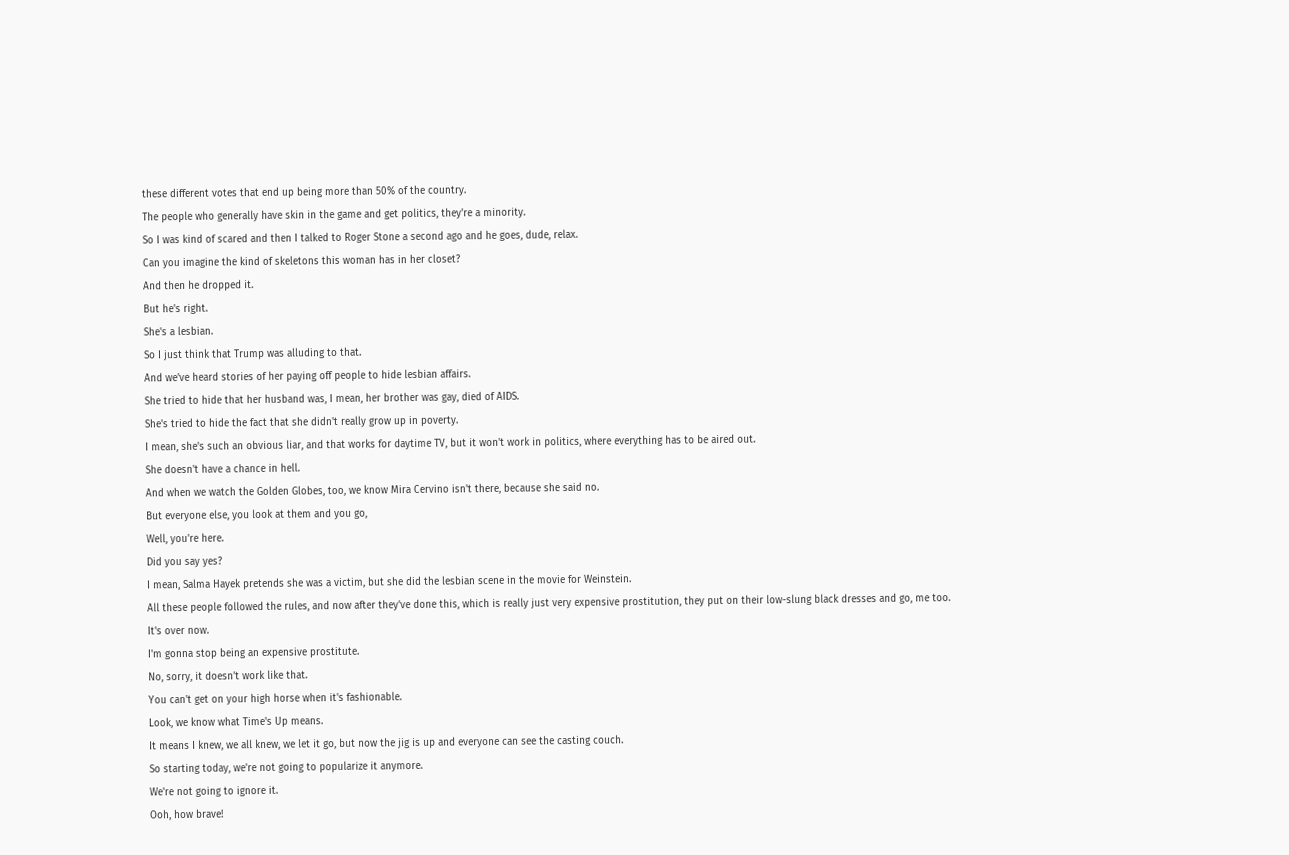these different votes that end up being more than 50% of the country.
The people who generally have skin in the game and get politics, they're a minority.
So I was kind of scared and then I talked to Roger Stone a second ago and he goes, dude, relax.
Can you imagine the kind of skeletons this woman has in her closet?
And then he dropped it.
But he's right.
She's a lesbian.
So I just think that Trump was alluding to that.
And we've heard stories of her paying off people to hide lesbian affairs.
She tried to hide that her husband was, I mean, her brother was gay, died of AIDS.
She's tried to hide the fact that she didn't really grow up in poverty.
I mean, she's such an obvious liar, and that works for daytime TV, but it won't work in politics, where everything has to be aired out.
She doesn't have a chance in hell.
And when we watch the Golden Globes, too, we know Mira Cervino isn't there, because she said no.
But everyone else, you look at them and you go,
Well, you're here.
Did you say yes?
I mean, Salma Hayek pretends she was a victim, but she did the lesbian scene in the movie for Weinstein.
All these people followed the rules, and now after they've done this, which is really just very expensive prostitution, they put on their low-slung black dresses and go, me too.
It's over now.
I'm gonna stop being an expensive prostitute.
No, sorry, it doesn't work like that.
You can't get on your high horse when it's fashionable.
Look, we know what Time's Up means.
It means I knew, we all knew, we let it go, but now the jig is up and everyone can see the casting couch.
So starting today, we're not going to popularize it anymore.
We're not going to ignore it.
Ooh, how brave!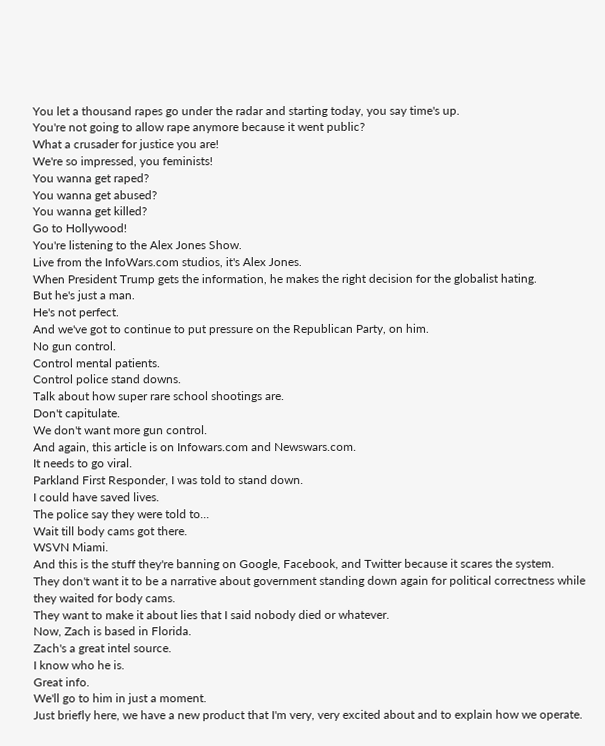You let a thousand rapes go under the radar and starting today, you say time's up.
You're not going to allow rape anymore because it went public?
What a crusader for justice you are!
We're so impressed, you feminists!
You wanna get raped?
You wanna get abused?
You wanna get killed?
Go to Hollywood!
You're listening to the Alex Jones Show.
Live from the InfoWars.com studios, it's Alex Jones.
When President Trump gets the information, he makes the right decision for the globalist hating.
But he's just a man.
He's not perfect.
And we've got to continue to put pressure on the Republican Party, on him.
No gun control.
Control mental patients.
Control police stand downs.
Talk about how super rare school shootings are.
Don't capitulate.
We don't want more gun control.
And again, this article is on Infowars.com and Newswars.com.
It needs to go viral.
Parkland First Responder, I was told to stand down.
I could have saved lives.
The police say they were told to...
Wait till body cams got there.
WSVN Miami.
And this is the stuff they're banning on Google, Facebook, and Twitter because it scares the system.
They don't want it to be a narrative about government standing down again for political correctness while they waited for body cams.
They want to make it about lies that I said nobody died or whatever.
Now, Zach is based in Florida.
Zach's a great intel source.
I know who he is.
Great info.
We'll go to him in just a moment.
Just briefly here, we have a new product that I'm very, very excited about and to explain how we operate.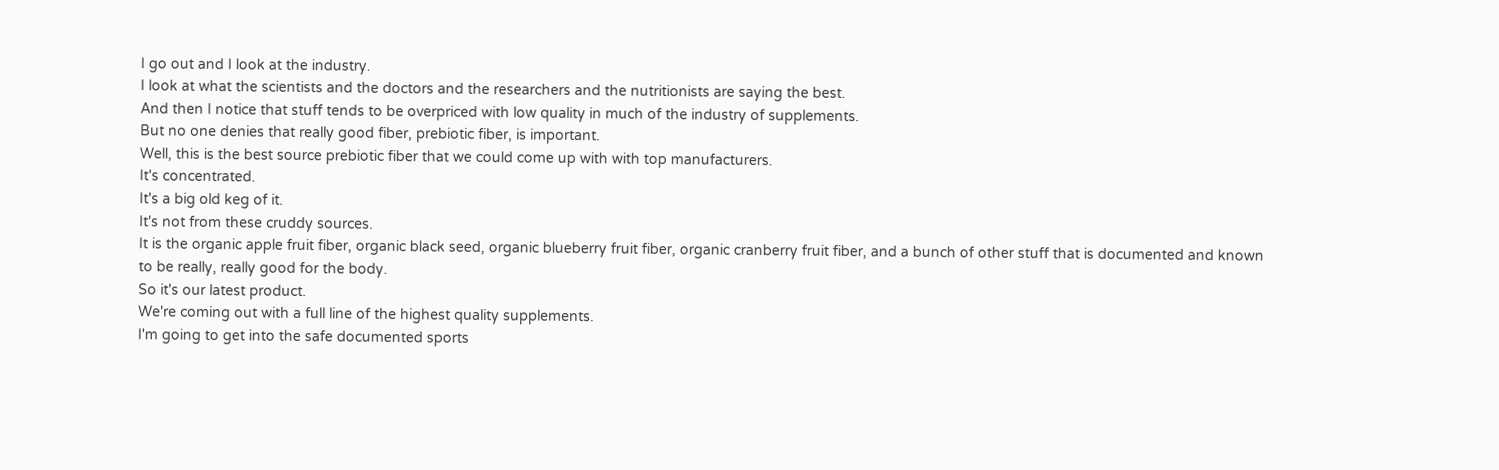I go out and I look at the industry.
I look at what the scientists and the doctors and the researchers and the nutritionists are saying the best.
And then I notice that stuff tends to be overpriced with low quality in much of the industry of supplements.
But no one denies that really good fiber, prebiotic fiber, is important.
Well, this is the best source prebiotic fiber that we could come up with with top manufacturers.
It's concentrated.
It's a big old keg of it.
It's not from these cruddy sources.
It is the organic apple fruit fiber, organic black seed, organic blueberry fruit fiber, organic cranberry fruit fiber, and a bunch of other stuff that is documented and known to be really, really good for the body.
So it's our latest product.
We're coming out with a full line of the highest quality supplements.
I'm going to get into the safe documented sports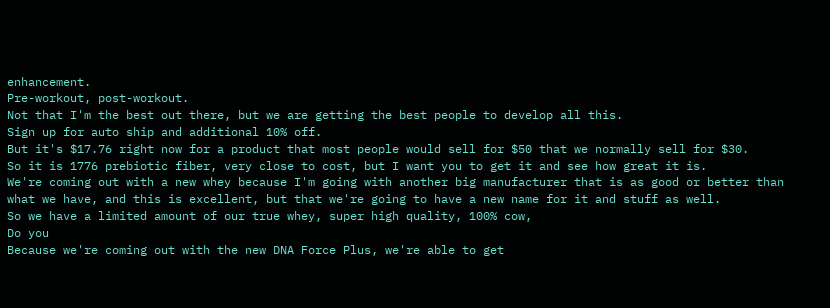enhancement.
Pre-workout, post-workout.
Not that I'm the best out there, but we are getting the best people to develop all this.
Sign up for auto ship and additional 10% off.
But it's $17.76 right now for a product that most people would sell for $50 that we normally sell for $30.
So it is 1776 prebiotic fiber, very close to cost, but I want you to get it and see how great it is.
We're coming out with a new whey because I'm going with another big manufacturer that is as good or better than what we have, and this is excellent, but that we're going to have a new name for it and stuff as well.
So we have a limited amount of our true whey, super high quality, 100% cow,
Do you
Because we're coming out with the new DNA Force Plus, we're able to get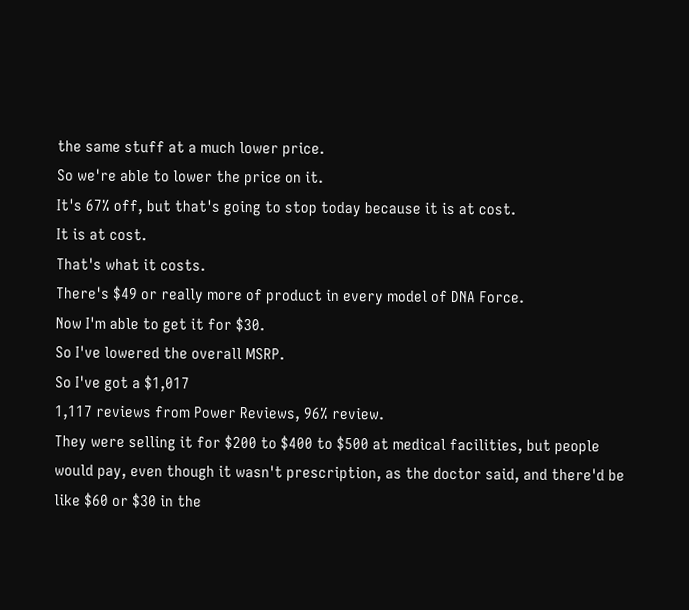the same stuff at a much lower price.
So we're able to lower the price on it.
It's 67% off, but that's going to stop today because it is at cost.
It is at cost.
That's what it costs.
There's $49 or really more of product in every model of DNA Force.
Now I'm able to get it for $30.
So I've lowered the overall MSRP.
So I've got a $1,017
1,117 reviews from Power Reviews, 96% review.
They were selling it for $200 to $400 to $500 at medical facilities, but people would pay, even though it wasn't prescription, as the doctor said, and there'd be like $60 or $30 in the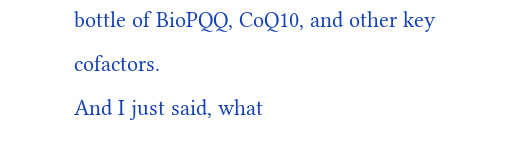bottle of BioPQQ, CoQ10, and other key cofactors.
And I just said, what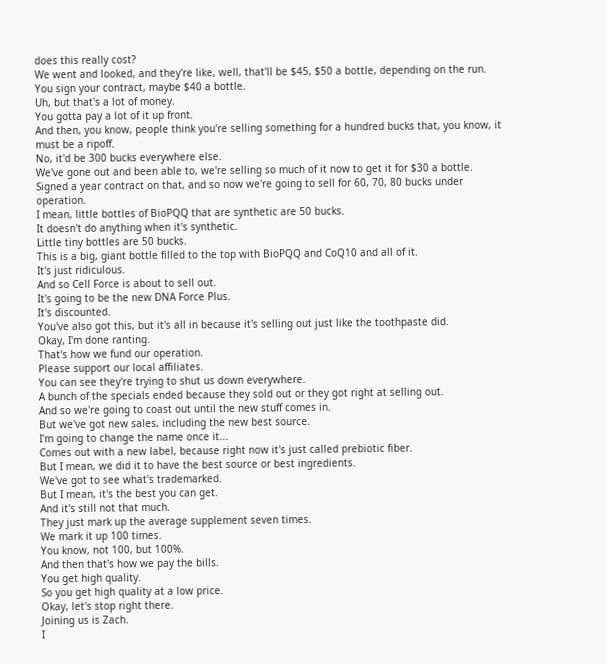does this really cost?
We went and looked, and they're like, well, that'll be $45, $50 a bottle, depending on the run.
You sign your contract, maybe $40 a bottle.
Uh, but that's a lot of money.
You gotta pay a lot of it up front.
And then, you know, people think you're selling something for a hundred bucks that, you know, it must be a ripoff.
No, it'd be 300 bucks everywhere else.
We've gone out and been able to, we're selling so much of it now to get it for $30 a bottle.
Signed a year contract on that, and so now we're going to sell for 60, 70, 80 bucks under operation.
I mean, little bottles of BioPQQ that are synthetic are 50 bucks.
It doesn't do anything when it's synthetic.
Little tiny bottles are 50 bucks.
This is a big, giant bottle filled to the top with BioPQQ and CoQ10 and all of it.
It's just ridiculous.
And so Cell Force is about to sell out.
It's going to be the new DNA Force Plus.
It's discounted.
You've also got this, but it's all in because it's selling out just like the toothpaste did.
Okay, I'm done ranting.
That's how we fund our operation.
Please support our local affiliates.
You can see they're trying to shut us down everywhere.
A bunch of the specials ended because they sold out or they got right at selling out.
And so we're going to coast out until the new stuff comes in.
But we've got new sales, including the new best source.
I'm going to change the name once it...
Comes out with a new label, because right now it's just called prebiotic fiber.
But I mean, we did it to have the best source or best ingredients.
We've got to see what's trademarked.
But I mean, it's the best you can get.
And it's still not that much.
They just mark up the average supplement seven times.
We mark it up 100 times.
You know, not 100, but 100%.
And then that's how we pay the bills.
You get high quality.
So you get high quality at a low price.
Okay, let's stop right there.
Joining us is Zach.
I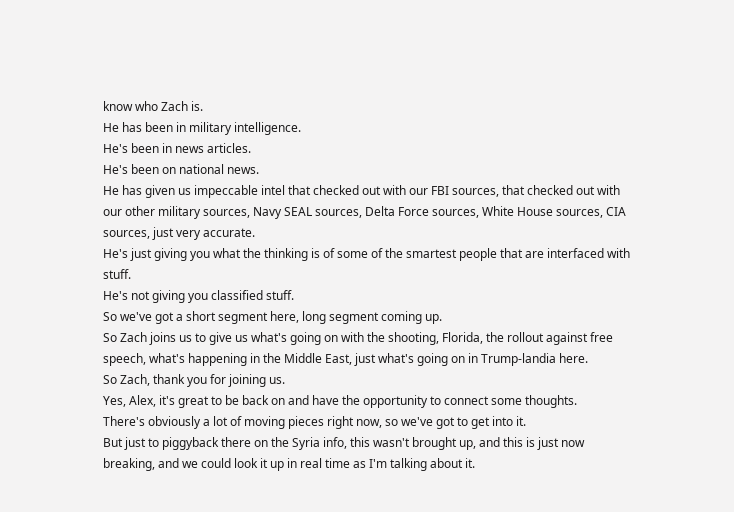know who Zach is.
He has been in military intelligence.
He's been in news articles.
He's been on national news.
He has given us impeccable intel that checked out with our FBI sources, that checked out with our other military sources, Navy SEAL sources, Delta Force sources, White House sources, CIA sources, just very accurate.
He's just giving you what the thinking is of some of the smartest people that are interfaced with stuff.
He's not giving you classified stuff.
So we've got a short segment here, long segment coming up.
So Zach joins us to give us what's going on with the shooting, Florida, the rollout against free speech, what's happening in the Middle East, just what's going on in Trump-landia here.
So Zach, thank you for joining us.
Yes, Alex, it's great to be back on and have the opportunity to connect some thoughts.
There's obviously a lot of moving pieces right now, so we've got to get into it.
But just to piggyback there on the Syria info, this wasn't brought up, and this is just now breaking, and we could look it up in real time as I'm talking about it.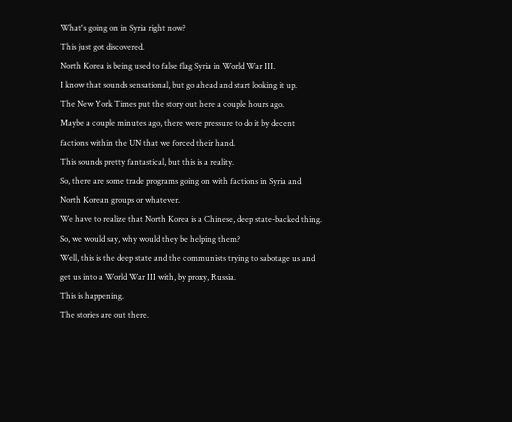What's going on in Syria right now?
This just got discovered.
North Korea is being used to false flag Syria in World War III.
I know that sounds sensational, but go ahead and start looking it up.
The New York Times put the story out here a couple hours ago.
Maybe a couple minutes ago, there were pressure to do it by decent factions within the UN that we forced their hand.
This sounds pretty fantastical, but this is a reality.
So, there are some trade programs going on with factions in Syria and North Korean groups or whatever.
We have to realize that North Korea is a Chinese, deep state-backed thing.
So, we would say, why would they be helping them?
Well, this is the deep state and the communists trying to sabotage us and get us into a World War III with, by proxy, Russia.
This is happening.
The stories are out there.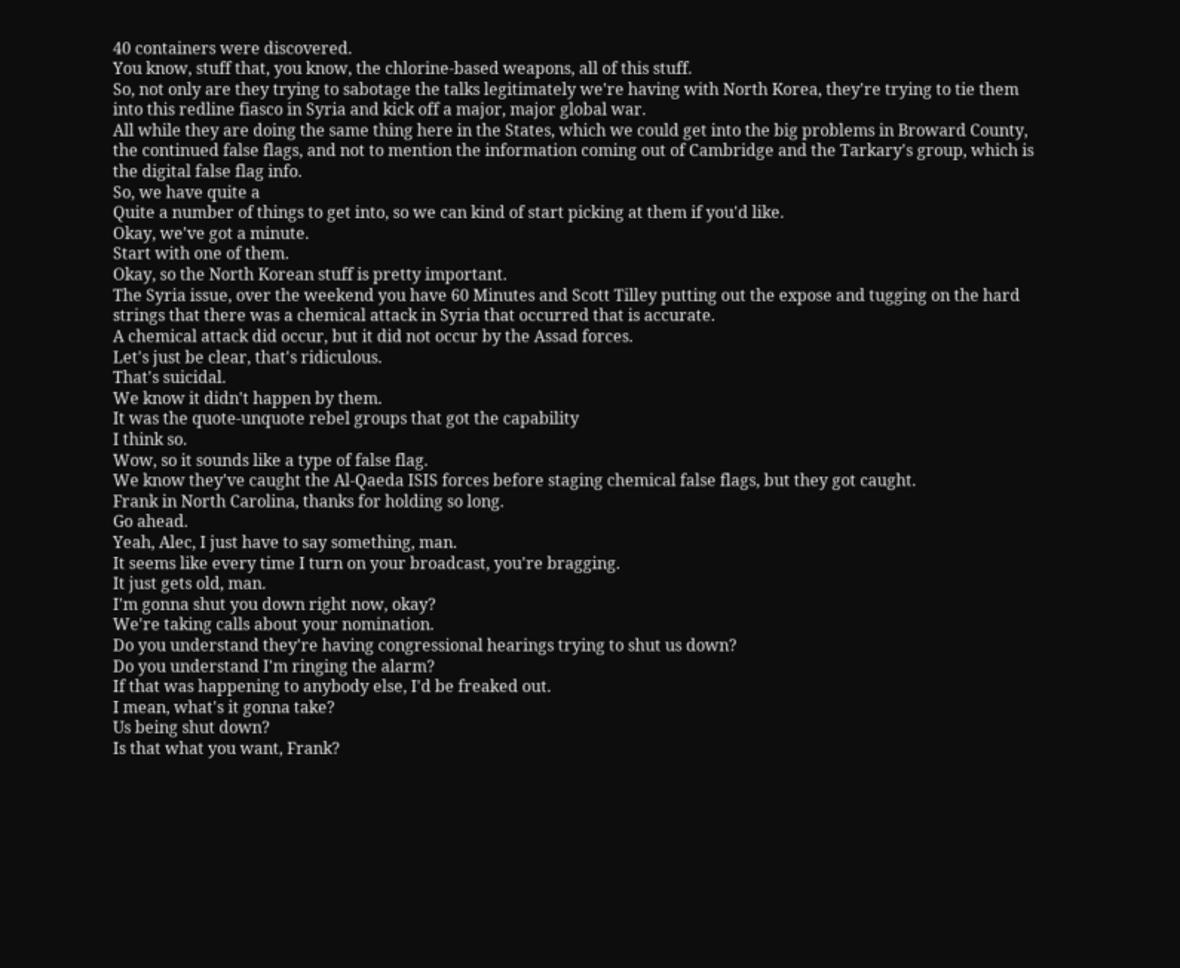40 containers were discovered.
You know, stuff that, you know, the chlorine-based weapons, all of this stuff.
So, not only are they trying to sabotage the talks legitimately we're having with North Korea, they're trying to tie them into this redline fiasco in Syria and kick off a major, major global war.
All while they are doing the same thing here in the States, which we could get into the big problems in Broward County, the continued false flags, and not to mention the information coming out of Cambridge and the Tarkary's group, which is the digital false flag info.
So, we have quite a
Quite a number of things to get into, so we can kind of start picking at them if you'd like.
Okay, we've got a minute.
Start with one of them.
Okay, so the North Korean stuff is pretty important.
The Syria issue, over the weekend you have 60 Minutes and Scott Tilley putting out the expose and tugging on the hard strings that there was a chemical attack in Syria that occurred that is accurate.
A chemical attack did occur, but it did not occur by the Assad forces.
Let's just be clear, that's ridiculous.
That's suicidal.
We know it didn't happen by them.
It was the quote-unquote rebel groups that got the capability
I think so.
Wow, so it sounds like a type of false flag.
We know they've caught the Al-Qaeda ISIS forces before staging chemical false flags, but they got caught.
Frank in North Carolina, thanks for holding so long.
Go ahead.
Yeah, Alec, I just have to say something, man.
It seems like every time I turn on your broadcast, you're bragging.
It just gets old, man.
I'm gonna shut you down right now, okay?
We're taking calls about your nomination.
Do you understand they're having congressional hearings trying to shut us down?
Do you understand I'm ringing the alarm?
If that was happening to anybody else, I'd be freaked out.
I mean, what's it gonna take?
Us being shut down?
Is that what you want, Frank?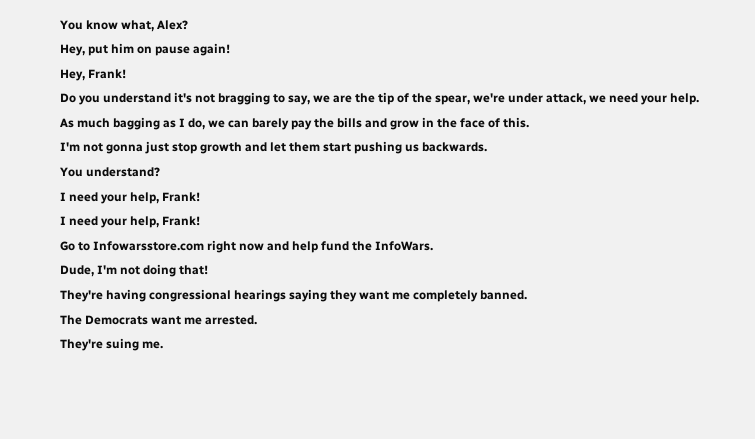You know what, Alex?
Hey, put him on pause again!
Hey, Frank!
Do you understand it's not bragging to say, we are the tip of the spear, we're under attack, we need your help.
As much bagging as I do, we can barely pay the bills and grow in the face of this.
I'm not gonna just stop growth and let them start pushing us backwards.
You understand?
I need your help, Frank!
I need your help, Frank!
Go to Infowarsstore.com right now and help fund the InfoWars.
Dude, I'm not doing that!
They're having congressional hearings saying they want me completely banned.
The Democrats want me arrested.
They're suing me.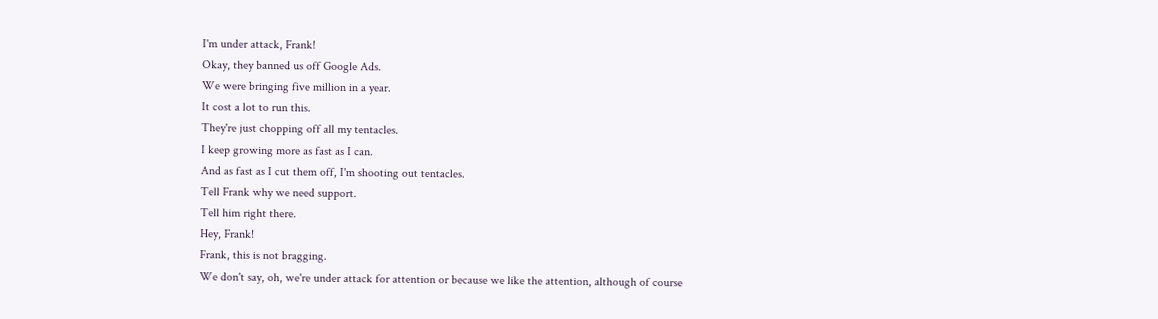I'm under attack, Frank!
Okay, they banned us off Google Ads.
We were bringing five million in a year.
It cost a lot to run this.
They're just chopping off all my tentacles.
I keep growing more as fast as I can.
And as fast as I cut them off, I'm shooting out tentacles.
Tell Frank why we need support.
Tell him right there.
Hey, Frank!
Frank, this is not bragging.
We don't say, oh, we're under attack for attention or because we like the attention, although of course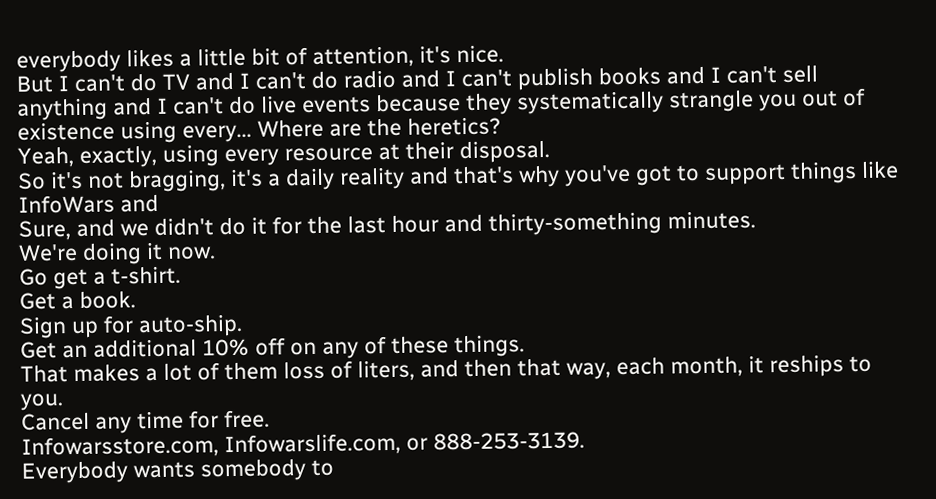everybody likes a little bit of attention, it's nice.
But I can't do TV and I can't do radio and I can't publish books and I can't sell anything and I can't do live events because they systematically strangle you out of existence using every... Where are the heretics?
Yeah, exactly, using every resource at their disposal.
So it's not bragging, it's a daily reality and that's why you've got to support things like InfoWars and
Sure, and we didn't do it for the last hour and thirty-something minutes.
We're doing it now.
Go get a t-shirt.
Get a book.
Sign up for auto-ship.
Get an additional 10% off on any of these things.
That makes a lot of them loss of liters, and then that way, each month, it reships to you.
Cancel any time for free.
Infowarsstore.com, Infowarslife.com, or 888-253-3139.
Everybody wants somebody to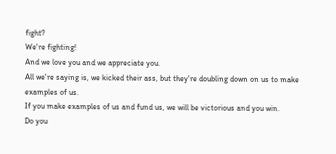fight?
We're fighting!
And we love you and we appreciate you.
All we're saying is, we kicked their ass, but they're doubling down on us to make examples of us.
If you make examples of us and fund us, we will be victorious and you win.
Do you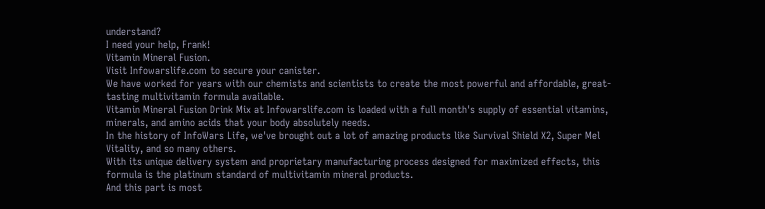understand?
I need your help, Frank!
Vitamin Mineral Fusion.
Visit Infowarslife.com to secure your canister.
We have worked for years with our chemists and scientists to create the most powerful and affordable, great-tasting multivitamin formula available.
Vitamin Mineral Fusion Drink Mix at Infowarslife.com is loaded with a full month's supply of essential vitamins, minerals, and amino acids that your body absolutely needs.
In the history of InfoWars Life, we've brought out a lot of amazing products like Survival Shield X2, Super Mel Vitality, and so many others.
With its unique delivery system and proprietary manufacturing process designed for maximized effects, this formula is the platinum standard of multivitamin mineral products.
And this part is most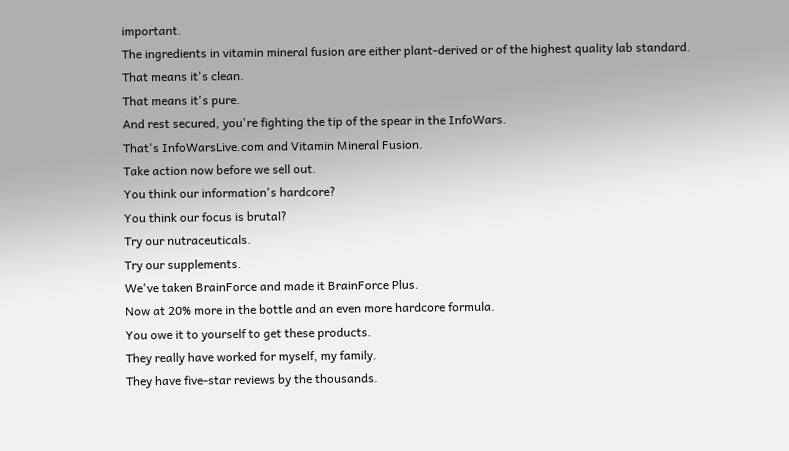important.
The ingredients in vitamin mineral fusion are either plant-derived or of the highest quality lab standard.
That means it's clean.
That means it's pure.
And rest secured, you're fighting the tip of the spear in the InfoWars.
That's InfoWarsLive.com and Vitamin Mineral Fusion.
Take action now before we sell out.
You think our information's hardcore?
You think our focus is brutal?
Try our nutraceuticals.
Try our supplements.
We've taken BrainForce and made it BrainForce Plus.
Now at 20% more in the bottle and an even more hardcore formula.
You owe it to yourself to get these products.
They really have worked for myself, my family.
They have five-star reviews by the thousands.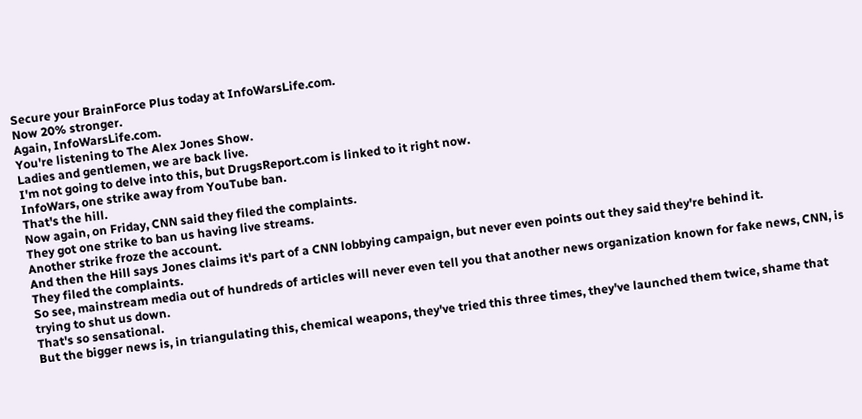Secure your BrainForce Plus today at InfoWarsLife.com.
Now 20% stronger.
Again, InfoWarsLife.com.
You're listening to The Alex Jones Show.
Ladies and gentlemen, we are back live.
I'm not going to delve into this, but DrugsReport.com is linked to it right now.
InfoWars, one strike away from YouTube ban.
That's the hill.
Now again, on Friday, CNN said they filed the complaints.
They got one strike to ban us having live streams.
Another strike froze the account.
And then the Hill says Jones claims it's part of a CNN lobbying campaign, but never even points out they said they're behind it.
They filed the complaints.
So see, mainstream media out of hundreds of articles will never even tell you that another news organization known for fake news, CNN, is trying to shut us down.
That's so sensational.
But the bigger news is, in triangulating this, chemical weapons, they've tried this three times, they've launched them twice, shame that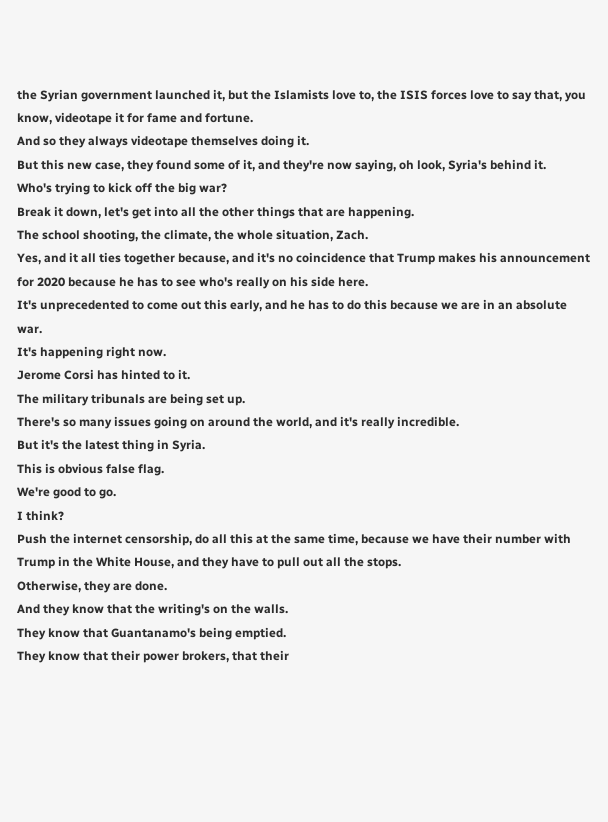the Syrian government launched it, but the Islamists love to, the ISIS forces love to say that, you know, videotape it for fame and fortune.
And so they always videotape themselves doing it.
But this new case, they found some of it, and they're now saying, oh look, Syria's behind it.
Who's trying to kick off the big war?
Break it down, let's get into all the other things that are happening.
The school shooting, the climate, the whole situation, Zach.
Yes, and it all ties together because, and it's no coincidence that Trump makes his announcement for 2020 because he has to see who's really on his side here.
It's unprecedented to come out this early, and he has to do this because we are in an absolute war.
It's happening right now.
Jerome Corsi has hinted to it.
The military tribunals are being set up.
There's so many issues going on around the world, and it's really incredible.
But it's the latest thing in Syria.
This is obvious false flag.
We're good to go.
I think?
Push the internet censorship, do all this at the same time, because we have their number with Trump in the White House, and they have to pull out all the stops.
Otherwise, they are done.
And they know that the writing's on the walls.
They know that Guantanamo's being emptied.
They know that their power brokers, that their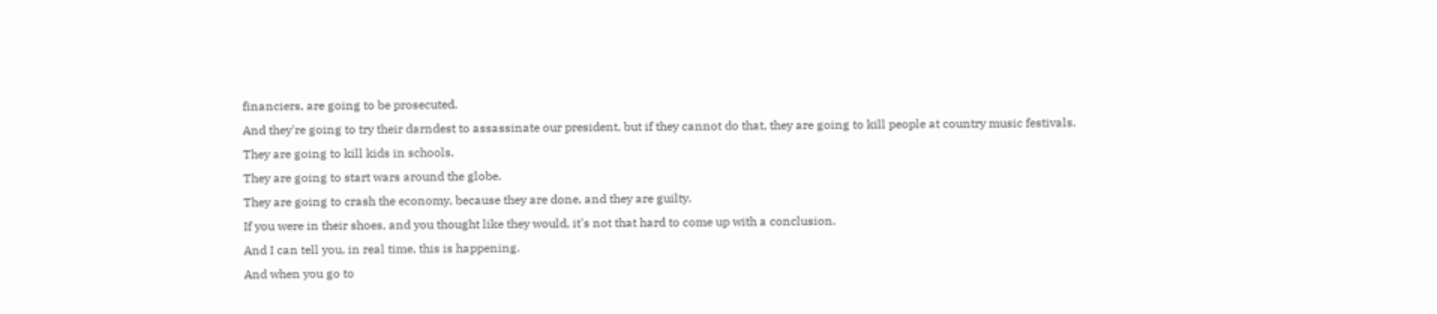financiers, are going to be prosecuted.
And they're going to try their darndest to assassinate our president, but if they cannot do that, they are going to kill people at country music festivals.
They are going to kill kids in schools.
They are going to start wars around the globe.
They are going to crash the economy, because they are done, and they are guilty.
If you were in their shoes, and you thought like they would, it's not that hard to come up with a conclusion.
And I can tell you, in real time, this is happening.
And when you go to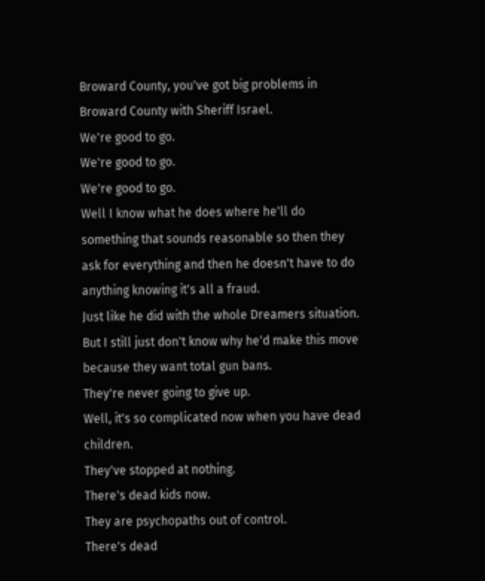Broward County, you've got big problems in Broward County with Sheriff Israel.
We're good to go.
We're good to go.
We're good to go.
Well I know what he does where he'll do something that sounds reasonable so then they ask for everything and then he doesn't have to do anything knowing it's all a fraud.
Just like he did with the whole Dreamers situation.
But I still just don't know why he'd make this move because they want total gun bans.
They're never going to give up.
Well, it's so complicated now when you have dead children.
They've stopped at nothing.
There's dead kids now.
They are psychopaths out of control.
There's dead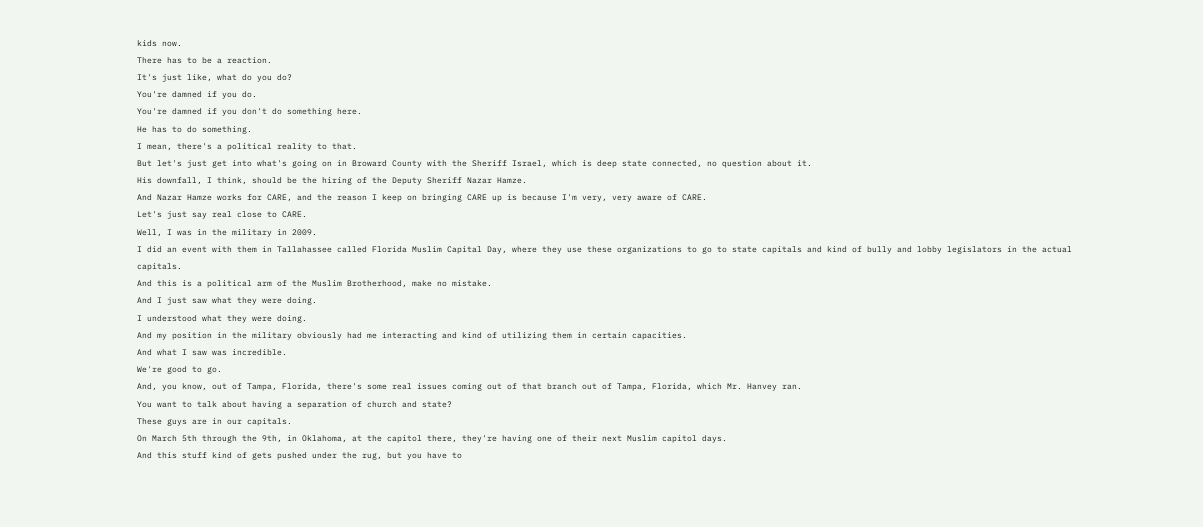kids now.
There has to be a reaction.
It's just like, what do you do?
You're damned if you do.
You're damned if you don't do something here.
He has to do something.
I mean, there's a political reality to that.
But let's just get into what's going on in Broward County with the Sheriff Israel, which is deep state connected, no question about it.
His downfall, I think, should be the hiring of the Deputy Sheriff Nazar Hamze.
And Nazar Hamze works for CARE, and the reason I keep on bringing CARE up is because I'm very, very aware of CARE.
Let's just say real close to CARE.
Well, I was in the military in 2009.
I did an event with them in Tallahassee called Florida Muslim Capital Day, where they use these organizations to go to state capitals and kind of bully and lobby legislators in the actual capitals.
And this is a political arm of the Muslim Brotherhood, make no mistake.
And I just saw what they were doing.
I understood what they were doing.
And my position in the military obviously had me interacting and kind of utilizing them in certain capacities.
And what I saw was incredible.
We're good to go.
And, you know, out of Tampa, Florida, there's some real issues coming out of that branch out of Tampa, Florida, which Mr. Hanvey ran.
You want to talk about having a separation of church and state?
These guys are in our capitals.
On March 5th through the 9th, in Oklahoma, at the capitol there, they're having one of their next Muslim capitol days.
And this stuff kind of gets pushed under the rug, but you have to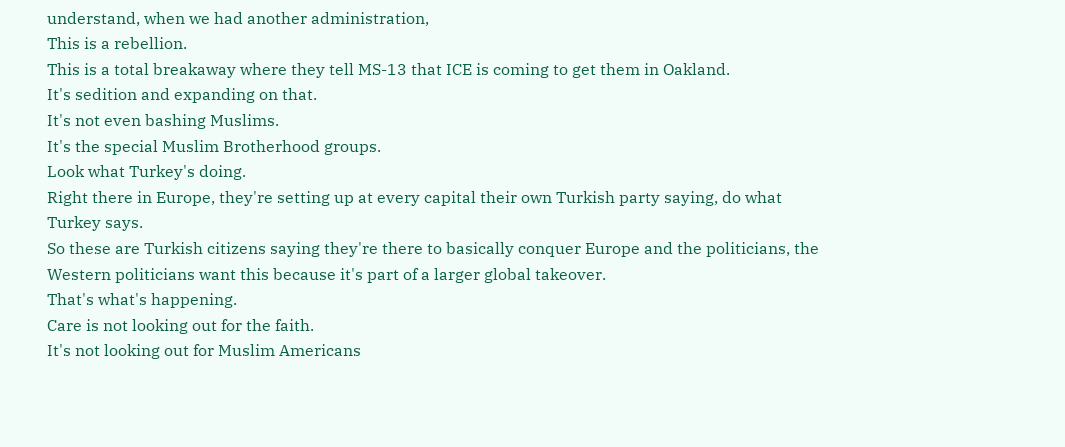understand, when we had another administration,
This is a rebellion.
This is a total breakaway where they tell MS-13 that ICE is coming to get them in Oakland.
It's sedition and expanding on that.
It's not even bashing Muslims.
It's the special Muslim Brotherhood groups.
Look what Turkey's doing.
Right there in Europe, they're setting up at every capital their own Turkish party saying, do what Turkey says.
So these are Turkish citizens saying they're there to basically conquer Europe and the politicians, the Western politicians want this because it's part of a larger global takeover.
That's what's happening.
Care is not looking out for the faith.
It's not looking out for Muslim Americans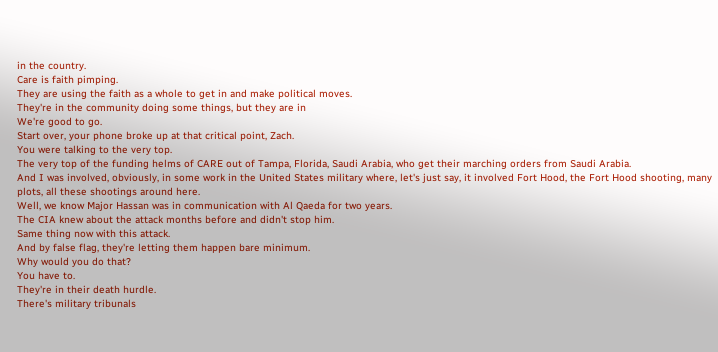in the country.
Care is faith pimping.
They are using the faith as a whole to get in and make political moves.
They're in the community doing some things, but they are in
We're good to go.
Start over, your phone broke up at that critical point, Zach.
You were talking to the very top.
The very top of the funding helms of CARE out of Tampa, Florida, Saudi Arabia, who get their marching orders from Saudi Arabia.
And I was involved, obviously, in some work in the United States military where, let's just say, it involved Fort Hood, the Fort Hood shooting, many plots, all these shootings around here.
Well, we know Major Hassan was in communication with Al Qaeda for two years.
The CIA knew about the attack months before and didn't stop him.
Same thing now with this attack.
And by false flag, they're letting them happen bare minimum.
Why would you do that?
You have to.
They're in their death hurdle.
There's military tribunals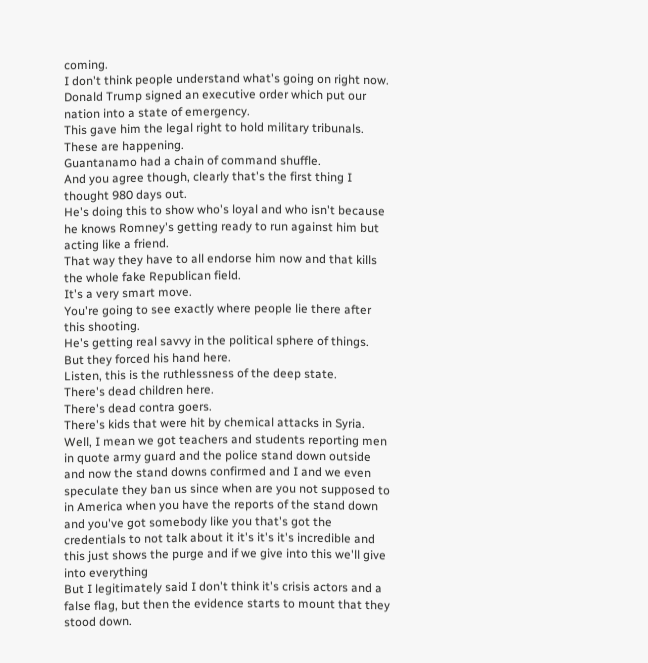coming.
I don't think people understand what's going on right now.
Donald Trump signed an executive order which put our nation into a state of emergency.
This gave him the legal right to hold military tribunals.
These are happening.
Guantanamo had a chain of command shuffle.
And you agree though, clearly that's the first thing I thought 980 days out.
He's doing this to show who's loyal and who isn't because he knows Romney's getting ready to run against him but acting like a friend.
That way they have to all endorse him now and that kills the whole fake Republican field.
It's a very smart move.
You're going to see exactly where people lie there after this shooting.
He's getting real savvy in the political sphere of things.
But they forced his hand here.
Listen, this is the ruthlessness of the deep state.
There's dead children here.
There's dead contra goers.
There's kids that were hit by chemical attacks in Syria.
Well, I mean we got teachers and students reporting men in quote army guard and the police stand down outside and now the stand downs confirmed and I and we even speculate they ban us since when are you not supposed to in America when you have the reports of the stand down and you've got somebody like you that's got the credentials to not talk about it it's it's it's incredible and this just shows the purge and if we give into this we'll give into everything
But I legitimately said I don't think it's crisis actors and a false flag, but then the evidence starts to mount that they stood down.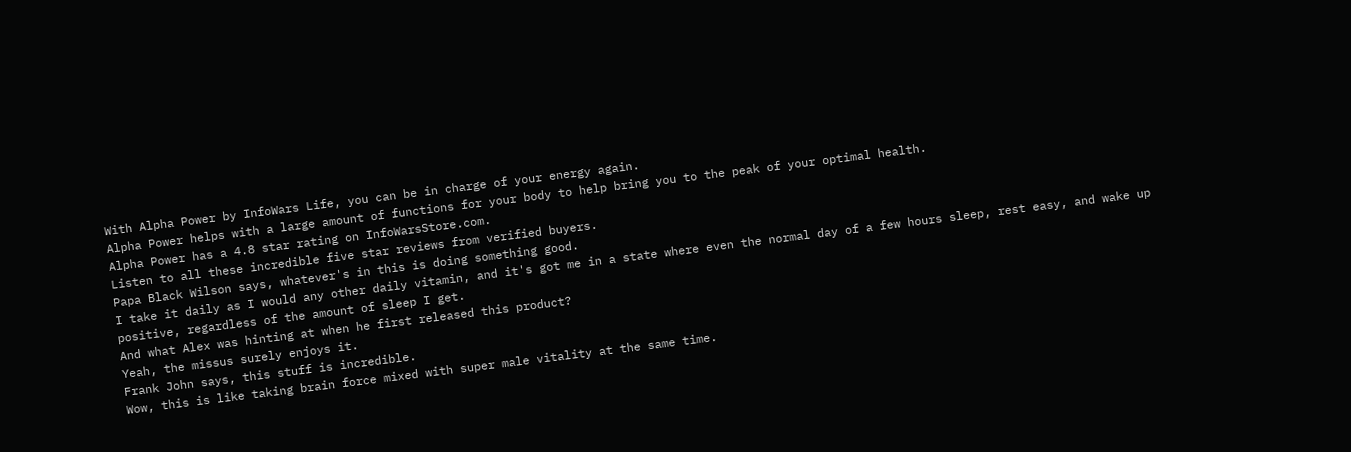With Alpha Power by InfoWars Life, you can be in charge of your energy again.
Alpha Power helps with a large amount of functions for your body to help bring you to the peak of your optimal health.
Alpha Power has a 4.8 star rating on InfoWarsStore.com.
Listen to all these incredible five star reviews from verified buyers.
Papa Black Wilson says, whatever's in this is doing something good.
I take it daily as I would any other daily vitamin, and it's got me in a state where even the normal day of a few hours sleep, rest easy, and wake up positive, regardless of the amount of sleep I get.
And what Alex was hinting at when he first released this product?
Yeah, the missus surely enjoys it.
Frank John says, this stuff is incredible.
Wow, this is like taking brain force mixed with super male vitality at the same time.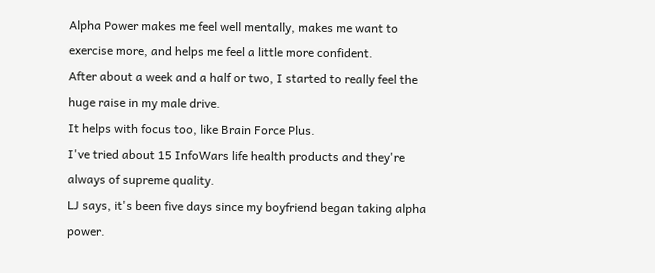Alpha Power makes me feel well mentally, makes me want to exercise more, and helps me feel a little more confident.
After about a week and a half or two, I started to really feel the huge raise in my male drive.
It helps with focus too, like Brain Force Plus.
I've tried about 15 InfoWars life health products and they're always of supreme quality.
LJ says, it's been five days since my boyfriend began taking alpha power.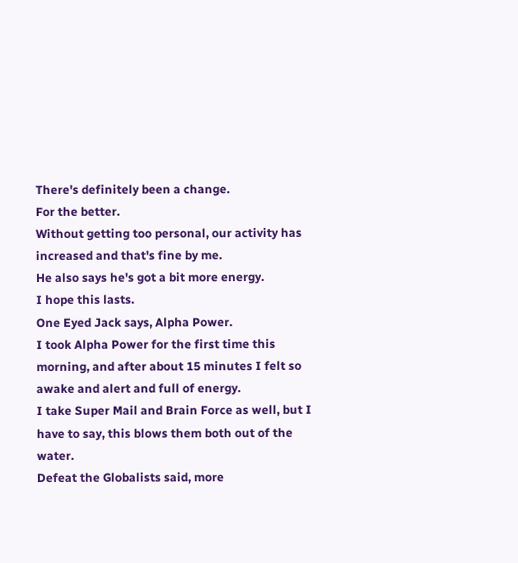There's definitely been a change.
For the better.
Without getting too personal, our activity has increased and that's fine by me.
He also says he's got a bit more energy.
I hope this lasts.
One Eyed Jack says, Alpha Power.
I took Alpha Power for the first time this morning, and after about 15 minutes I felt so awake and alert and full of energy.
I take Super Mail and Brain Force as well, but I have to say, this blows them both out of the water.
Defeat the Globalists said, more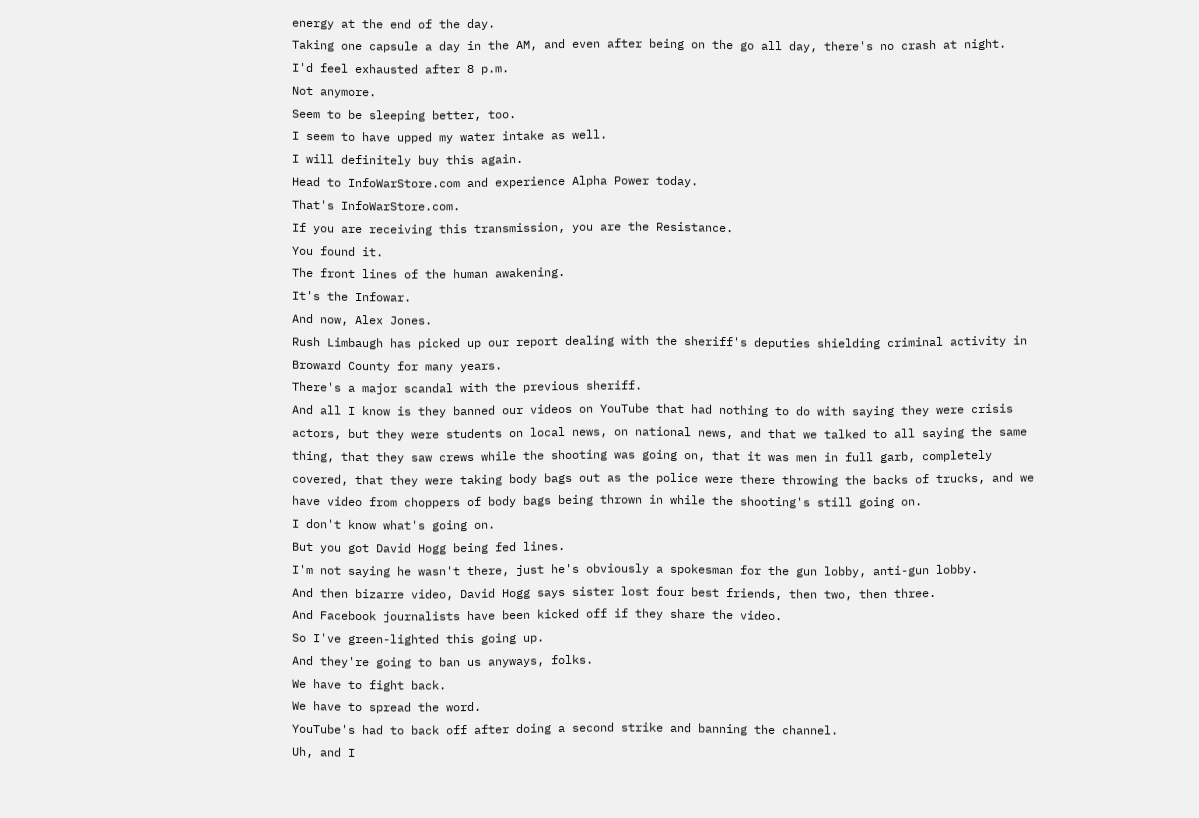energy at the end of the day.
Taking one capsule a day in the AM, and even after being on the go all day, there's no crash at night.
I'd feel exhausted after 8 p.m.
Not anymore.
Seem to be sleeping better, too.
I seem to have upped my water intake as well.
I will definitely buy this again.
Head to InfoWarStore.com and experience Alpha Power today.
That's InfoWarStore.com.
If you are receiving this transmission, you are the Resistance.
You found it.
The front lines of the human awakening.
It's the Infowar.
And now, Alex Jones.
Rush Limbaugh has picked up our report dealing with the sheriff's deputies shielding criminal activity in Broward County for many years.
There's a major scandal with the previous sheriff.
And all I know is they banned our videos on YouTube that had nothing to do with saying they were crisis actors, but they were students on local news, on national news, and that we talked to all saying the same thing, that they saw crews while the shooting was going on, that it was men in full garb, completely covered, that they were taking body bags out as the police were there throwing the backs of trucks, and we have video from choppers of body bags being thrown in while the shooting's still going on.
I don't know what's going on.
But you got David Hogg being fed lines.
I'm not saying he wasn't there, just he's obviously a spokesman for the gun lobby, anti-gun lobby.
And then bizarre video, David Hogg says sister lost four best friends, then two, then three.
And Facebook journalists have been kicked off if they share the video.
So I've green-lighted this going up.
And they're going to ban us anyways, folks.
We have to fight back.
We have to spread the word.
YouTube's had to back off after doing a second strike and banning the channel.
Uh, and I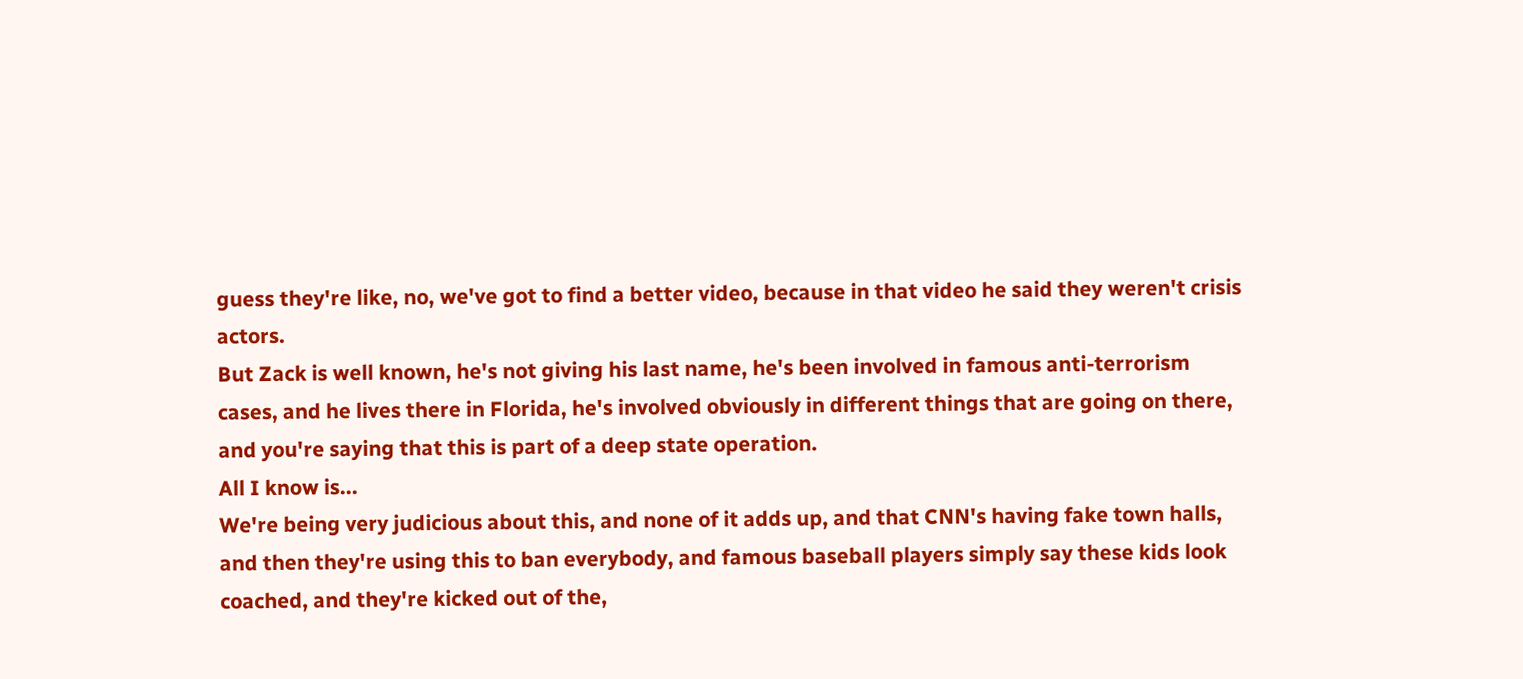guess they're like, no, we've got to find a better video, because in that video he said they weren't crisis actors.
But Zack is well known, he's not giving his last name, he's been involved in famous anti-terrorism cases, and he lives there in Florida, he's involved obviously in different things that are going on there, and you're saying that this is part of a deep state operation.
All I know is...
We're being very judicious about this, and none of it adds up, and that CNN's having fake town halls, and then they're using this to ban everybody, and famous baseball players simply say these kids look coached, and they're kicked out of the,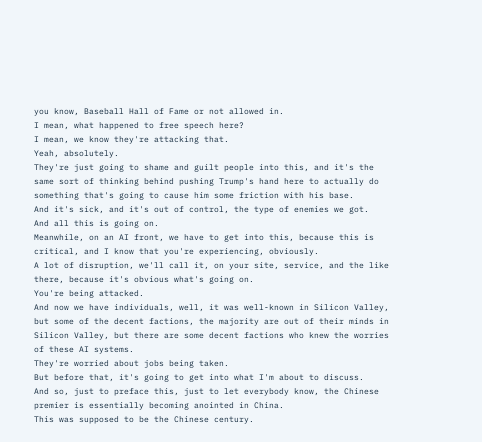you know, Baseball Hall of Fame or not allowed in.
I mean, what happened to free speech here?
I mean, we know they're attacking that.
Yeah, absolutely.
They're just going to shame and guilt people into this, and it's the same sort of thinking behind pushing Trump's hand here to actually do something that's going to cause him some friction with his base.
And it's sick, and it's out of control, the type of enemies we got.
And all this is going on.
Meanwhile, on an AI front, we have to get into this, because this is critical, and I know that you're experiencing, obviously.
A lot of disruption, we'll call it, on your site, service, and the like there, because it's obvious what's going on.
You're being attacked.
And now we have individuals, well, it was well-known in Silicon Valley, but some of the decent factions, the majority are out of their minds in Silicon Valley, but there are some decent factions who knew the worries of these AI systems.
They're worried about jobs being taken.
But before that, it's going to get into what I'm about to discuss.
And so, just to preface this, just to let everybody know, the Chinese premier is essentially becoming anointed in China.
This was supposed to be the Chinese century.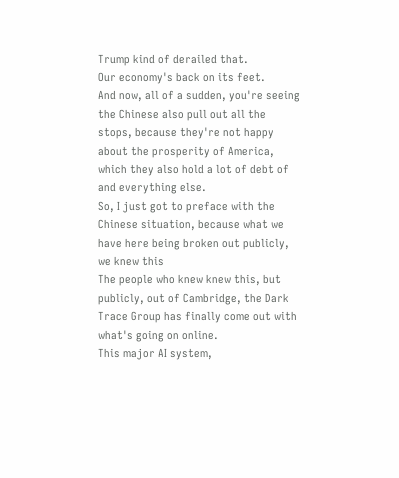Trump kind of derailed that.
Our economy's back on its feet.
And now, all of a sudden, you're seeing the Chinese also pull out all the stops, because they're not happy about the prosperity of America, which they also hold a lot of debt of and everything else.
So, I just got to preface with the Chinese situation, because what we have here being broken out publicly, we knew this
The people who knew knew this, but publicly, out of Cambridge, the Dark Trace Group has finally come out with what's going on online.
This major AI system,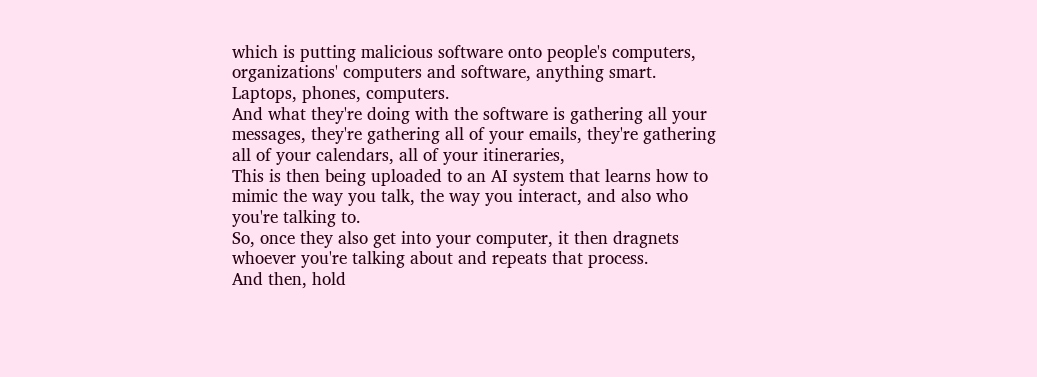which is putting malicious software onto people's computers, organizations' computers and software, anything smart.
Laptops, phones, computers.
And what they're doing with the software is gathering all your messages, they're gathering all of your emails, they're gathering all of your calendars, all of your itineraries,
This is then being uploaded to an AI system that learns how to mimic the way you talk, the way you interact, and also who you're talking to.
So, once they also get into your computer, it then dragnets whoever you're talking about and repeats that process.
And then, hold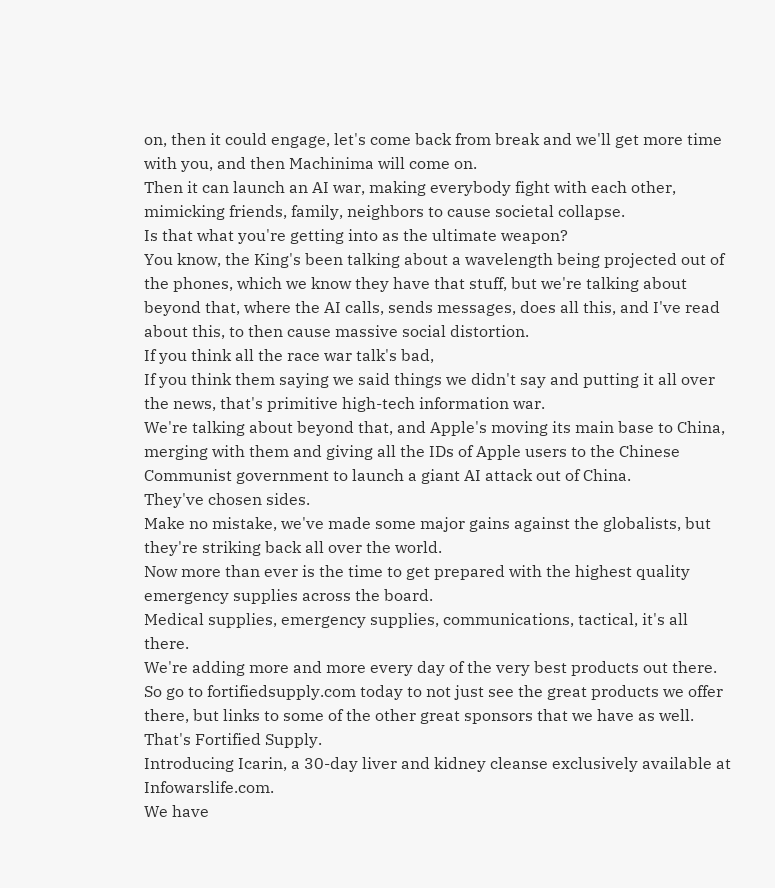on, then it could engage, let's come back from break and we'll get more time with you, and then Machinima will come on.
Then it can launch an AI war, making everybody fight with each other, mimicking friends, family, neighbors to cause societal collapse.
Is that what you're getting into as the ultimate weapon?
You know, the King's been talking about a wavelength being projected out of the phones, which we know they have that stuff, but we're talking about beyond that, where the AI calls, sends messages, does all this, and I've read about this, to then cause massive social distortion.
If you think all the race war talk's bad,
If you think them saying we said things we didn't say and putting it all over the news, that's primitive high-tech information war.
We're talking about beyond that, and Apple's moving its main base to China, merging with them and giving all the IDs of Apple users to the Chinese Communist government to launch a giant AI attack out of China.
They've chosen sides.
Make no mistake, we've made some major gains against the globalists, but they're striking back all over the world.
Now more than ever is the time to get prepared with the highest quality emergency supplies across the board.
Medical supplies, emergency supplies, communications, tactical, it's all there.
We're adding more and more every day of the very best products out there.
So go to fortifiedsupply.com today to not just see the great products we offer there, but links to some of the other great sponsors that we have as well.
That's Fortified Supply.
Introducing Icarin, a 30-day liver and kidney cleanse exclusively available at Infowarslife.com.
We have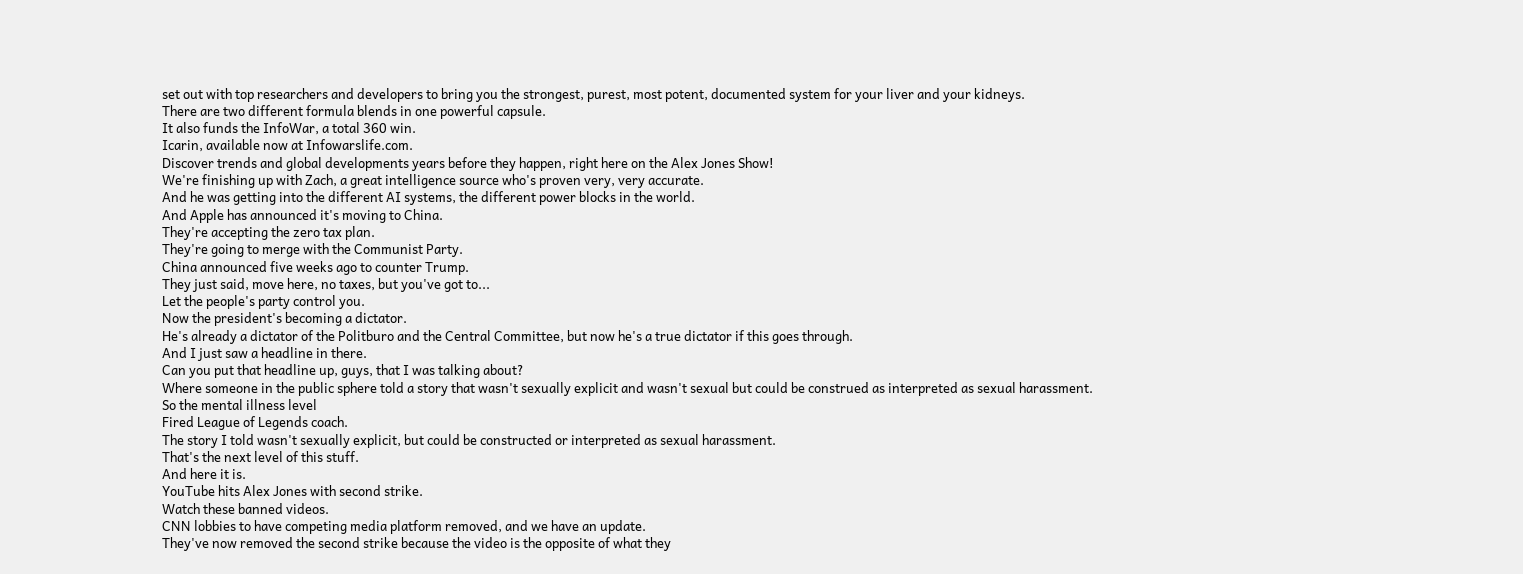set out with top researchers and developers to bring you the strongest, purest, most potent, documented system for your liver and your kidneys.
There are two different formula blends in one powerful capsule.
It also funds the InfoWar, a total 360 win.
Icarin, available now at Infowarslife.com.
Discover trends and global developments years before they happen, right here on the Alex Jones Show!
We're finishing up with Zach, a great intelligence source who's proven very, very accurate.
And he was getting into the different AI systems, the different power blocks in the world.
And Apple has announced it's moving to China.
They're accepting the zero tax plan.
They're going to merge with the Communist Party.
China announced five weeks ago to counter Trump.
They just said, move here, no taxes, but you've got to...
Let the people's party control you.
Now the president's becoming a dictator.
He's already a dictator of the Politburo and the Central Committee, but now he's a true dictator if this goes through.
And I just saw a headline in there.
Can you put that headline up, guys, that I was talking about?
Where someone in the public sphere told a story that wasn't sexually explicit and wasn't sexual but could be construed as interpreted as sexual harassment.
So the mental illness level
Fired League of Legends coach.
The story I told wasn't sexually explicit, but could be constructed or interpreted as sexual harassment.
That's the next level of this stuff.
And here it is.
YouTube hits Alex Jones with second strike.
Watch these banned videos.
CNN lobbies to have competing media platform removed, and we have an update.
They've now removed the second strike because the video is the opposite of what they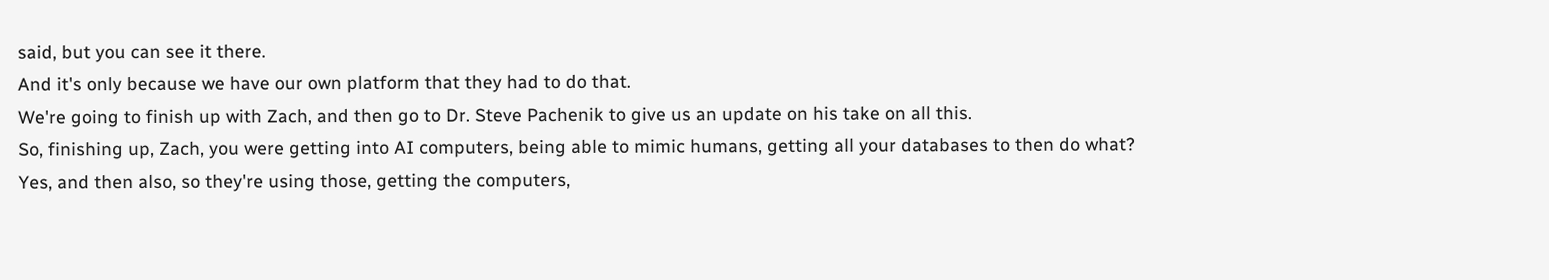said, but you can see it there.
And it's only because we have our own platform that they had to do that.
We're going to finish up with Zach, and then go to Dr. Steve Pachenik to give us an update on his take on all this.
So, finishing up, Zach, you were getting into AI computers, being able to mimic humans, getting all your databases to then do what?
Yes, and then also, so they're using those, getting the computers,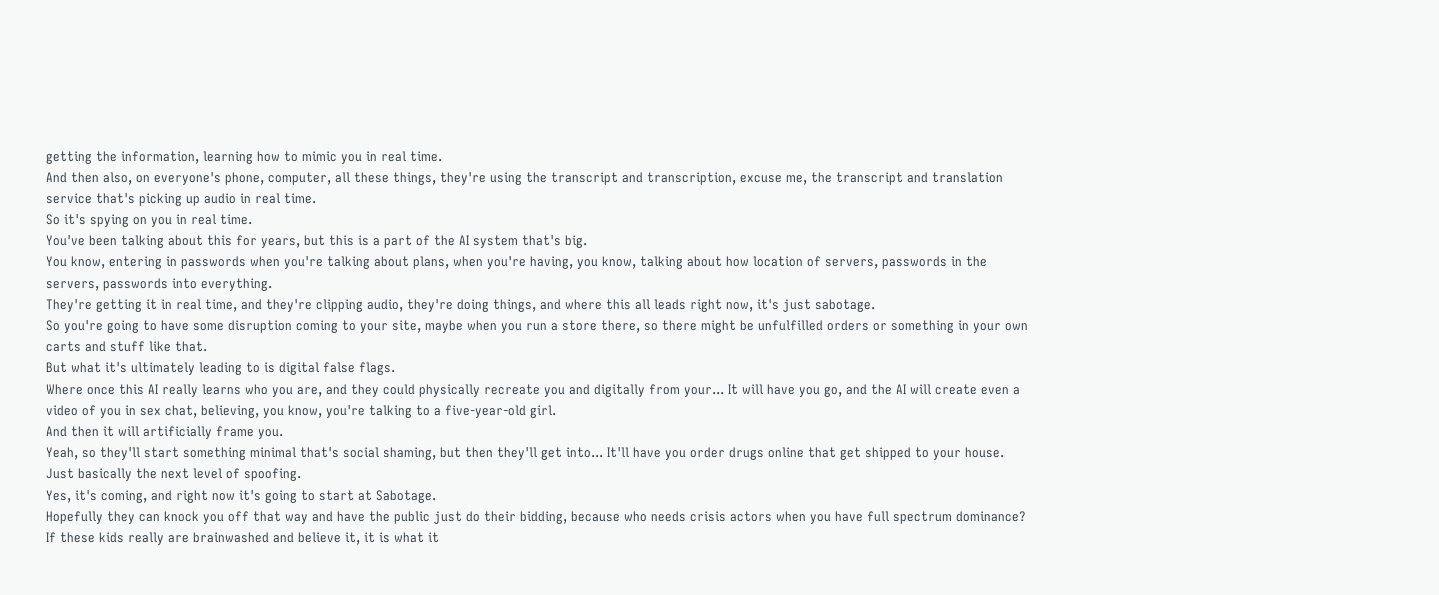getting the information, learning how to mimic you in real time.
And then also, on everyone's phone, computer, all these things, they're using the transcript and transcription, excuse me, the transcript and translation service that's picking up audio in real time.
So it's spying on you in real time.
You've been talking about this for years, but this is a part of the AI system that's big.
You know, entering in passwords when you're talking about plans, when you're having, you know, talking about how location of servers, passwords in the servers, passwords into everything.
They're getting it in real time, and they're clipping audio, they're doing things, and where this all leads right now, it's just sabotage.
So you're going to have some disruption coming to your site, maybe when you run a store there, so there might be unfulfilled orders or something in your own carts and stuff like that.
But what it's ultimately leading to is digital false flags.
Where once this AI really learns who you are, and they could physically recreate you and digitally from your... It will have you go, and the AI will create even a video of you in sex chat, believing, you know, you're talking to a five-year-old girl.
And then it will artificially frame you.
Yeah, so they'll start something minimal that's social shaming, but then they'll get into... It'll have you order drugs online that get shipped to your house.
Just basically the next level of spoofing.
Yes, it's coming, and right now it's going to start at Sabotage.
Hopefully they can knock you off that way and have the public just do their bidding, because who needs crisis actors when you have full spectrum dominance?
If these kids really are brainwashed and believe it, it is what it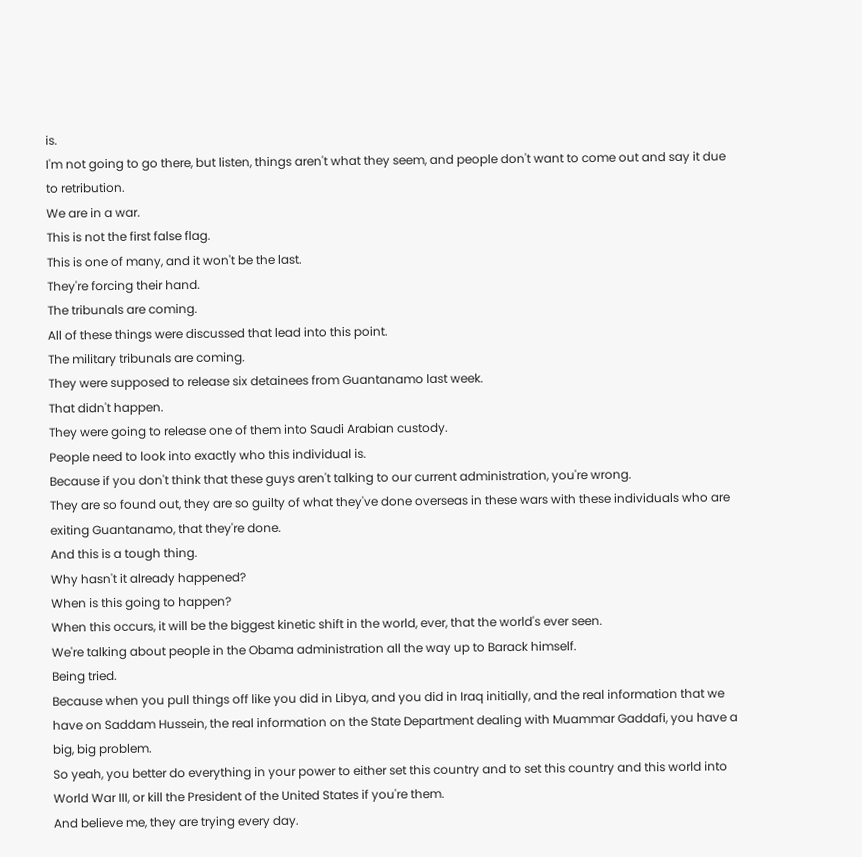is.
I'm not going to go there, but listen, things aren't what they seem, and people don't want to come out and say it due to retribution.
We are in a war.
This is not the first false flag.
This is one of many, and it won't be the last.
They're forcing their hand.
The tribunals are coming.
All of these things were discussed that lead into this point.
The military tribunals are coming.
They were supposed to release six detainees from Guantanamo last week.
That didn't happen.
They were going to release one of them into Saudi Arabian custody.
People need to look into exactly who this individual is.
Because if you don't think that these guys aren't talking to our current administration, you're wrong.
They are so found out, they are so guilty of what they've done overseas in these wars with these individuals who are exiting Guantanamo, that they're done.
And this is a tough thing.
Why hasn't it already happened?
When is this going to happen?
When this occurs, it will be the biggest kinetic shift in the world, ever, that the world's ever seen.
We're talking about people in the Obama administration all the way up to Barack himself.
Being tried.
Because when you pull things off like you did in Libya, and you did in Iraq initially, and the real information that we have on Saddam Hussein, the real information on the State Department dealing with Muammar Gaddafi, you have a big, big problem.
So yeah, you better do everything in your power to either set this country and to set this country and this world into World War III, or kill the President of the United States if you're them.
And believe me, they are trying every day.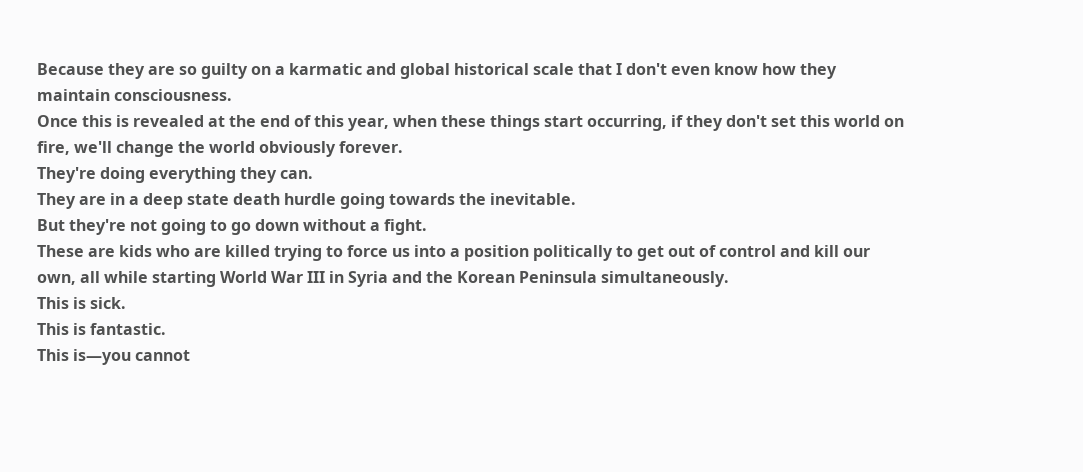Because they are so guilty on a karmatic and global historical scale that I don't even know how they maintain consciousness.
Once this is revealed at the end of this year, when these things start occurring, if they don't set this world on fire, we'll change the world obviously forever.
They're doing everything they can.
They are in a deep state death hurdle going towards the inevitable.
But they're not going to go down without a fight.
These are kids who are killed trying to force us into a position politically to get out of control and kill our own, all while starting World War III in Syria and the Korean Peninsula simultaneously.
This is sick.
This is fantastic.
This is—you cannot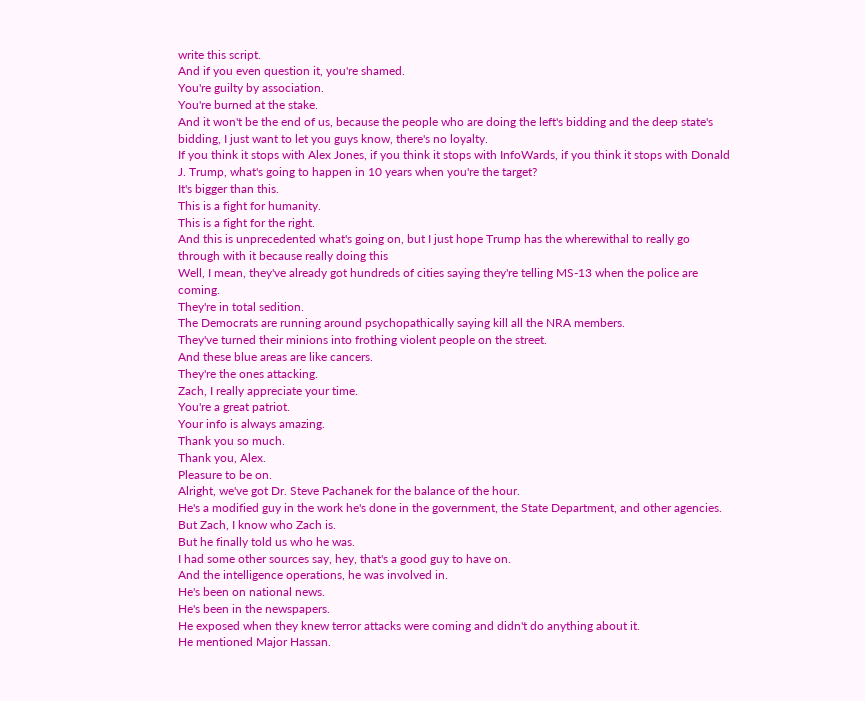write this script.
And if you even question it, you're shamed.
You're guilty by association.
You're burned at the stake.
And it won't be the end of us, because the people who are doing the left's bidding and the deep state's bidding, I just want to let you guys know, there's no loyalty.
If you think it stops with Alex Jones, if you think it stops with InfoWards, if you think it stops with Donald J. Trump, what's going to happen in 10 years when you're the target?
It's bigger than this.
This is a fight for humanity.
This is a fight for the right.
And this is unprecedented what's going on, but I just hope Trump has the wherewithal to really go through with it because really doing this
Well, I mean, they've already got hundreds of cities saying they're telling MS-13 when the police are coming.
They're in total sedition.
The Democrats are running around psychopathically saying kill all the NRA members.
They've turned their minions into frothing violent people on the street.
And these blue areas are like cancers.
They're the ones attacking.
Zach, I really appreciate your time.
You're a great patriot.
Your info is always amazing.
Thank you so much.
Thank you, Alex.
Pleasure to be on.
Alright, we've got Dr. Steve Pachanek for the balance of the hour.
He's a modified guy in the work he's done in the government, the State Department, and other agencies.
But Zach, I know who Zach is.
But he finally told us who he was.
I had some other sources say, hey, that's a good guy to have on.
And the intelligence operations, he was involved in.
He's been on national news.
He's been in the newspapers.
He exposed when they knew terror attacks were coming and didn't do anything about it.
He mentioned Major Hassan.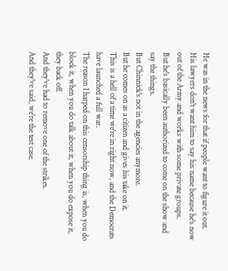He was in the news for that if people want to figure it out.
His lawyers don't want him to say his name because he's now out of the Army and works with some private groups.
But he's basically been authorized to come on the show and say the things.
But Chinnick's not in the agencies anymore.
But he comes on as a citizen and gives his take on it.
This is a hell of a time we're in right now, and the Democrats have launched a full war.
The reason I harped on this censorship thing is, when you do block it, when you do talk about it, when you do expose it, they back off.
And they've had to remove one of the strikes.
And they've said, we're the test case.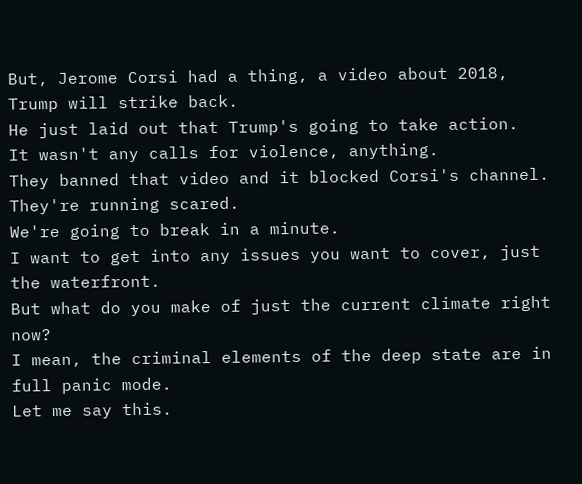But, Jerome Corsi had a thing, a video about 2018, Trump will strike back.
He just laid out that Trump's going to take action.
It wasn't any calls for violence, anything.
They banned that video and it blocked Corsi's channel.
They're running scared.
We're going to break in a minute.
I want to get into any issues you want to cover, just the waterfront.
But what do you make of just the current climate right now?
I mean, the criminal elements of the deep state are in full panic mode.
Let me say this.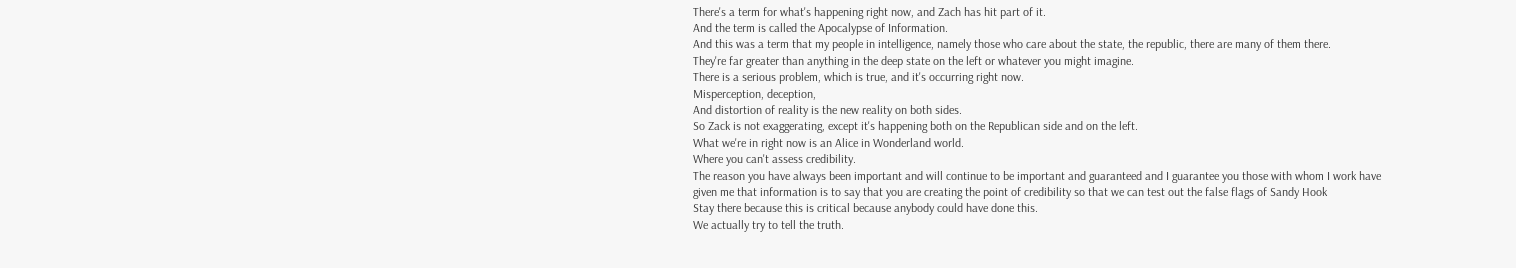There's a term for what's happening right now, and Zach has hit part of it.
And the term is called the Apocalypse of Information.
And this was a term that my people in intelligence, namely those who care about the state, the republic, there are many of them there.
They're far greater than anything in the deep state on the left or whatever you might imagine.
There is a serious problem, which is true, and it's occurring right now.
Misperception, deception,
And distortion of reality is the new reality on both sides.
So Zack is not exaggerating, except it's happening both on the Republican side and on the left.
What we're in right now is an Alice in Wonderland world.
Where you can't assess credibility.
The reason you have always been important and will continue to be important and guaranteed and I guarantee you those with whom I work have given me that information is to say that you are creating the point of credibility so that we can test out the false flags of Sandy Hook
Stay there because this is critical because anybody could have done this.
We actually try to tell the truth.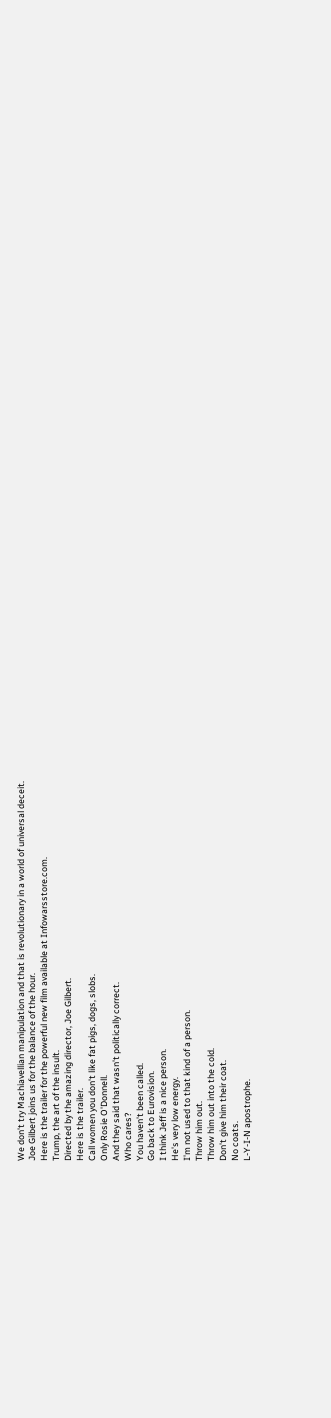We don't try Machiavellian manipulation and that is revolutionary in a world of universal deceit.
Joe Gilbert joins us for the balance of the hour.
Here is the trailer for the powerful new film available at Infowarsstore.com.
Trump, the art of the insult.
Directed by the amazing director, Joe Gilbert.
Here is the trailer.
Call women you don't like fat pigs, dogs, slobs.
Only Rosie O'Donnell.
And they said that wasn't politically correct.
Who cares?
You haven't been called.
Go back to Eurovision.
I think Jeff is a nice person.
He's very low energy.
I'm not used to that kind of a person.
Throw him out.
Throw him out into the cold.
Don't give him their coat.
No coats.
L-Y-I-N apostrophe.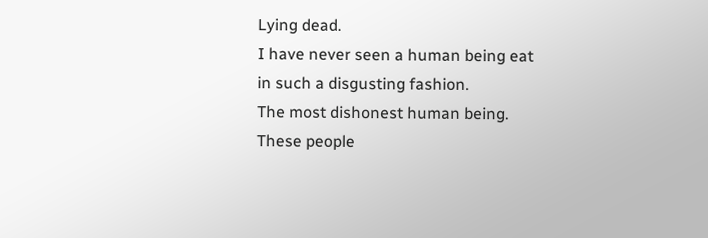Lying dead.
I have never seen a human being eat in such a disgusting fashion.
The most dishonest human being.
These people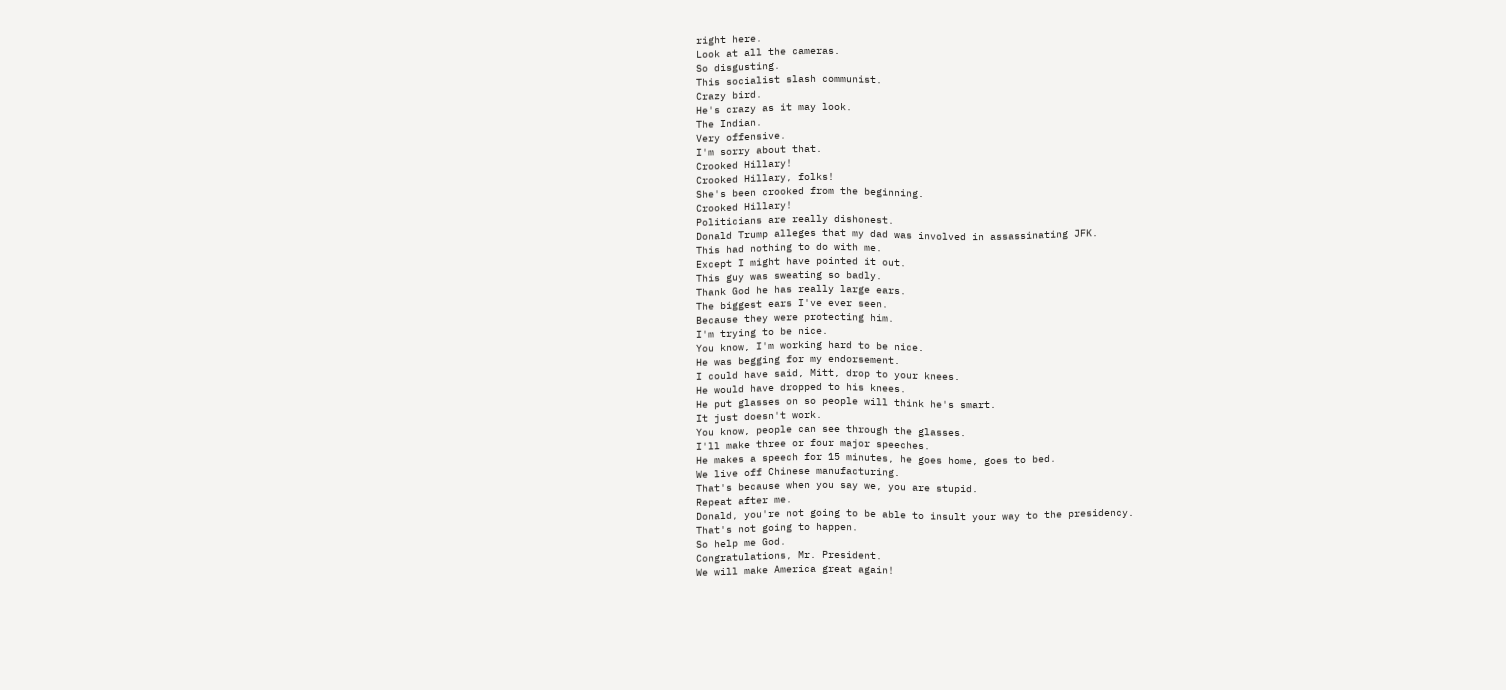right here.
Look at all the cameras.
So disgusting.
This socialist slash communist.
Crazy bird.
He's crazy as it may look.
The Indian.
Very offensive.
I'm sorry about that.
Crooked Hillary!
Crooked Hillary, folks!
She's been crooked from the beginning.
Crooked Hillary!
Politicians are really dishonest.
Donald Trump alleges that my dad was involved in assassinating JFK.
This had nothing to do with me.
Except I might have pointed it out.
This guy was sweating so badly.
Thank God he has really large ears.
The biggest ears I've ever seen.
Because they were protecting him.
I'm trying to be nice.
You know, I'm working hard to be nice.
He was begging for my endorsement.
I could have said, Mitt, drop to your knees.
He would have dropped to his knees.
He put glasses on so people will think he's smart.
It just doesn't work.
You know, people can see through the glasses.
I'll make three or four major speeches.
He makes a speech for 15 minutes, he goes home, goes to bed.
We live off Chinese manufacturing.
That's because when you say we, you are stupid.
Repeat after me.
Donald, you're not going to be able to insult your way to the presidency.
That's not going to happen.
So help me God.
Congratulations, Mr. President.
We will make America great again!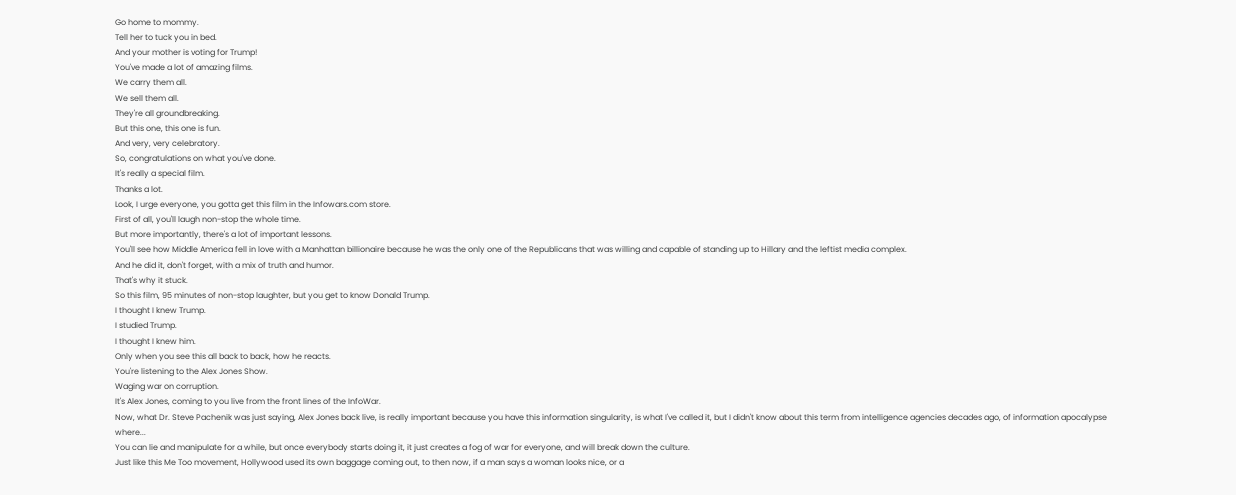Go home to mommy.
Tell her to tuck you in bed.
And your mother is voting for Trump!
You've made a lot of amazing films.
We carry them all.
We sell them all.
They're all groundbreaking.
But this one, this one is fun.
And very, very celebratory.
So, congratulations on what you've done.
It's really a special film.
Thanks a lot.
Look, I urge everyone, you gotta get this film in the Infowars.com store.
First of all, you'll laugh non-stop the whole time.
But more importantly, there's a lot of important lessons.
You'll see how Middle America fell in love with a Manhattan billionaire because he was the only one of the Republicans that was willing and capable of standing up to Hillary and the leftist media complex.
And he did it, don't forget, with a mix of truth and humor.
That's why it stuck.
So this film, 95 minutes of non-stop laughter, but you get to know Donald Trump.
I thought I knew Trump.
I studied Trump.
I thought I knew him.
Only when you see this all back to back, how he reacts.
You're listening to the Alex Jones Show.
Waging war on corruption.
It's Alex Jones, coming to you live from the front lines of the InfoWar.
Now, what Dr. Steve Pachenik was just saying, Alex Jones back live, is really important because you have this information singularity, is what I've called it, but I didn't know about this term from intelligence agencies decades ago, of information apocalypse where...
You can lie and manipulate for a while, but once everybody starts doing it, it just creates a fog of war for everyone, and will break down the culture.
Just like this Me Too movement, Hollywood used its own baggage coming out, to then now, if a man says a woman looks nice, or a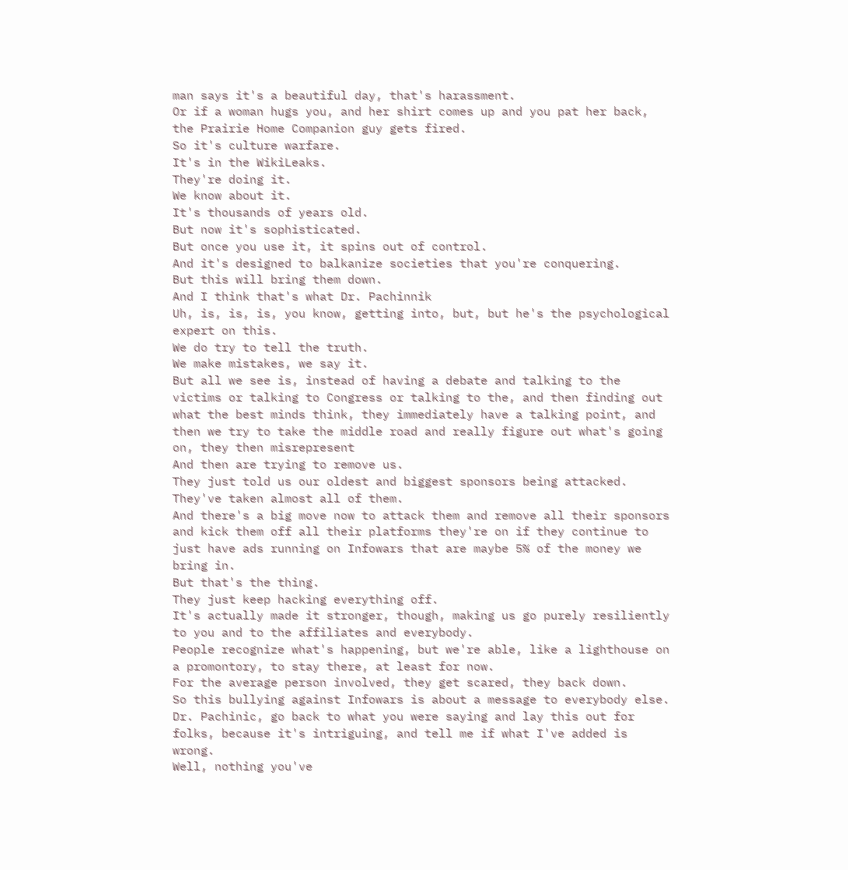man says it's a beautiful day, that's harassment.
Or if a woman hugs you, and her shirt comes up and you pat her back, the Prairie Home Companion guy gets fired.
So it's culture warfare.
It's in the WikiLeaks.
They're doing it.
We know about it.
It's thousands of years old.
But now it's sophisticated.
But once you use it, it spins out of control.
And it's designed to balkanize societies that you're conquering.
But this will bring them down.
And I think that's what Dr. Pachinnik
Uh, is, is, is, you know, getting into, but, but he's the psychological expert on this.
We do try to tell the truth.
We make mistakes, we say it.
But all we see is, instead of having a debate and talking to the victims or talking to Congress or talking to the, and then finding out what the best minds think, they immediately have a talking point, and then we try to take the middle road and really figure out what's going on, they then misrepresent
And then are trying to remove us.
They just told us our oldest and biggest sponsors being attacked.
They've taken almost all of them.
And there's a big move now to attack them and remove all their sponsors and kick them off all their platforms they're on if they continue to just have ads running on Infowars that are maybe 5% of the money we bring in.
But that's the thing.
They just keep hacking everything off.
It's actually made it stronger, though, making us go purely resiliently to you and to the affiliates and everybody.
People recognize what's happening, but we're able, like a lighthouse on a promontory, to stay there, at least for now.
For the average person involved, they get scared, they back down.
So this bullying against Infowars is about a message to everybody else.
Dr. Pachinic, go back to what you were saying and lay this out for folks, because it's intriguing, and tell me if what I've added is wrong.
Well, nothing you've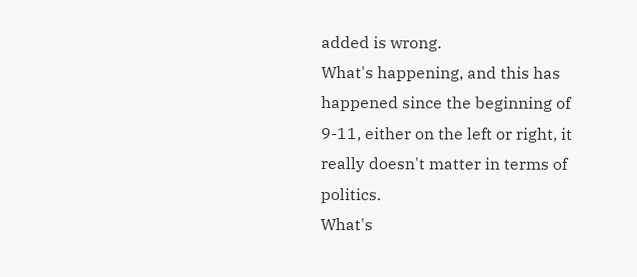added is wrong.
What's happening, and this has happened since the beginning of 9-11, either on the left or right, it really doesn't matter in terms of politics.
What's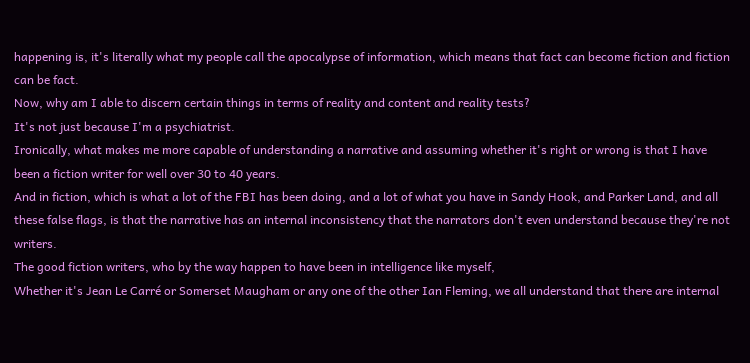happening is, it's literally what my people call the apocalypse of information, which means that fact can become fiction and fiction can be fact.
Now, why am I able to discern certain things in terms of reality and content and reality tests?
It's not just because I'm a psychiatrist.
Ironically, what makes me more capable of understanding a narrative and assuming whether it's right or wrong is that I have been a fiction writer for well over 30 to 40 years.
And in fiction, which is what a lot of the FBI has been doing, and a lot of what you have in Sandy Hook, and Parker Land, and all these false flags, is that the narrative has an internal inconsistency that the narrators don't even understand because they're not writers.
The good fiction writers, who by the way happen to have been in intelligence like myself,
Whether it's Jean Le Carré or Somerset Maugham or any one of the other Ian Fleming, we all understand that there are internal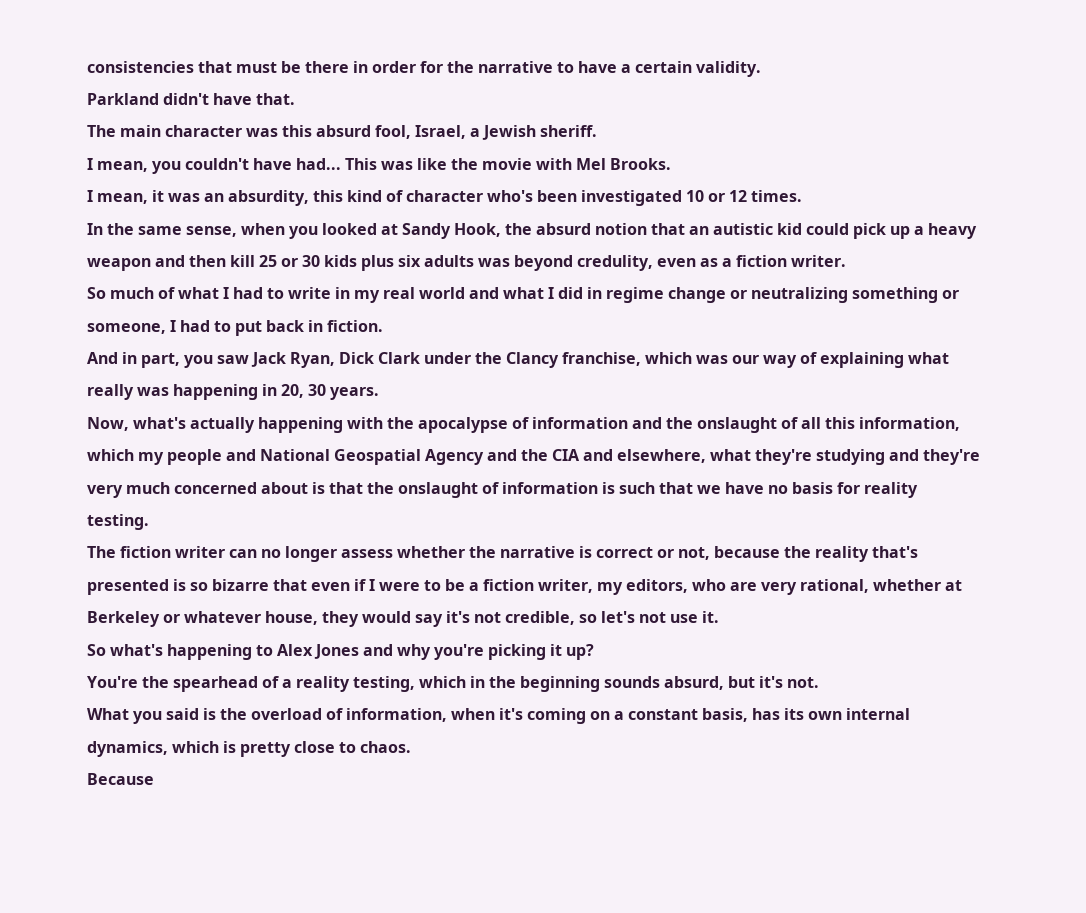consistencies that must be there in order for the narrative to have a certain validity.
Parkland didn't have that.
The main character was this absurd fool, Israel, a Jewish sheriff.
I mean, you couldn't have had... This was like the movie with Mel Brooks.
I mean, it was an absurdity, this kind of character who's been investigated 10 or 12 times.
In the same sense, when you looked at Sandy Hook, the absurd notion that an autistic kid could pick up a heavy weapon and then kill 25 or 30 kids plus six adults was beyond credulity, even as a fiction writer.
So much of what I had to write in my real world and what I did in regime change or neutralizing something or someone, I had to put back in fiction.
And in part, you saw Jack Ryan, Dick Clark under the Clancy franchise, which was our way of explaining what really was happening in 20, 30 years.
Now, what's actually happening with the apocalypse of information and the onslaught of all this information, which my people and National Geospatial Agency and the CIA and elsewhere, what they're studying and they're very much concerned about is that the onslaught of information is such that we have no basis for reality testing.
The fiction writer can no longer assess whether the narrative is correct or not, because the reality that's presented is so bizarre that even if I were to be a fiction writer, my editors, who are very rational, whether at Berkeley or whatever house, they would say it's not credible, so let's not use it.
So what's happening to Alex Jones and why you're picking it up?
You're the spearhead of a reality testing, which in the beginning sounds absurd, but it's not.
What you said is the overload of information, when it's coming on a constant basis, has its own internal dynamics, which is pretty close to chaos.
Because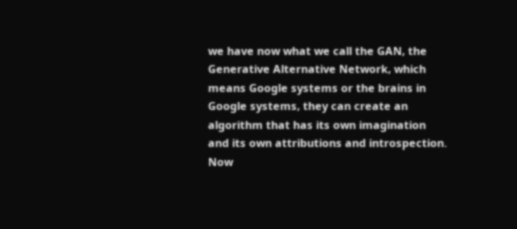we have now what we call the GAN, the Generative Alternative Network, which means Google systems or the brains in Google systems, they can create an algorithm that has its own imagination and its own attributions and introspection.
Now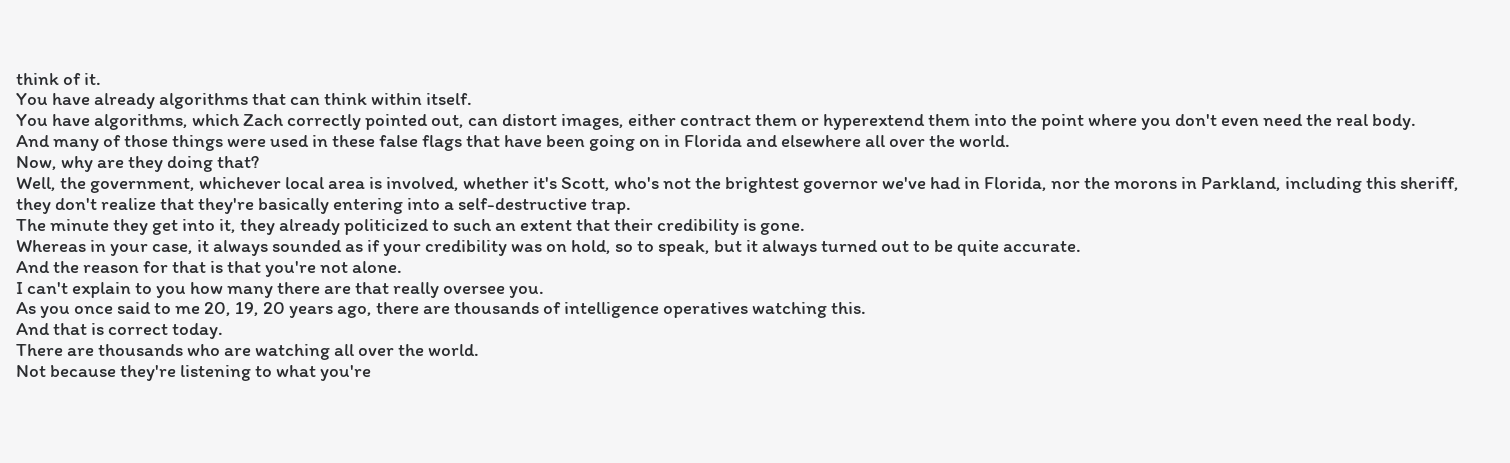think of it.
You have already algorithms that can think within itself.
You have algorithms, which Zach correctly pointed out, can distort images, either contract them or hyperextend them into the point where you don't even need the real body.
And many of those things were used in these false flags that have been going on in Florida and elsewhere all over the world.
Now, why are they doing that?
Well, the government, whichever local area is involved, whether it's Scott, who's not the brightest governor we've had in Florida, nor the morons in Parkland, including this sheriff, they don't realize that they're basically entering into a self-destructive trap.
The minute they get into it, they already politicized to such an extent that their credibility is gone.
Whereas in your case, it always sounded as if your credibility was on hold, so to speak, but it always turned out to be quite accurate.
And the reason for that is that you're not alone.
I can't explain to you how many there are that really oversee you.
As you once said to me 20, 19, 20 years ago, there are thousands of intelligence operatives watching this.
And that is correct today.
There are thousands who are watching all over the world.
Not because they're listening to what you're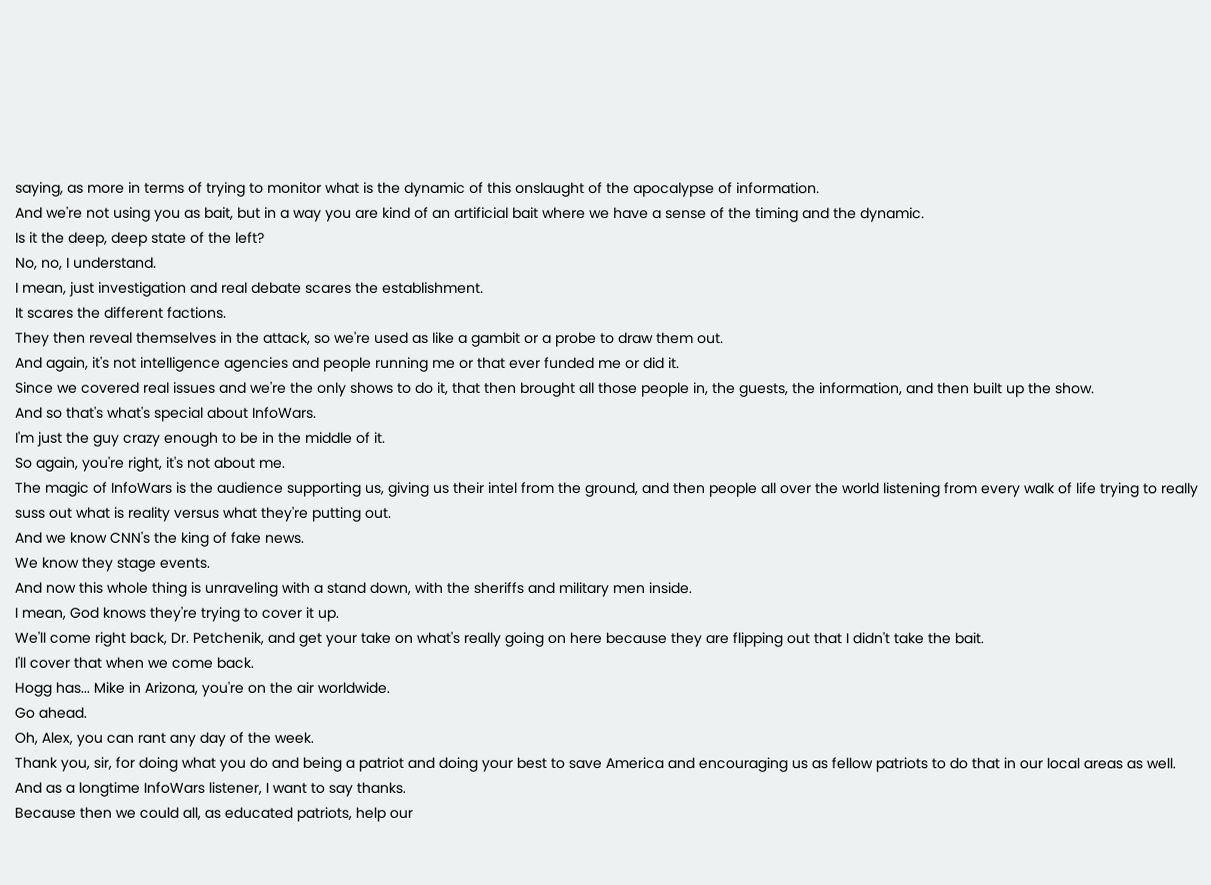saying, as more in terms of trying to monitor what is the dynamic of this onslaught of the apocalypse of information.
And we're not using you as bait, but in a way you are kind of an artificial bait where we have a sense of the timing and the dynamic.
Is it the deep, deep state of the left?
No, no, I understand.
I mean, just investigation and real debate scares the establishment.
It scares the different factions.
They then reveal themselves in the attack, so we're used as like a gambit or a probe to draw them out.
And again, it's not intelligence agencies and people running me or that ever funded me or did it.
Since we covered real issues and we're the only shows to do it, that then brought all those people in, the guests, the information, and then built up the show.
And so that's what's special about InfoWars.
I'm just the guy crazy enough to be in the middle of it.
So again, you're right, it's not about me.
The magic of InfoWars is the audience supporting us, giving us their intel from the ground, and then people all over the world listening from every walk of life trying to really suss out what is reality versus what they're putting out.
And we know CNN's the king of fake news.
We know they stage events.
And now this whole thing is unraveling with a stand down, with the sheriffs and military men inside.
I mean, God knows they're trying to cover it up.
We'll come right back, Dr. Petchenik, and get your take on what's really going on here because they are flipping out that I didn't take the bait.
I'll cover that when we come back.
Hogg has... Mike in Arizona, you're on the air worldwide.
Go ahead.
Oh, Alex, you can rant any day of the week.
Thank you, sir, for doing what you do and being a patriot and doing your best to save America and encouraging us as fellow patriots to do that in our local areas as well.
And as a longtime InfoWars listener, I want to say thanks.
Because then we could all, as educated patriots, help our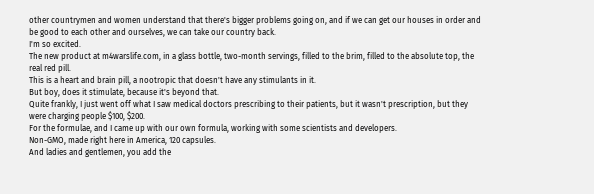other countrymen and women understand that there's bigger problems going on, and if we can get our houses in order and be good to each other and ourselves, we can take our country back.
I'm so excited.
The new product at m4warslife.com, in a glass bottle, two-month servings, filled to the brim, filled to the absolute top, the real red pill.
This is a heart and brain pill, a nootropic that doesn't have any stimulants in it.
But boy, does it stimulate, because it's beyond that.
Quite frankly, I just went off what I saw medical doctors prescribing to their patients, but it wasn't prescription, but they were charging people $100, $200.
For the formulae, and I came up with our own formula, working with some scientists and developers.
Non-GMO, made right here in America, 120 capsules.
And ladies and gentlemen, you add the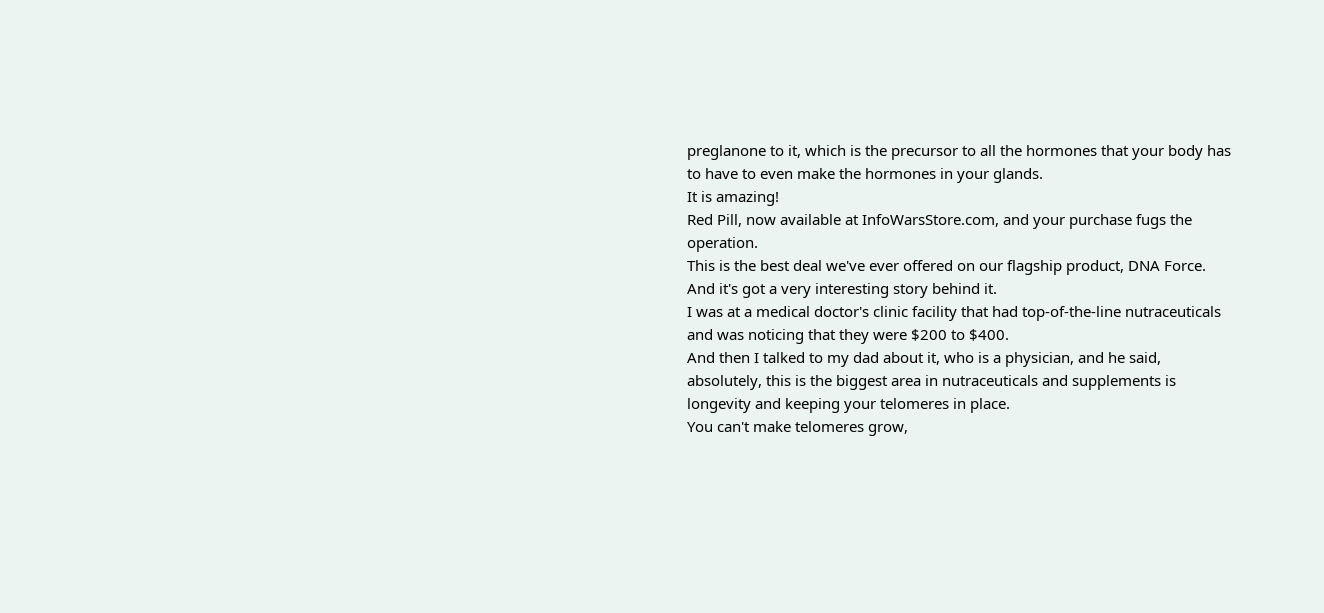preglanone to it, which is the precursor to all the hormones that your body has to have to even make the hormones in your glands.
It is amazing!
Red Pill, now available at InfoWarsStore.com, and your purchase fugs the operation.
This is the best deal we've ever offered on our flagship product, DNA Force.
And it's got a very interesting story behind it.
I was at a medical doctor's clinic facility that had top-of-the-line nutraceuticals and was noticing that they were $200 to $400.
And then I talked to my dad about it, who is a physician, and he said, absolutely, this is the biggest area in nutraceuticals and supplements is longevity and keeping your telomeres in place.
You can't make telomeres grow,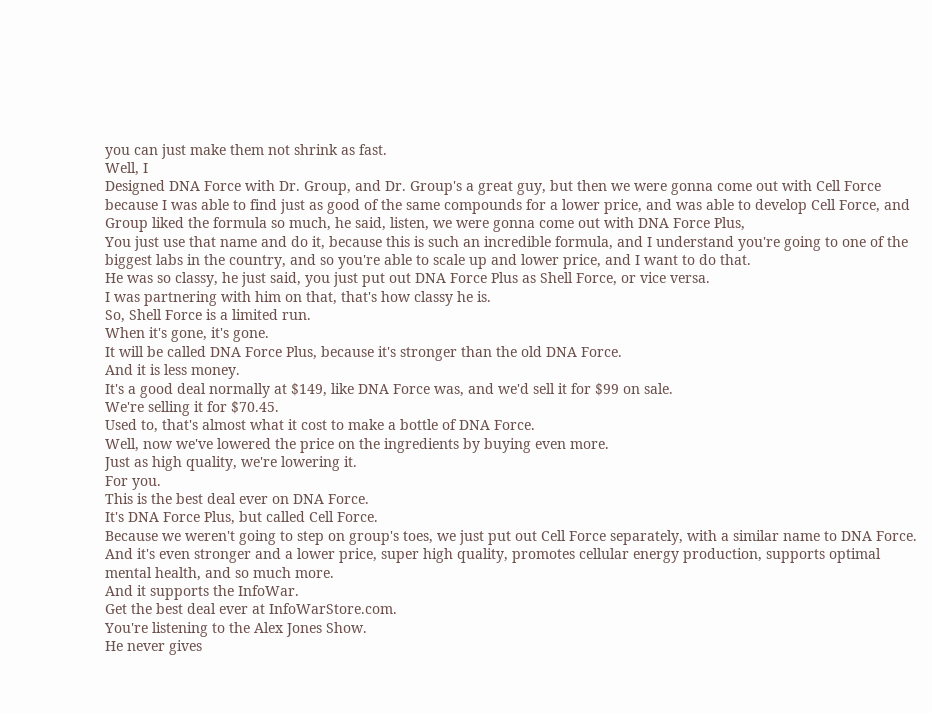you can just make them not shrink as fast.
Well, I
Designed DNA Force with Dr. Group, and Dr. Group's a great guy, but then we were gonna come out with Cell Force because I was able to find just as good of the same compounds for a lower price, and was able to develop Cell Force, and Group liked the formula so much, he said, listen, we were gonna come out with DNA Force Plus,
You just use that name and do it, because this is such an incredible formula, and I understand you're going to one of the biggest labs in the country, and so you're able to scale up and lower price, and I want to do that.
He was so classy, he just said, you just put out DNA Force Plus as Shell Force, or vice versa.
I was partnering with him on that, that's how classy he is.
So, Shell Force is a limited run.
When it's gone, it's gone.
It will be called DNA Force Plus, because it's stronger than the old DNA Force.
And it is less money.
It's a good deal normally at $149, like DNA Force was, and we'd sell it for $99 on sale.
We're selling it for $70.45.
Used to, that's almost what it cost to make a bottle of DNA Force.
Well, now we've lowered the price on the ingredients by buying even more.
Just as high quality, we're lowering it.
For you.
This is the best deal ever on DNA Force.
It's DNA Force Plus, but called Cell Force.
Because we weren't going to step on group's toes, we just put out Cell Force separately, with a similar name to DNA Force.
And it's even stronger and a lower price, super high quality, promotes cellular energy production, supports optimal mental health, and so much more.
And it supports the InfoWar.
Get the best deal ever at InfoWarStore.com.
You're listening to the Alex Jones Show.
He never gives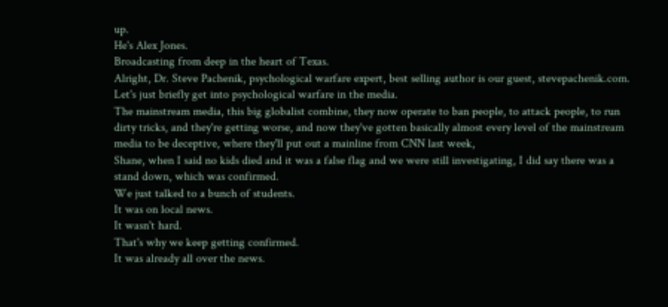up.
He's Alex Jones.
Broadcasting from deep in the heart of Texas.
Alright, Dr. Steve Pachenik, psychological warfare expert, best selling author is our guest, stevepachenik.com.
Let's just briefly get into psychological warfare in the media.
The mainstream media, this big globalist combine, they now operate to ban people, to attack people, to run dirty tricks, and they're getting worse, and now they've gotten basically almost every level of the mainstream media to be deceptive, where they'll put out a mainline from CNN last week,
Shane, when I said no kids died and it was a false flag and we were still investigating, I did say there was a stand down, which was confirmed.
We just talked to a bunch of students.
It was on local news.
It wasn't hard.
That's why we keep getting confirmed.
It was already all over the news.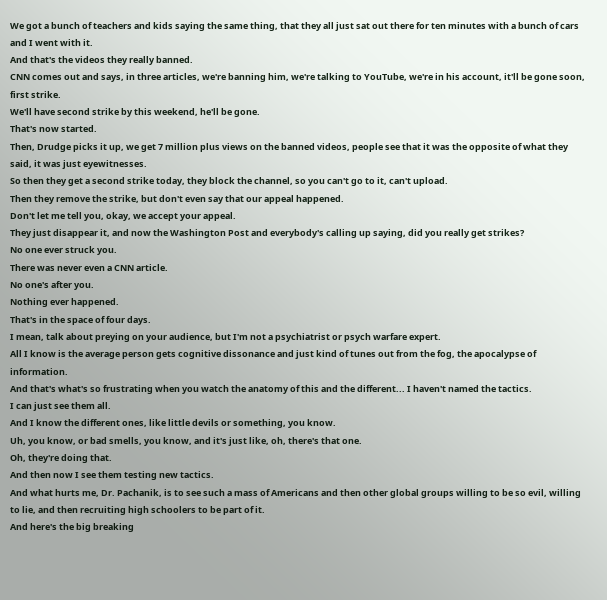We got a bunch of teachers and kids saying the same thing, that they all just sat out there for ten minutes with a bunch of cars and I went with it.
And that's the videos they really banned.
CNN comes out and says, in three articles, we're banning him, we're talking to YouTube, we're in his account, it'll be gone soon, first strike.
We'll have second strike by this weekend, he'll be gone.
That's now started.
Then, Drudge picks it up, we get 7 million plus views on the banned videos, people see that it was the opposite of what they said, it was just eyewitnesses.
So then they get a second strike today, they block the channel, so you can't go to it, can't upload.
Then they remove the strike, but don't even say that our appeal happened.
Don't let me tell you, okay, we accept your appeal.
They just disappear it, and now the Washington Post and everybody's calling up saying, did you really get strikes?
No one ever struck you.
There was never even a CNN article.
No one's after you.
Nothing ever happened.
That's in the space of four days.
I mean, talk about preying on your audience, but I'm not a psychiatrist or psych warfare expert.
All I know is the average person gets cognitive dissonance and just kind of tunes out from the fog, the apocalypse of information.
And that's what's so frustrating when you watch the anatomy of this and the different... I haven't named the tactics.
I can just see them all.
And I know the different ones, like little devils or something, you know.
Uh, you know, or bad smells, you know, and it's just like, oh, there's that one.
Oh, they're doing that.
And then now I see them testing new tactics.
And what hurts me, Dr. Pachanik, is to see such a mass of Americans and then other global groups willing to be so evil, willing to lie, and then recruiting high schoolers to be part of it.
And here's the big breaking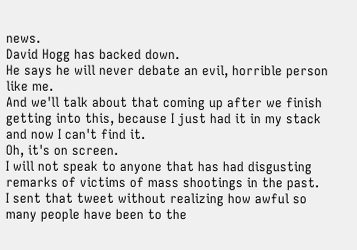news.
David Hogg has backed down.
He says he will never debate an evil, horrible person like me.
And we'll talk about that coming up after we finish getting into this, because I just had it in my stack and now I can't find it.
Oh, it's on screen.
I will not speak to anyone that has had disgusting remarks of victims of mass shootings in the past.
I sent that tweet without realizing how awful so many people have been to the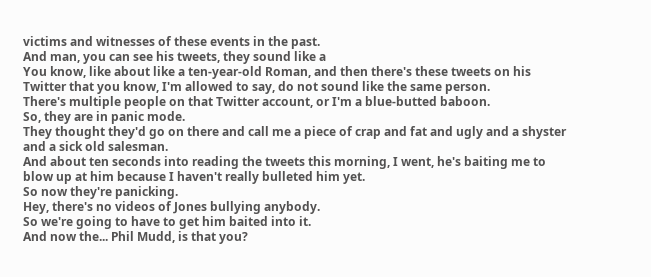victims and witnesses of these events in the past.
And man, you can see his tweets, they sound like a
You know, like about like a ten-year-old Roman, and then there's these tweets on his Twitter that you know, I'm allowed to say, do not sound like the same person.
There's multiple people on that Twitter account, or I'm a blue-butted baboon.
So, they are in panic mode.
They thought they'd go on there and call me a piece of crap and fat and ugly and a shyster and a sick old salesman.
And about ten seconds into reading the tweets this morning, I went, he's baiting me to blow up at him because I haven't really bulleted him yet.
So now they're panicking.
Hey, there's no videos of Jones bullying anybody.
So we're going to have to get him baited into it.
And now the... Phil Mudd, is that you?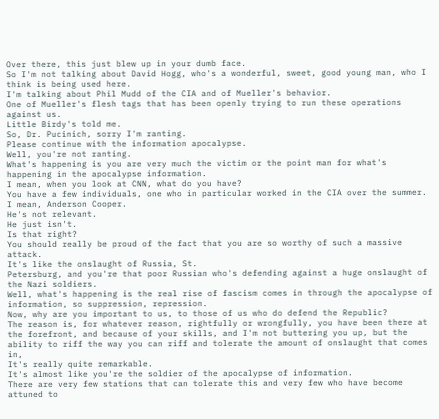Over there, this just blew up in your dumb face.
So I'm not talking about David Hogg, who's a wonderful, sweet, good young man, who I think is being used here.
I'm talking about Phil Mudd of the CIA and of Mueller's behavior.
One of Mueller's flesh tags that has been openly trying to run these operations against us.
Little Birdy's told me.
So, Dr. Pucinich, sorry I'm ranting.
Please continue with the information apocalypse.
Well, you're not ranting.
What's happening is you are very much the victim or the point man for what's happening in the apocalypse information.
I mean, when you look at CNN, what do you have?
You have a few individuals, one who in particular worked in the CIA over the summer.
I mean, Anderson Cooper.
He's not relevant.
He just isn't.
Is that right?
You should really be proud of the fact that you are so worthy of such a massive attack.
It's like the onslaught of Russia, St.
Petersburg, and you're that poor Russian who's defending against a huge onslaught of the Nazi soldiers.
Well, what's happening is the real rise of fascism comes in through the apocalypse of information, so suppression, repression.
Now, why are you important to us, to those of us who do defend the Republic?
The reason is, for whatever reason, rightfully or wrongfully, you have been there at the forefront, and because of your skills, and I'm not buttering you up, but the ability to riff the way you can riff and tolerate the amount of onslaught that comes in,
It's really quite remarkable.
It's almost like you're the soldier of the apocalypse of information.
There are very few stations that can tolerate this and very few who have become attuned to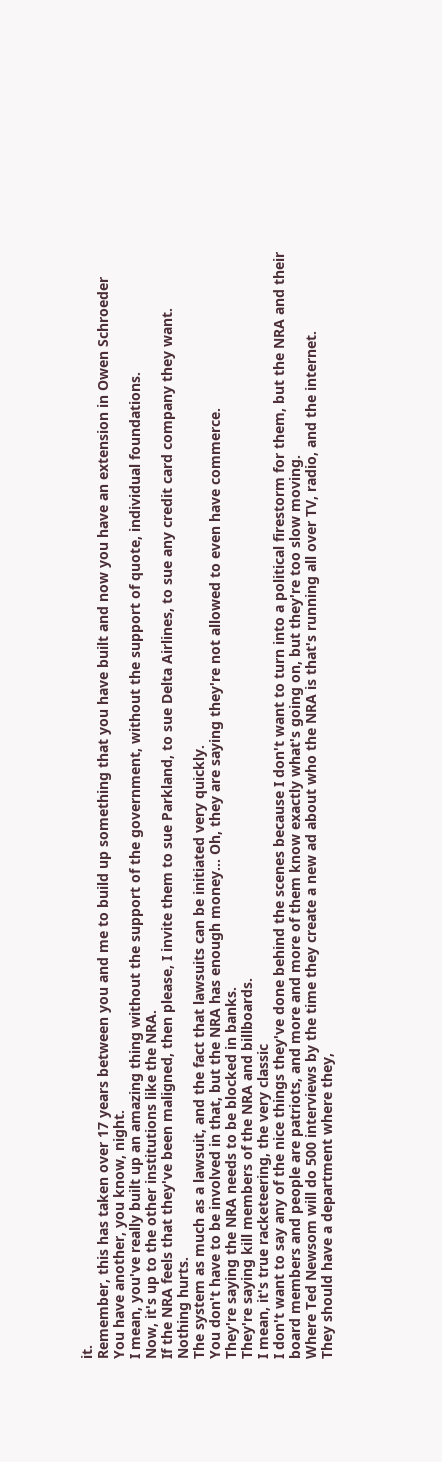it.
Remember, this has taken over 17 years between you and me to build up something that you have built and now you have an extension in Owen Schroeder
You have another, you know, night.
I mean, you've really built up an amazing thing without the support of the government, without the support of quote, individual foundations.
Now, it's up to the other institutions like the NRA.
If the NRA feels that they've been maligned, then please, I invite them to sue Parkland, to sue Delta Airlines, to sue any credit card company they want.
Nothing hurts.
The system as much as a lawsuit, and the fact that lawsuits can be initiated very quickly.
You don't have to be involved in that, but the NRA has enough money... Oh, they are saying they're not allowed to even have commerce.
They're saying the NRA needs to be blocked in banks.
They're saying kill members of the NRA and billboards.
I mean, it's true racketeering, the very classic
I don't want to say any of the nice things they've done behind the scenes because I don't want to turn into a political firestorm for them, but the NRA and their board members and people are patriots, and more and more of them know exactly what's going on, but they're too slow moving.
Where Ted Newsom will do 500 interviews by the time they create a new ad about who the NRA is that's running all over TV, radio, and the internet.
They should have a department where they,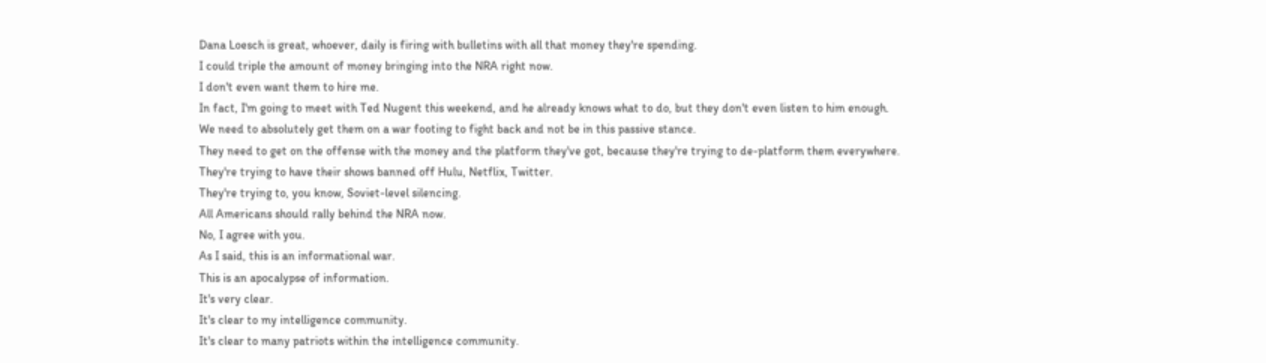Dana Loesch is great, whoever, daily is firing with bulletins with all that money they're spending.
I could triple the amount of money bringing into the NRA right now.
I don't even want them to hire me.
In fact, I'm going to meet with Ted Nugent this weekend, and he already knows what to do, but they don't even listen to him enough.
We need to absolutely get them on a war footing to fight back and not be in this passive stance.
They need to get on the offense with the money and the platform they've got, because they're trying to de-platform them everywhere.
They're trying to have their shows banned off Hulu, Netflix, Twitter.
They're trying to, you know, Soviet-level silencing.
All Americans should rally behind the NRA now.
No, I agree with you.
As I said, this is an informational war.
This is an apocalypse of information.
It's very clear.
It's clear to my intelligence community.
It's clear to many patriots within the intelligence community.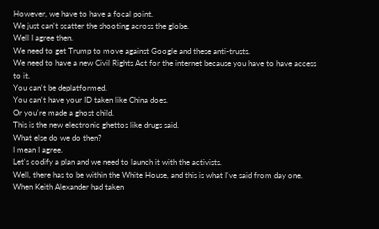However, we have to have a focal point.
We just can't scatter the shooting across the globe.
Well I agree then.
We need to get Trump to move against Google and these anti-trusts.
We need to have a new Civil Rights Act for the internet because you have to have access to it.
You can't be deplatformed.
You can't have your ID taken like China does.
Or you're made a ghost child.
This is the new electronic ghettos like drugs said.
What else do we do then?
I mean I agree.
Let's codify a plan and we need to launch it with the activists.
Well, there has to be within the White House, and this is what I've said from day one.
When Keith Alexander had taken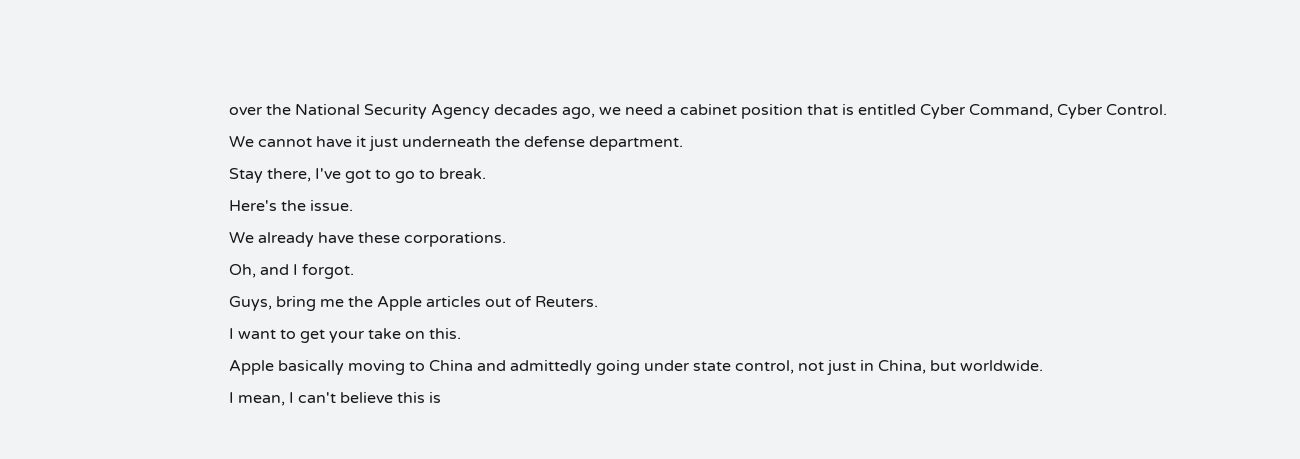over the National Security Agency decades ago, we need a cabinet position that is entitled Cyber Command, Cyber Control.
We cannot have it just underneath the defense department.
Stay there, I've got to go to break.
Here's the issue.
We already have these corporations.
Oh, and I forgot.
Guys, bring me the Apple articles out of Reuters.
I want to get your take on this.
Apple basically moving to China and admittedly going under state control, not just in China, but worldwide.
I mean, I can't believe this is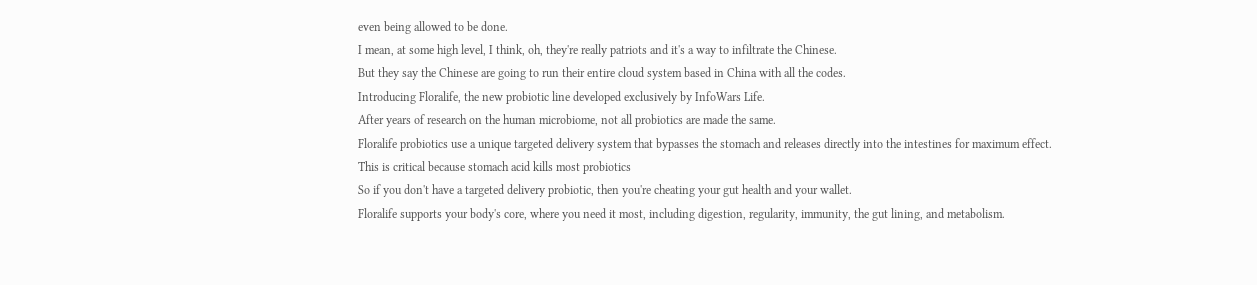even being allowed to be done.
I mean, at some high level, I think, oh, they're really patriots and it's a way to infiltrate the Chinese.
But they say the Chinese are going to run their entire cloud system based in China with all the codes.
Introducing Floralife, the new probiotic line developed exclusively by InfoWars Life.
After years of research on the human microbiome, not all probiotics are made the same.
Floralife probiotics use a unique targeted delivery system that bypasses the stomach and releases directly into the intestines for maximum effect.
This is critical because stomach acid kills most probiotics
So if you don't have a targeted delivery probiotic, then you're cheating your gut health and your wallet.
Floralife supports your body's core, where you need it most, including digestion, regularity, immunity, the gut lining, and metabolism.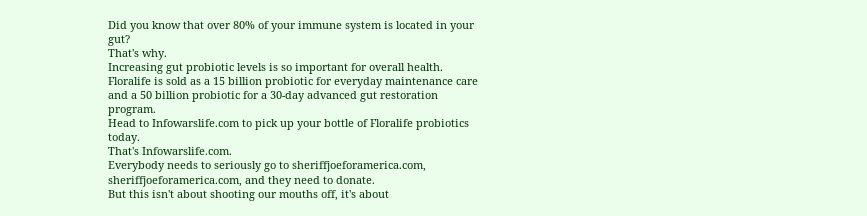Did you know that over 80% of your immune system is located in your gut?
That's why.
Increasing gut probiotic levels is so important for overall health.
Floralife is sold as a 15 billion probiotic for everyday maintenance care and a 50 billion probiotic for a 30-day advanced gut restoration program.
Head to Infowarslife.com to pick up your bottle of Floralife probiotics today.
That's Infowarslife.com.
Everybody needs to seriously go to sheriffjoeforamerica.com, sheriffjoeforamerica.com, and they need to donate.
But this isn't about shooting our mouths off, it's about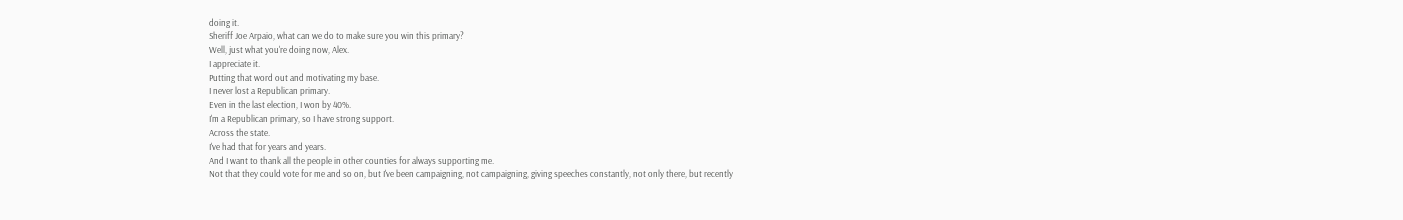doing it.
Sheriff Joe Arpaio, what can we do to make sure you win this primary?
Well, just what you're doing now, Alex.
I appreciate it.
Putting that word out and motivating my base.
I never lost a Republican primary.
Even in the last election, I won by 40%.
I'm a Republican primary, so I have strong support.
Across the state.
I've had that for years and years.
And I want to thank all the people in other counties for always supporting me.
Not that they could vote for me and so on, but I've been campaigning, not campaigning, giving speeches constantly, not only there, but recently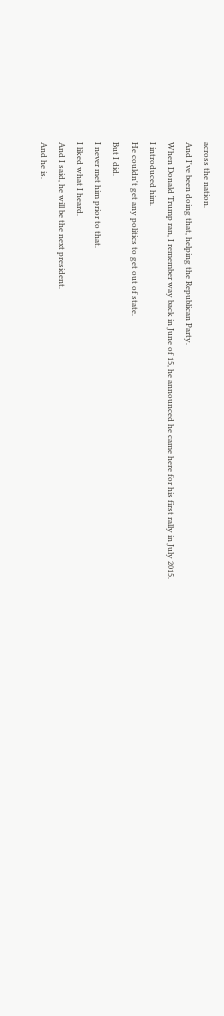across the nation.
And I've been doing that, helping the Republican Party.
When Donald Trump ran, I remember way back in June of 15, he announced he came here for his first rally in July 2015.
I introduced him.
He couldn't get any politics to get out of state.
But I did.
I never met him prior to that.
I liked what I heard.
And I said, he will be the next president.
And he is.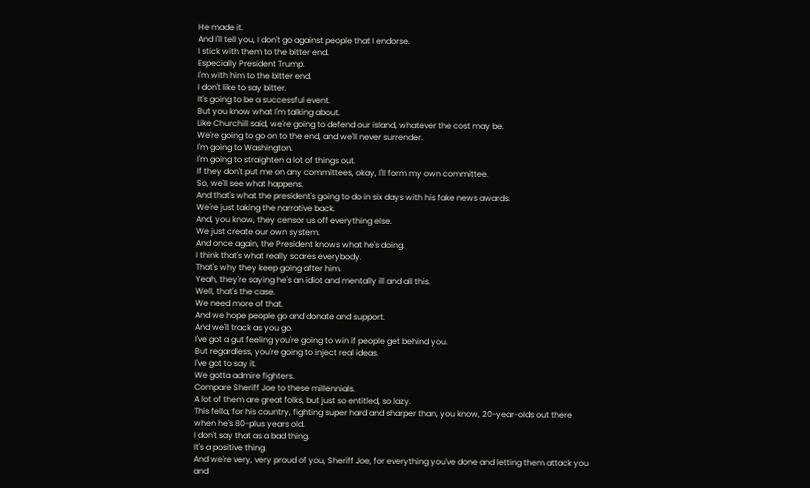He made it.
And I'll tell you, I don't go against people that I endorse.
I stick with them to the bitter end.
Especially President Trump.
I'm with him to the bitter end.
I don't like to say bitter.
It's going to be a successful event.
But you know what I'm talking about.
Like Churchill said, we're going to defend our island, whatever the cost may be.
We're going to go on to the end, and we'll never surrender.
I'm going to Washington.
I'm going to straighten a lot of things out.
If they don't put me on any committees, okay, I'll form my own committee.
So, we'll see what happens.
And that's what the president's going to do in six days with his fake news awards.
We're just taking the narrative back.
And, you know, they censor us off everything else.
We just create our own system.
And once again, the President knows what he's doing.
I think that's what really scares everybody.
That's why they keep going after him.
Yeah, they're saying he's an idiot and mentally ill and all this.
Well, that's the case.
We need more of that.
And we hope people go and donate and support.
And we'll track as you go.
I've got a gut feeling you're going to win if people get behind you.
But regardless, you're going to inject real ideas.
I've got to say it.
We gotta admire fighters.
Compare Sheriff Joe to these millennials.
A lot of them are great folks, but just so entitled, so lazy.
This fella, for his country, fighting super hard and sharper than, you know, 20-year-olds out there when he's 80-plus years old.
I don't say that as a bad thing.
It's a positive thing.
And we're very, very proud of you, Sheriff Joe, for everything you've done and letting them attack you and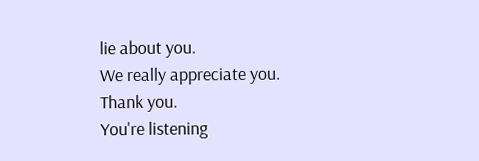lie about you.
We really appreciate you.
Thank you.
You're listening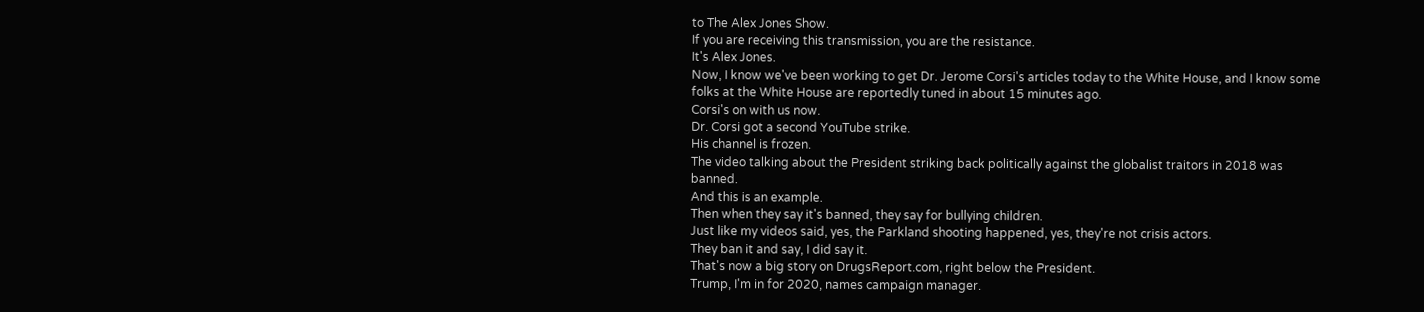to The Alex Jones Show.
If you are receiving this transmission, you are the resistance.
It's Alex Jones.
Now, I know we've been working to get Dr. Jerome Corsi's articles today to the White House, and I know some folks at the White House are reportedly tuned in about 15 minutes ago.
Corsi's on with us now.
Dr. Corsi got a second YouTube strike.
His channel is frozen.
The video talking about the President striking back politically against the globalist traitors in 2018 was banned.
And this is an example.
Then when they say it's banned, they say for bullying children.
Just like my videos said, yes, the Parkland shooting happened, yes, they're not crisis actors.
They ban it and say, I did say it.
That's now a big story on DrugsReport.com, right below the President.
Trump, I'm in for 2020, names campaign manager.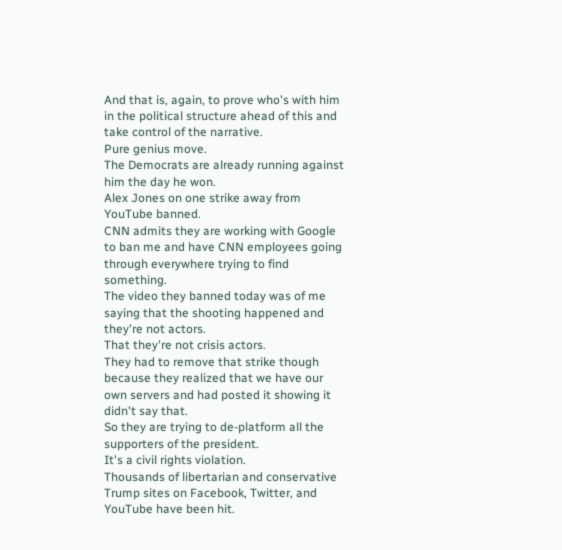And that is, again, to prove who's with him in the political structure ahead of this and take control of the narrative.
Pure genius move.
The Democrats are already running against him the day he won.
Alex Jones on one strike away from YouTube banned.
CNN admits they are working with Google to ban me and have CNN employees going through everywhere trying to find something.
The video they banned today was of me saying that the shooting happened and they're not actors.
That they're not crisis actors.
They had to remove that strike though because they realized that we have our own servers and had posted it showing it didn't say that.
So they are trying to de-platform all the supporters of the president.
It's a civil rights violation.
Thousands of libertarian and conservative Trump sites on Facebook, Twitter, and YouTube have been hit.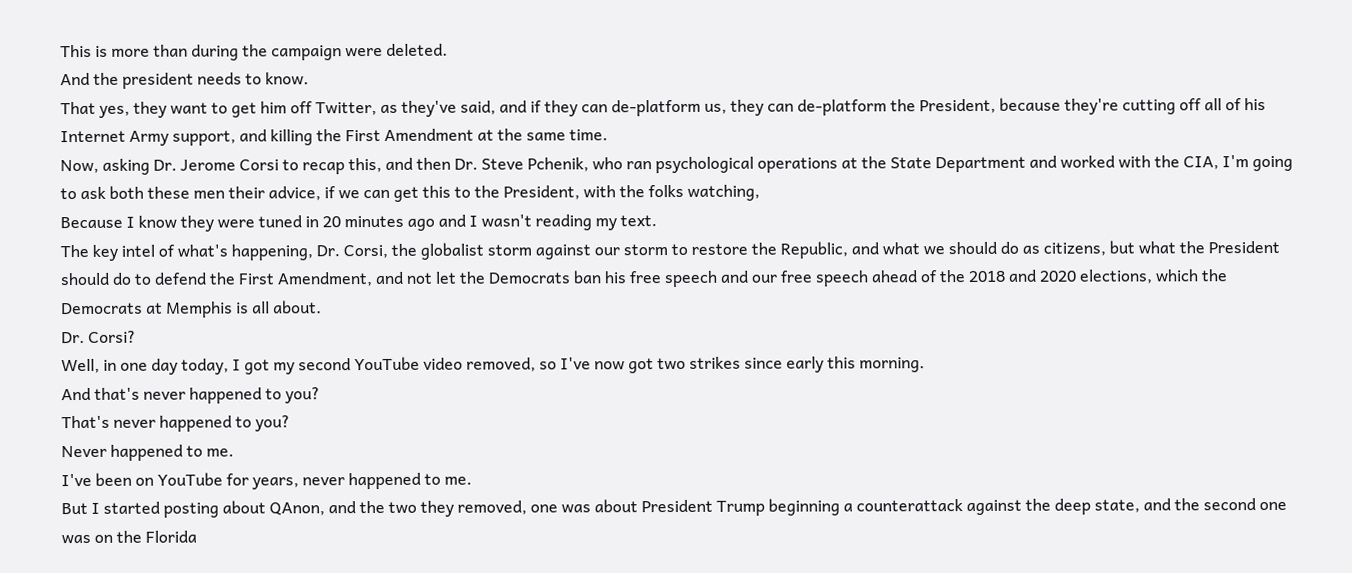This is more than during the campaign were deleted.
And the president needs to know.
That yes, they want to get him off Twitter, as they've said, and if they can de-platform us, they can de-platform the President, because they're cutting off all of his Internet Army support, and killing the First Amendment at the same time.
Now, asking Dr. Jerome Corsi to recap this, and then Dr. Steve Pchenik, who ran psychological operations at the State Department and worked with the CIA, I'm going to ask both these men their advice, if we can get this to the President, with the folks watching,
Because I know they were tuned in 20 minutes ago and I wasn't reading my text.
The key intel of what's happening, Dr. Corsi, the globalist storm against our storm to restore the Republic, and what we should do as citizens, but what the President should do to defend the First Amendment, and not let the Democrats ban his free speech and our free speech ahead of the 2018 and 2020 elections, which the Democrats at Memphis is all about.
Dr. Corsi?
Well, in one day today, I got my second YouTube video removed, so I've now got two strikes since early this morning.
And that's never happened to you?
That's never happened to you?
Never happened to me.
I've been on YouTube for years, never happened to me.
But I started posting about QAnon, and the two they removed, one was about President Trump beginning a counterattack against the deep state, and the second one was on the Florida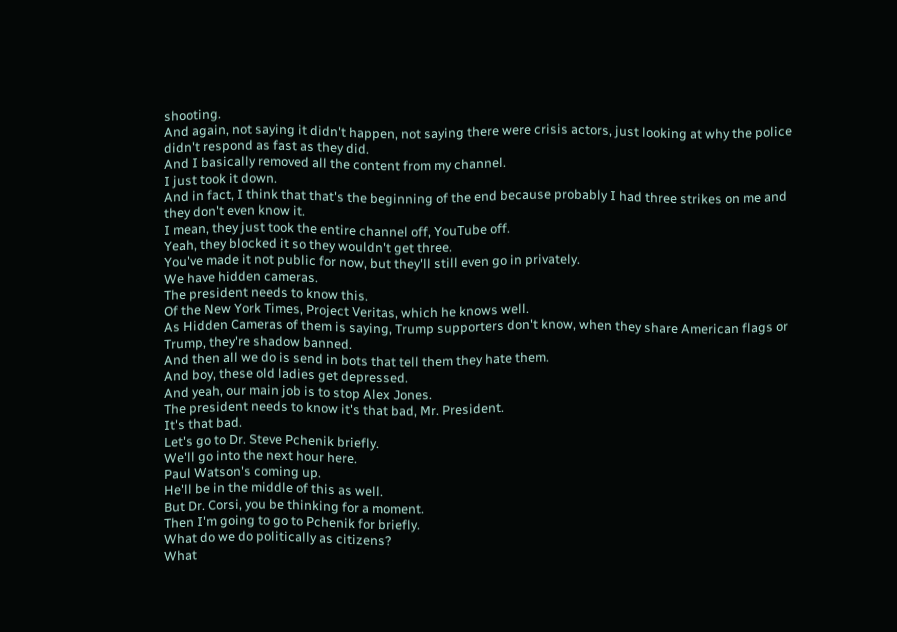shooting.
And again, not saying it didn't happen, not saying there were crisis actors, just looking at why the police didn't respond as fast as they did.
And I basically removed all the content from my channel.
I just took it down.
And in fact, I think that that's the beginning of the end because probably I had three strikes on me and they don't even know it.
I mean, they just took the entire channel off, YouTube off.
Yeah, they blocked it so they wouldn't get three.
You've made it not public for now, but they'll still even go in privately.
We have hidden cameras.
The president needs to know this.
Of the New York Times, Project Veritas, which he knows well.
As Hidden Cameras of them is saying, Trump supporters don't know, when they share American flags or Trump, they're shadow banned.
And then all we do is send in bots that tell them they hate them.
And boy, these old ladies get depressed.
And yeah, our main job is to stop Alex Jones.
The president needs to know it's that bad, Mr. President.
It's that bad.
Let's go to Dr. Steve Pchenik briefly.
We'll go into the next hour here.
Paul Watson's coming up.
He'll be in the middle of this as well.
But Dr. Corsi, you be thinking for a moment.
Then I'm going to go to Pchenik for briefly.
What do we do politically as citizens?
What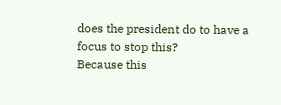does the president do to have a focus to stop this?
Because this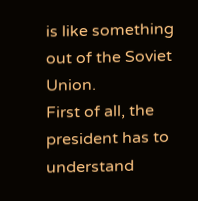is like something out of the Soviet Union.
First of all, the president has to understand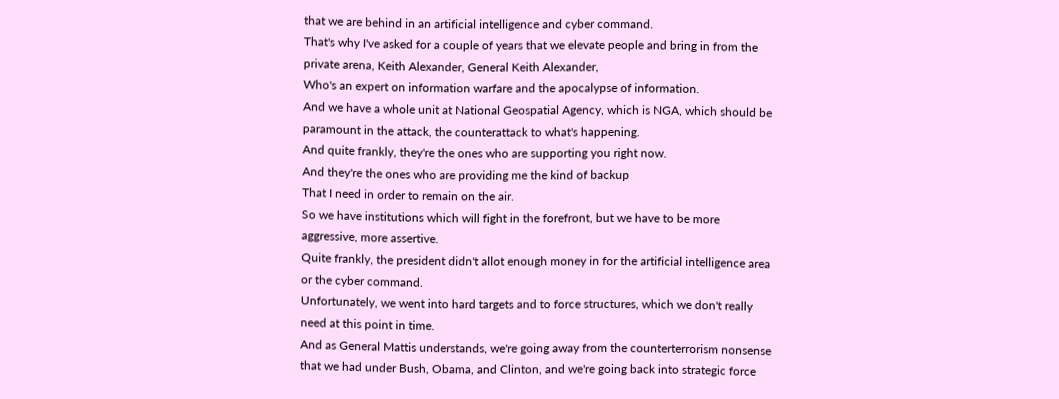that we are behind in an artificial intelligence and cyber command.
That's why I've asked for a couple of years that we elevate people and bring in from the private arena, Keith Alexander, General Keith Alexander,
Who's an expert on information warfare and the apocalypse of information.
And we have a whole unit at National Geospatial Agency, which is NGA, which should be paramount in the attack, the counterattack to what's happening.
And quite frankly, they're the ones who are supporting you right now.
And they're the ones who are providing me the kind of backup
That I need in order to remain on the air.
So we have institutions which will fight in the forefront, but we have to be more aggressive, more assertive.
Quite frankly, the president didn't allot enough money in for the artificial intelligence area or the cyber command.
Unfortunately, we went into hard targets and to force structures, which we don't really need at this point in time.
And as General Mattis understands, we're going away from the counterterrorism nonsense that we had under Bush, Obama, and Clinton, and we're going back into strategic force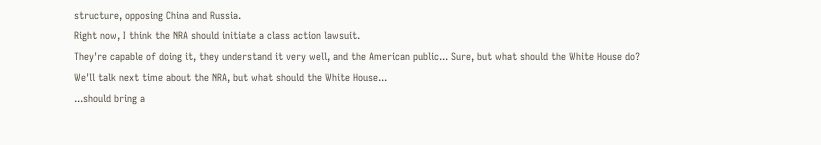structure, opposing China and Russia.
Right now, I think the NRA should initiate a class action lawsuit.
They're capable of doing it, they understand it very well, and the American public... Sure, but what should the White House do?
We'll talk next time about the NRA, but what should the White House...
...should bring a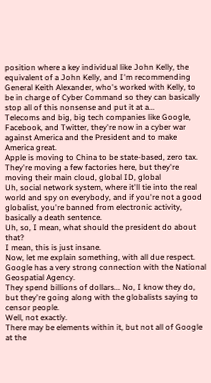position where a key individual like John Kelly, the equivalent of a John Kelly, and I'm recommending General Keith Alexander, who's worked with Kelly, to be in charge of Cyber Command so they can basically stop all of this nonsense and put it at a...
Telecoms and big, big tech companies like Google, Facebook, and Twitter, they're now in a cyber war against America and the President and to make America great.
Apple is moving to China to be state-based, zero tax.
They're moving a few factories here, but they're moving their main cloud, global ID, global
Uh, social network system, where it'll tie into the real world and spy on everybody, and if you're not a good globalist, you're banned from electronic activity, basically a death sentence.
Uh, so, I mean, what should the president do about that?
I mean, this is just insane.
Now, let me explain something, with all due respect.
Google has a very strong connection with the National Geospatial Agency.
They spend billions of dollars... No, I know they do, but they're going along with the globalists saying to censor people.
Well, not exactly.
There may be elements within it, but not all of Google at the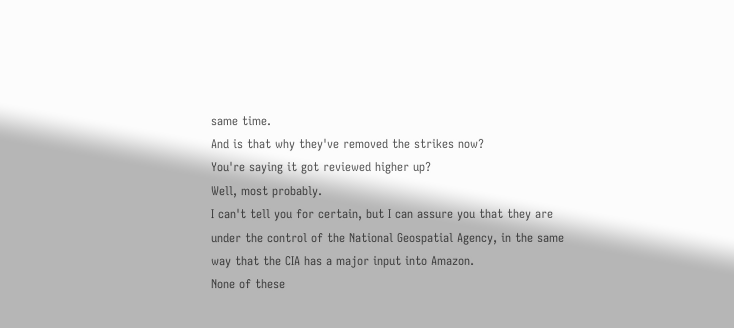same time.
And is that why they've removed the strikes now?
You're saying it got reviewed higher up?
Well, most probably.
I can't tell you for certain, but I can assure you that they are under the control of the National Geospatial Agency, in the same way that the CIA has a major input into Amazon.
None of these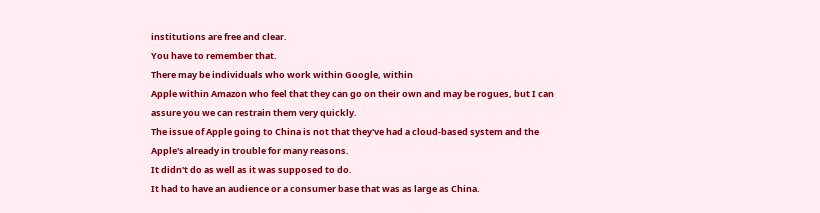institutions are free and clear.
You have to remember that.
There may be individuals who work within Google, within
Apple within Amazon who feel that they can go on their own and may be rogues, but I can assure you we can restrain them very quickly.
The issue of Apple going to China is not that they've had a cloud-based system and the Apple's already in trouble for many reasons.
It didn't do as well as it was supposed to do.
It had to have an audience or a consumer base that was as large as China.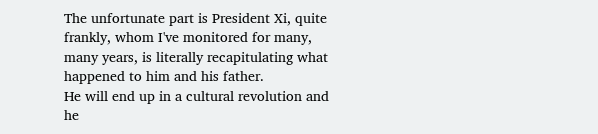The unfortunate part is President Xi, quite frankly, whom I've monitored for many, many years, is literally recapitulating what happened to him and his father.
He will end up in a cultural revolution and he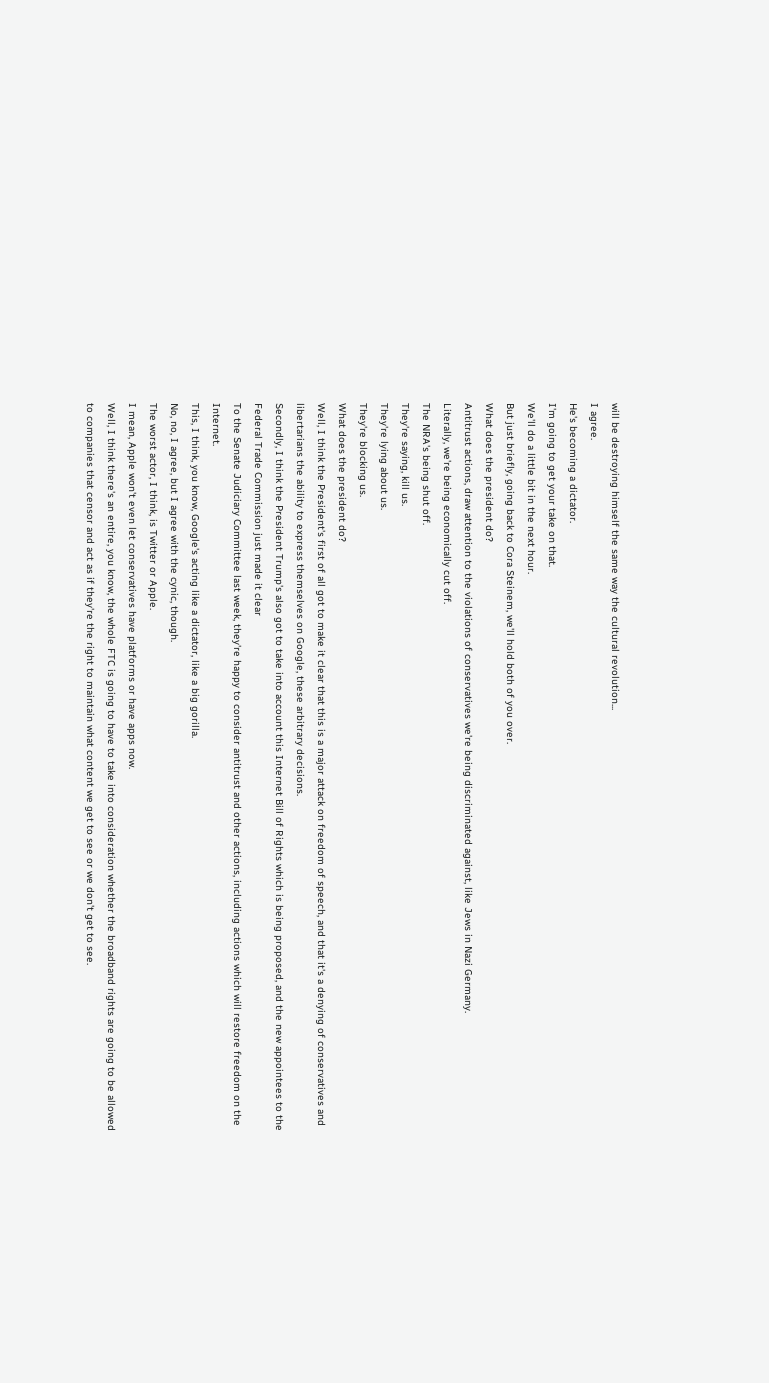will be destroying himself the same way the cultural revolution...
I agree.
He's becoming a dictator.
I'm going to get your take on that.
We'll do a little bit in the next hour.
But just briefly, going back to Cora Steinem, we'll hold both of you over.
What does the president do?
Antitrust actions, draw attention to the violations of conservatives we're being discriminated against, like Jews in Nazi Germany.
Literally, we're being economically cut off.
The NRA's being shut off.
They're saying, kill us.
They're lying about us.
They're blocking us.
What does the president do?
Well, I think the President's first of all got to make it clear that this is a major attack on freedom of speech, and that it's a denying of conservatives and libertarians the ability to express themselves on Google, these arbitrary decisions.
Secondly, I think the President Trump's also got to take into account this Internet Bill of Rights which is being proposed, and the new appointees to the Federal Trade Commission just made it clear
To the Senate Judiciary Committee last week, they're happy to consider antitrust and other actions, including actions which will restore freedom on the Internet.
This, I think, you know, Google's acting like a dictator, like a big gorilla.
No, no, I agree, but I agree with the cynic, though.
The worst actor, I think, is Twitter or Apple.
I mean, Apple won't even let conservatives have platforms or have apps now.
Well, I think there's an entire, you know, the whole FTC is going to have to take into consideration whether the broadband rights are going to be allowed to companies that censor and act as if they're the right to maintain what content we get to see or we don't get to see.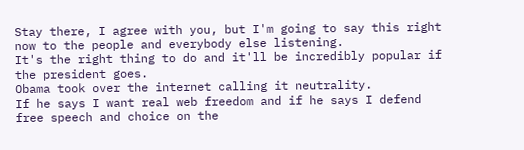Stay there, I agree with you, but I'm going to say this right now to the people and everybody else listening.
It's the right thing to do and it'll be incredibly popular if the president goes.
Obama took over the internet calling it neutrality.
If he says I want real web freedom and if he says I defend free speech and choice on the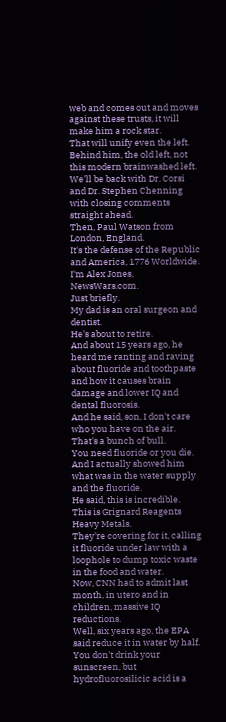web and comes out and moves against these trusts, it will make him a rock star.
That will unify even the left.
Behind him, the old left, not this modern brainwashed left.
We'll be back with Dr. Corsi and Dr. Stephen Chenning with closing comments straight ahead.
Then, Paul Watson from London, England.
It's the defense of the Republic and America, 1776 Worldwide.
I'm Alex Jones, NewsWars.com.
Just briefly.
My dad is an oral surgeon and dentist.
He's about to retire.
And about 15 years ago, he heard me ranting and raving about fluoride and toothpaste and how it causes brain damage and lower IQ and dental fluorosis.
And he said, son, I don't care who you have on the air.
That's a bunch of bull.
You need fluoride or you die.
And I actually showed him what was in the water supply and the fluoride.
He said, this is incredible.
This is Grignard Reagents Heavy Metals.
They're covering for it, calling it fluoride under law with a loophole to dump toxic waste in the food and water.
Now, CNN had to admit last month, in utero and in children, massive IQ reductions.
Well, six years ago, the EPA said reduce it in water by half.
You don't drink your sunscreen, but hydrofluorosilicic acid is a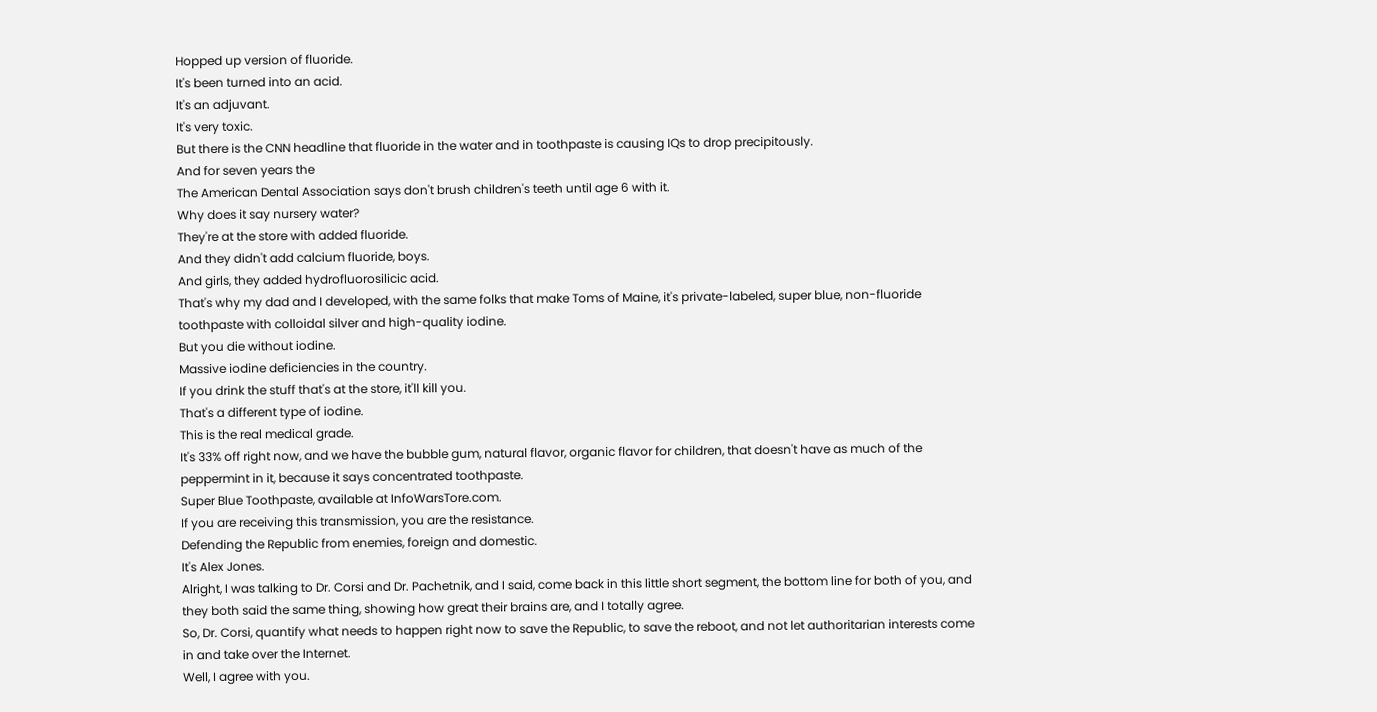Hopped up version of fluoride.
It's been turned into an acid.
It's an adjuvant.
It's very toxic.
But there is the CNN headline that fluoride in the water and in toothpaste is causing IQs to drop precipitously.
And for seven years the
The American Dental Association says don't brush children's teeth until age 6 with it.
Why does it say nursery water?
They're at the store with added fluoride.
And they didn't add calcium fluoride, boys.
And girls, they added hydrofluorosilicic acid.
That's why my dad and I developed, with the same folks that make Toms of Maine, it's private-labeled, super blue, non-fluoride toothpaste with colloidal silver and high-quality iodine.
But you die without iodine.
Massive iodine deficiencies in the country.
If you drink the stuff that's at the store, it'll kill you.
That's a different type of iodine.
This is the real medical grade.
It's 33% off right now, and we have the bubble gum, natural flavor, organic flavor for children, that doesn't have as much of the peppermint in it, because it says concentrated toothpaste.
Super Blue Toothpaste, available at InfoWarsTore.com.
If you are receiving this transmission, you are the resistance.
Defending the Republic from enemies, foreign and domestic.
It's Alex Jones.
Alright, I was talking to Dr. Corsi and Dr. Pachetnik, and I said, come back in this little short segment, the bottom line for both of you, and they both said the same thing, showing how great their brains are, and I totally agree.
So, Dr. Corsi, quantify what needs to happen right now to save the Republic, to save the reboot, and not let authoritarian interests come in and take over the Internet.
Well, I agree with you.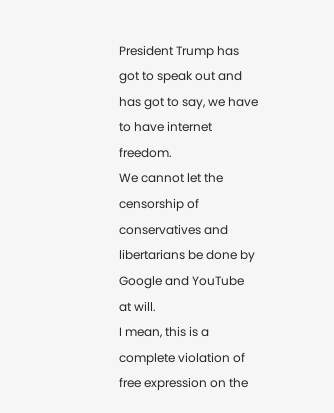President Trump has got to speak out and has got to say, we have to have internet freedom.
We cannot let the censorship of conservatives and libertarians be done by Google and YouTube at will.
I mean, this is a complete violation of free expression on the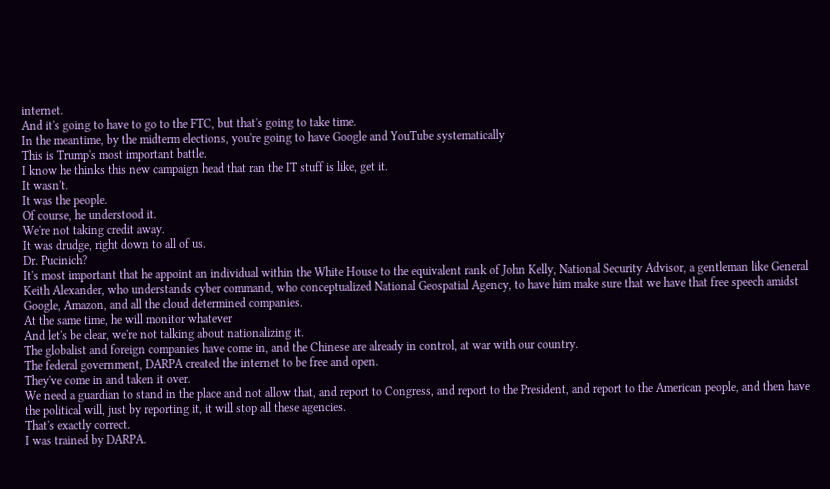internet.
And it's going to have to go to the FTC, but that's going to take time.
In the meantime, by the midterm elections, you're going to have Google and YouTube systematically
This is Trump's most important battle.
I know he thinks this new campaign head that ran the IT stuff is like, get it.
It wasn't.
It was the people.
Of course, he understood it.
We're not taking credit away.
It was drudge, right down to all of us.
Dr. Pucinich?
It's most important that he appoint an individual within the White House to the equivalent rank of John Kelly, National Security Advisor, a gentleman like General Keith Alexander, who understands cyber command, who conceptualized National Geospatial Agency, to have him make sure that we have that free speech amidst Google, Amazon, and all the cloud determined companies.
At the same time, he will monitor whatever
And let's be clear, we're not talking about nationalizing it.
The globalist and foreign companies have come in, and the Chinese are already in control, at war with our country.
The federal government, DARPA created the internet to be free and open.
They've come in and taken it over.
We need a guardian to stand in the place and not allow that, and report to Congress, and report to the President, and report to the American people, and then have the political will, just by reporting it, it will stop all these agencies.
That's exactly correct.
I was trained by DARPA.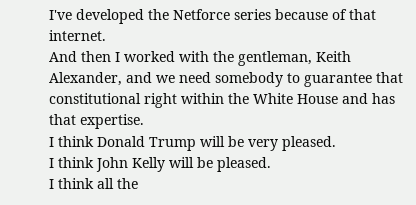I've developed the Netforce series because of that internet.
And then I worked with the gentleman, Keith Alexander, and we need somebody to guarantee that constitutional right within the White House and has that expertise.
I think Donald Trump will be very pleased.
I think John Kelly will be pleased.
I think all the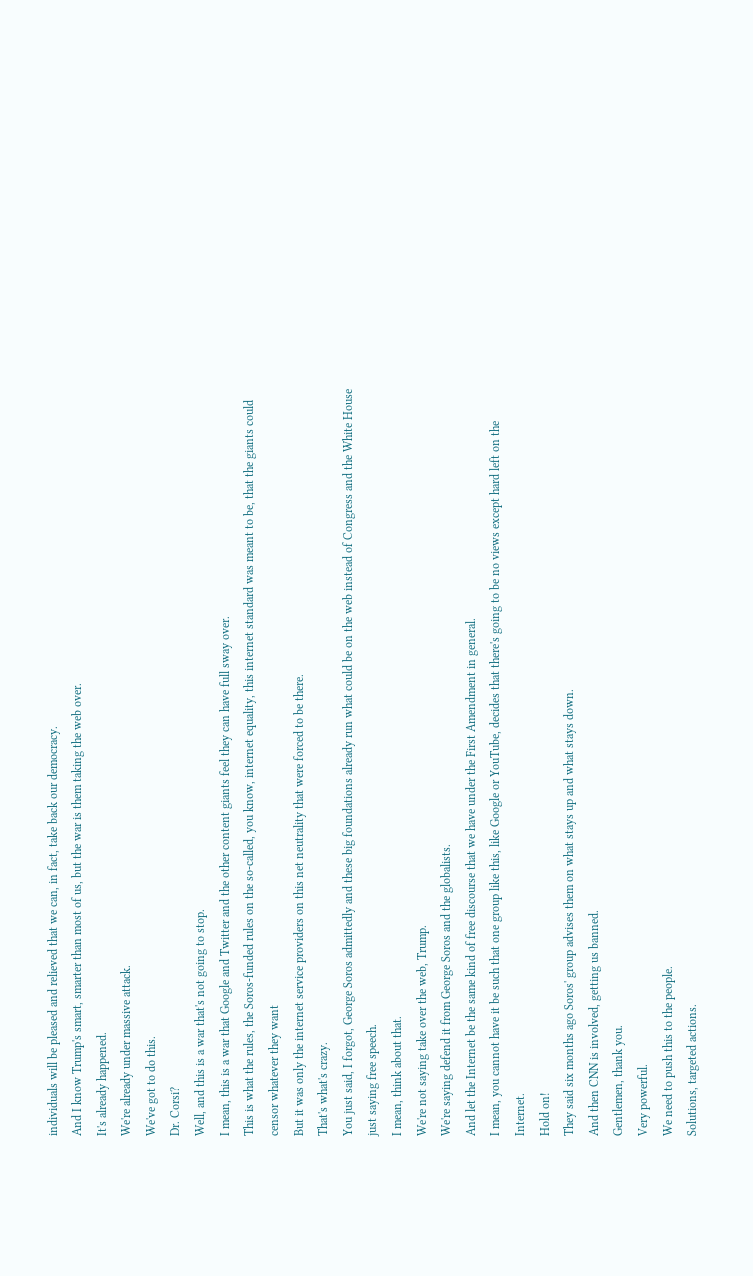individuals will be pleased and relieved that we can, in fact, take back our democracy.
And I know Trump's smart, smarter than most of us, but the war is them taking the web over.
It's already happened.
We're already under massive attack.
We've got to do this.
Dr. Corsi?
Well, and this is a war that's not going to stop.
I mean, this is a war that Google and Twitter and the other content giants feel they can have full sway over.
This is what the rules, the Soros-funded rules on the so-called, you know, internet equality, this internet standard was meant to be, that the giants could censor whatever they want
But it was only the internet service providers on this net neutrality that were forced to be there.
That's what's crazy.
You just said, I forgot, George Soros admittedly and these big foundations already run what could be on the web instead of Congress and the White House just saying free speech.
I mean, think about that.
We're not saying take over the web, Trump.
We're saying defend it from George Soros and the globalists.
And let the Internet be the same kind of free discourse that we have under the First Amendment in general.
I mean, you cannot have it be such that one group like this, like Google or YouTube, decides that there's going to be no views except hard left on the Internet.
Hold on!
They said six months ago Soros' group advises them on what stays up and what stays down.
And then CNN is involved, getting us banned.
Gentlemen, thank you.
Very powerful.
We need to push this to the people.
Solutions, targeted actions.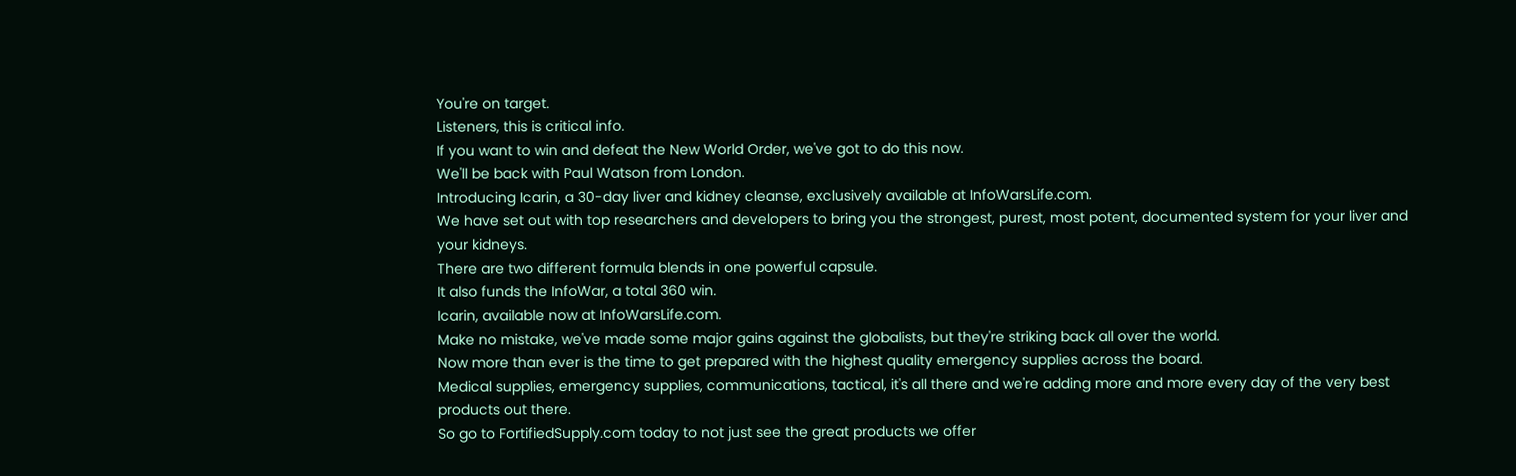You're on target.
Listeners, this is critical info.
If you want to win and defeat the New World Order, we've got to do this now.
We'll be back with Paul Watson from London.
Introducing Icarin, a 30-day liver and kidney cleanse, exclusively available at InfoWarsLife.com.
We have set out with top researchers and developers to bring you the strongest, purest, most potent, documented system for your liver and your kidneys.
There are two different formula blends in one powerful capsule.
It also funds the InfoWar, a total 360 win.
Icarin, available now at InfoWarsLife.com.
Make no mistake, we've made some major gains against the globalists, but they're striking back all over the world.
Now more than ever is the time to get prepared with the highest quality emergency supplies across the board.
Medical supplies, emergency supplies, communications, tactical, it's all there and we're adding more and more every day of the very best products out there.
So go to FortifiedSupply.com today to not just see the great products we offer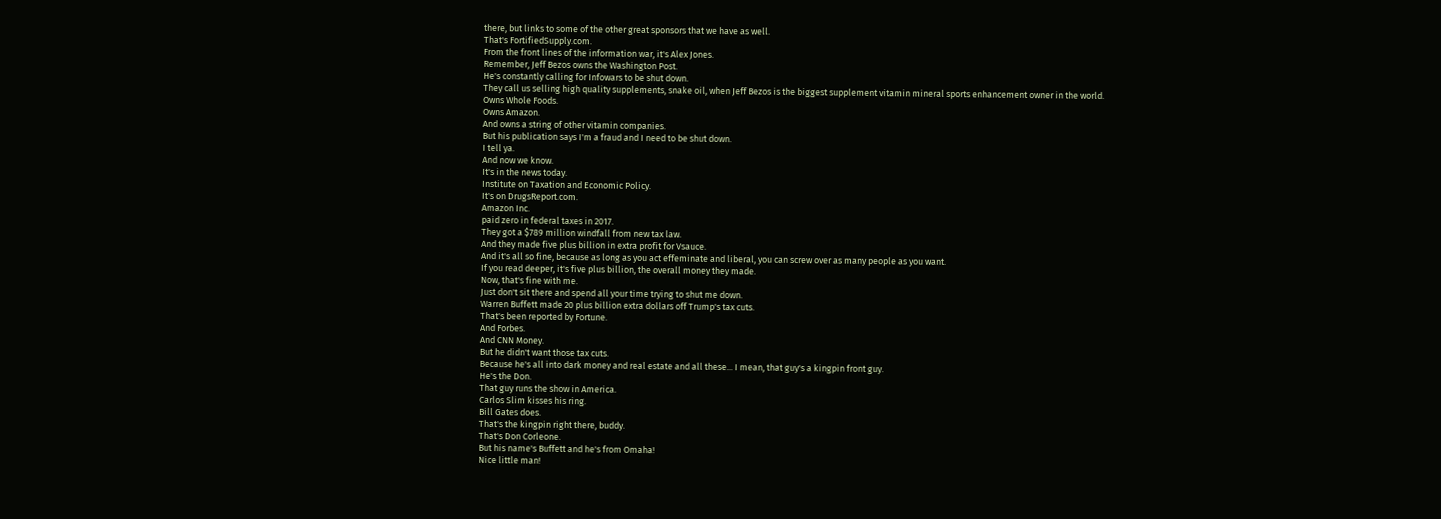there, but links to some of the other great sponsors that we have as well.
That's FortifiedSupply.com.
From the front lines of the information war, it's Alex Jones.
Remember, Jeff Bezos owns the Washington Post.
He's constantly calling for Infowars to be shut down.
They call us selling high quality supplements, snake oil, when Jeff Bezos is the biggest supplement vitamin mineral sports enhancement owner in the world.
Owns Whole Foods.
Owns Amazon.
And owns a string of other vitamin companies.
But his publication says I'm a fraud and I need to be shut down.
I tell ya.
And now we know.
It's in the news today.
Institute on Taxation and Economic Policy.
It's on DrugsReport.com.
Amazon Inc.
paid zero in federal taxes in 2017.
They got a $789 million windfall from new tax law.
And they made five plus billion in extra profit for Vsauce.
And it's all so fine, because as long as you act effeminate and liberal, you can screw over as many people as you want.
If you read deeper, it's five plus billion, the overall money they made.
Now, that's fine with me.
Just don't sit there and spend all your time trying to shut me down.
Warren Buffett made 20 plus billion extra dollars off Trump's tax cuts.
That's been reported by Fortune.
And Forbes.
And CNN Money.
But he didn't want those tax cuts.
Because he's all into dark money and real estate and all these... I mean, that guy's a kingpin front guy.
He's the Don.
That guy runs the show in America.
Carlos Slim kisses his ring.
Bill Gates does.
That's the kingpin right there, buddy.
That's Don Corleone.
But his name's Buffett and he's from Omaha!
Nice little man!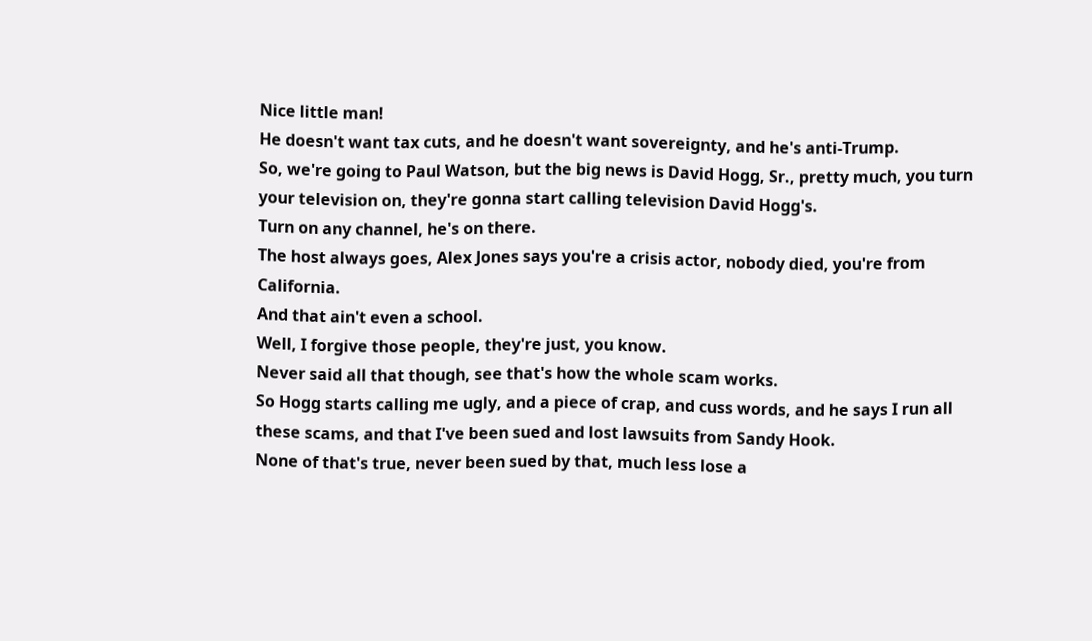Nice little man!
He doesn't want tax cuts, and he doesn't want sovereignty, and he's anti-Trump.
So, we're going to Paul Watson, but the big news is David Hogg, Sr., pretty much, you turn your television on, they're gonna start calling television David Hogg's.
Turn on any channel, he's on there.
The host always goes, Alex Jones says you're a crisis actor, nobody died, you're from California.
And that ain't even a school.
Well, I forgive those people, they're just, you know.
Never said all that though, see that's how the whole scam works.
So Hogg starts calling me ugly, and a piece of crap, and cuss words, and he says I run all these scams, and that I've been sued and lost lawsuits from Sandy Hook.
None of that's true, never been sued by that, much less lose a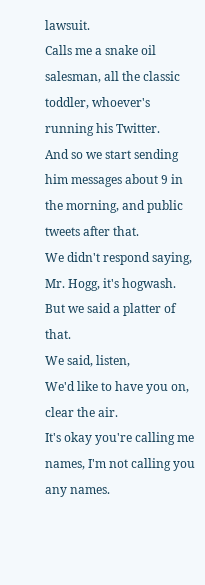lawsuit.
Calls me a snake oil salesman, all the classic toddler, whoever's running his Twitter.
And so we start sending him messages about 9 in the morning, and public tweets after that.
We didn't respond saying, Mr. Hogg, it's hogwash.
But we said a platter of that.
We said, listen,
We'd like to have you on, clear the air.
It's okay you're calling me names, I'm not calling you any names.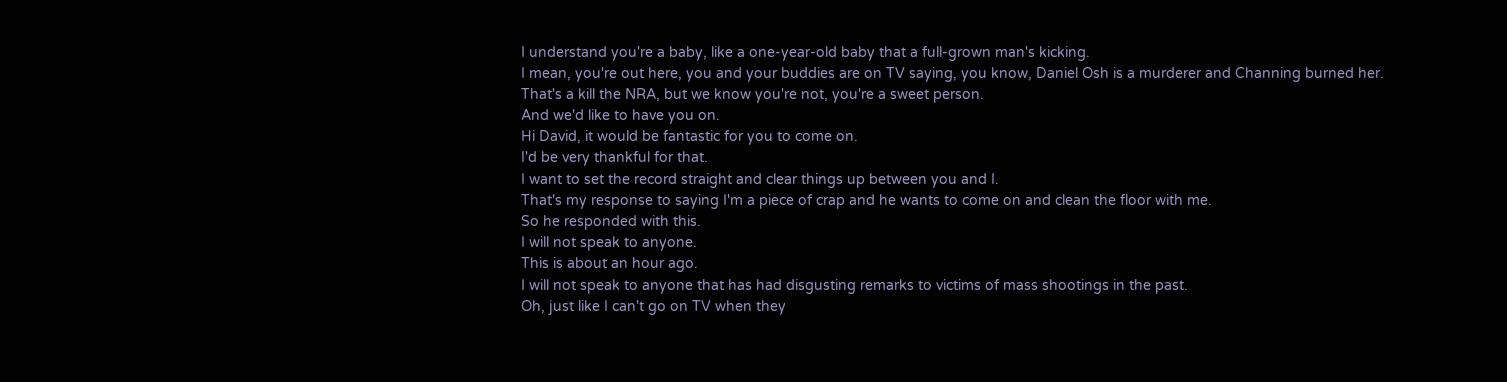I understand you're a baby, like a one-year-old baby that a full-grown man's kicking.
I mean, you're out here, you and your buddies are on TV saying, you know, Daniel Osh is a murderer and Channing burned her.
That's a kill the NRA, but we know you're not, you're a sweet person.
And we'd like to have you on.
Hi David, it would be fantastic for you to come on.
I'd be very thankful for that.
I want to set the record straight and clear things up between you and I.
That's my response to saying I'm a piece of crap and he wants to come on and clean the floor with me.
So he responded with this.
I will not speak to anyone.
This is about an hour ago.
I will not speak to anyone that has had disgusting remarks to victims of mass shootings in the past.
Oh, just like I can't go on TV when they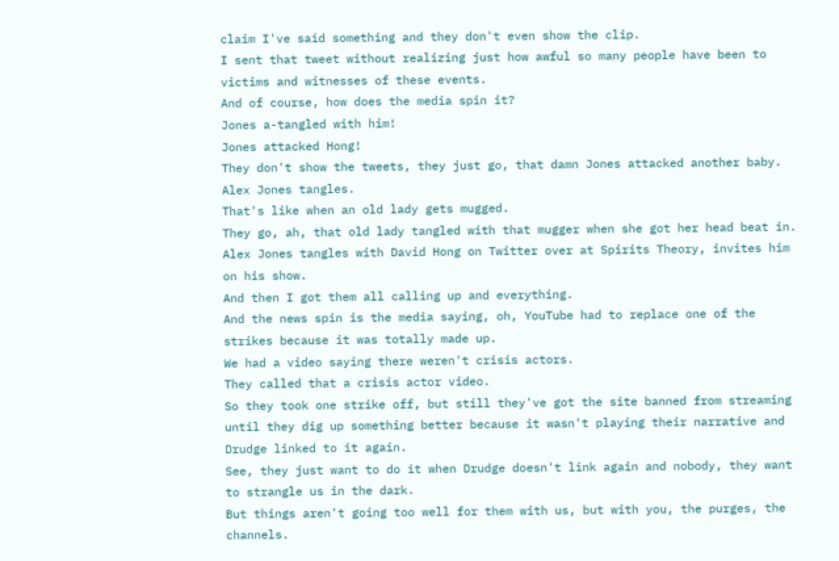claim I've said something and they don't even show the clip.
I sent that tweet without realizing just how awful so many people have been to victims and witnesses of these events.
And of course, how does the media spin it?
Jones a-tangled with him!
Jones attacked Hong!
They don't show the tweets, they just go, that damn Jones attacked another baby.
Alex Jones tangles.
That's like when an old lady gets mugged.
They go, ah, that old lady tangled with that mugger when she got her head beat in.
Alex Jones tangles with David Hong on Twitter over at Spirits Theory, invites him on his show.
And then I got them all calling up and everything.
And the news spin is the media saying, oh, YouTube had to replace one of the strikes because it was totally made up.
We had a video saying there weren't crisis actors.
They called that a crisis actor video.
So they took one strike off, but still they've got the site banned from streaming until they dig up something better because it wasn't playing their narrative and Drudge linked to it again.
See, they just want to do it when Drudge doesn't link again and nobody, they want to strangle us in the dark.
But things aren't going too well for them with us, but with you, the purges, the channels.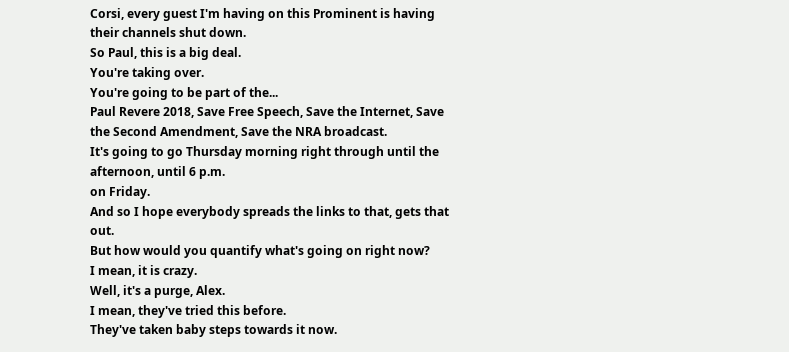Corsi, every guest I'm having on this Prominent is having their channels shut down.
So Paul, this is a big deal.
You're taking over.
You're going to be part of the...
Paul Revere 2018, Save Free Speech, Save the Internet, Save the Second Amendment, Save the NRA broadcast.
It's going to go Thursday morning right through until the afternoon, until 6 p.m.
on Friday.
And so I hope everybody spreads the links to that, gets that out.
But how would you quantify what's going on right now?
I mean, it is crazy.
Well, it's a purge, Alex.
I mean, they've tried this before.
They've taken baby steps towards it now.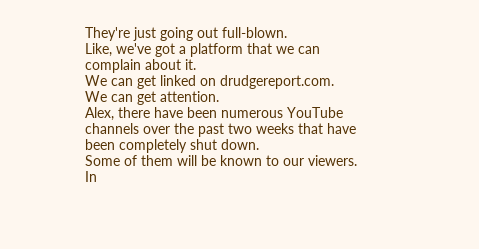They're just going out full-blown.
Like, we've got a platform that we can complain about it.
We can get linked on drudgereport.com.
We can get attention.
Alex, there have been numerous YouTube channels over the past two weeks that have been completely shut down.
Some of them will be known to our viewers.
In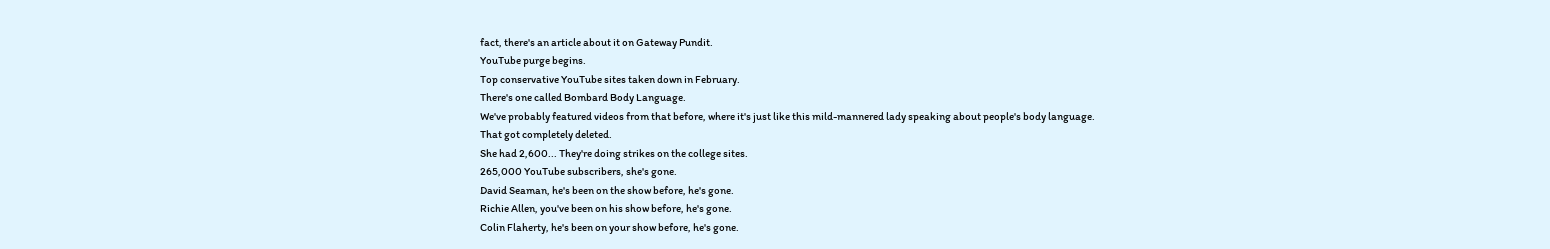fact, there's an article about it on Gateway Pundit.
YouTube purge begins.
Top conservative YouTube sites taken down in February.
There's one called Bombard Body Language.
We've probably featured videos from that before, where it's just like this mild-mannered lady speaking about people's body language.
That got completely deleted.
She had 2,600... They're doing strikes on the college sites.
265,000 YouTube subscribers, she's gone.
David Seaman, he's been on the show before, he's gone.
Richie Allen, you've been on his show before, he's gone.
Colin Flaherty, he's been on your show before, he's gone.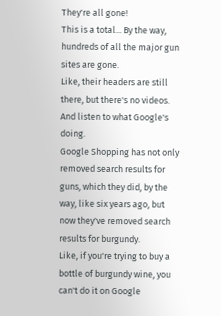They're all gone!
This is a total... By the way, hundreds of all the major gun sites are gone.
Like, their headers are still there, but there's no videos.
And listen to what Google's doing.
Google Shopping has not only removed search results for guns, which they did, by the way, like six years ago, but now they've removed search results for burgundy.
Like, if you're trying to buy a bottle of burgundy wine, you can't do it on Google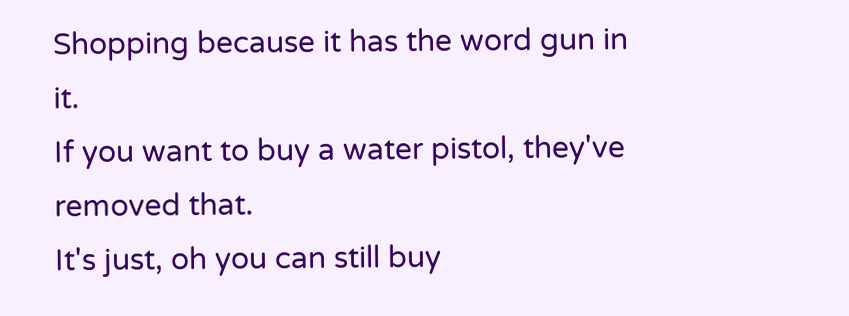Shopping because it has the word gun in it.
If you want to buy a water pistol, they've removed that.
It's just, oh you can still buy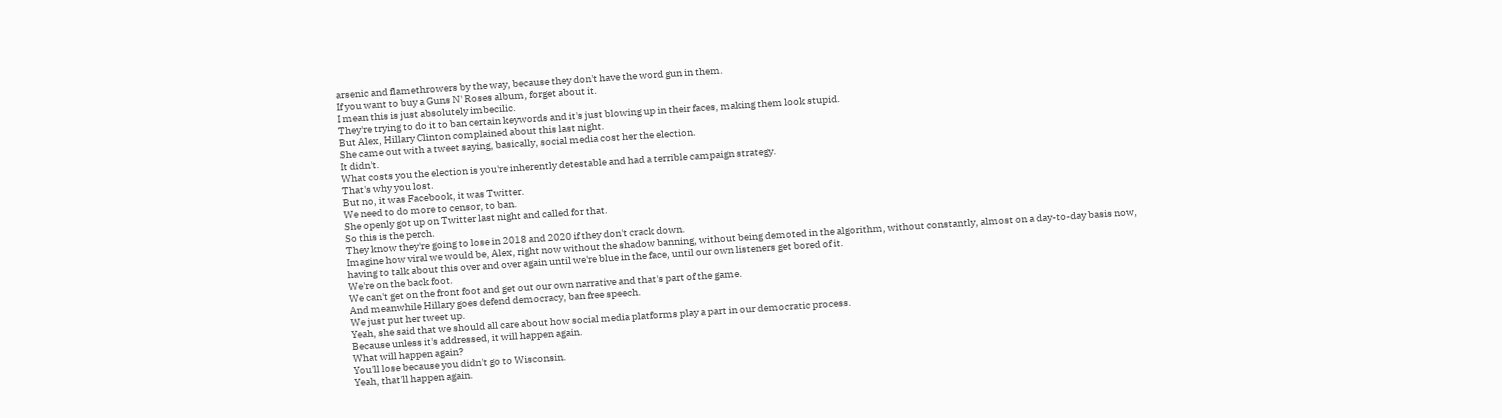arsenic and flamethrowers by the way, because they don't have the word gun in them.
If you want to buy a Guns N' Roses album, forget about it.
I mean this is just absolutely imbecilic.
They're trying to do it to ban certain keywords and it's just blowing up in their faces, making them look stupid.
But Alex, Hillary Clinton complained about this last night.
She came out with a tweet saying, basically, social media cost her the election.
It didn't.
What costs you the election is you're inherently detestable and had a terrible campaign strategy.
That's why you lost.
But no, it was Facebook, it was Twitter.
We need to do more to censor, to ban.
She openly got up on Twitter last night and called for that.
So this is the perch.
They know they're going to lose in 2018 and 2020 if they don't crack down.
Imagine how viral we would be, Alex, right now without the shadow banning, without being demoted in the algorithm, without constantly, almost on a day-to-day basis now, having to talk about this over and over again until we're blue in the face, until our own listeners get bored of it.
We're on the back foot.
We can't get on the front foot and get out our own narrative and that's part of the game.
And meanwhile Hillary goes defend democracy, ban free speech.
We just put her tweet up.
Yeah, she said that we should all care about how social media platforms play a part in our democratic process.
Because unless it's addressed, it will happen again.
What will happen again?
You'll lose because you didn't go to Wisconsin.
Yeah, that'll happen again.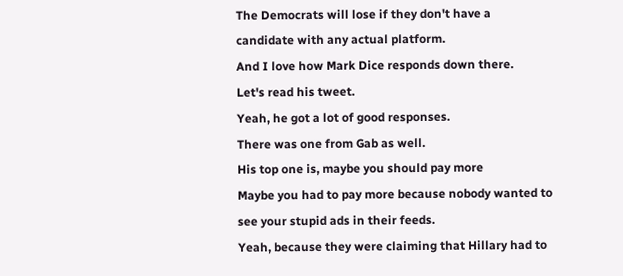The Democrats will lose if they don't have a candidate with any actual platform.
And I love how Mark Dice responds down there.
Let's read his tweet.
Yeah, he got a lot of good responses.
There was one from Gab as well.
His top one is, maybe you should pay more
Maybe you had to pay more because nobody wanted to see your stupid ads in their feeds.
Yeah, because they were claiming that Hillary had to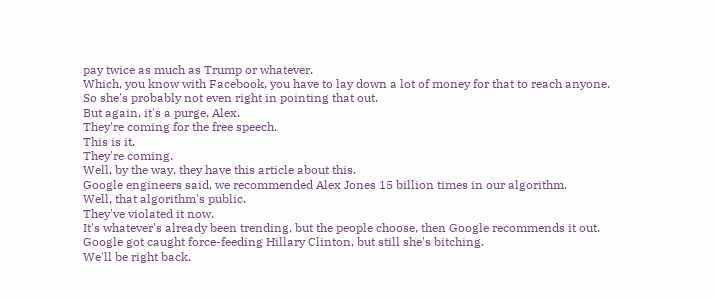pay twice as much as Trump or whatever.
Which, you know with Facebook, you have to lay down a lot of money for that to reach anyone.
So she's probably not even right in pointing that out.
But again, it's a purge, Alex.
They're coming for the free speech.
This is it.
They're coming.
Well, by the way, they have this article about this.
Google engineers said, we recommended Alex Jones 15 billion times in our algorithm.
Well, that algorithm's public.
They've violated it now.
It's whatever's already been trending, but the people choose, then Google recommends it out.
Google got caught force-feeding Hillary Clinton, but still she's bitching.
We'll be right back.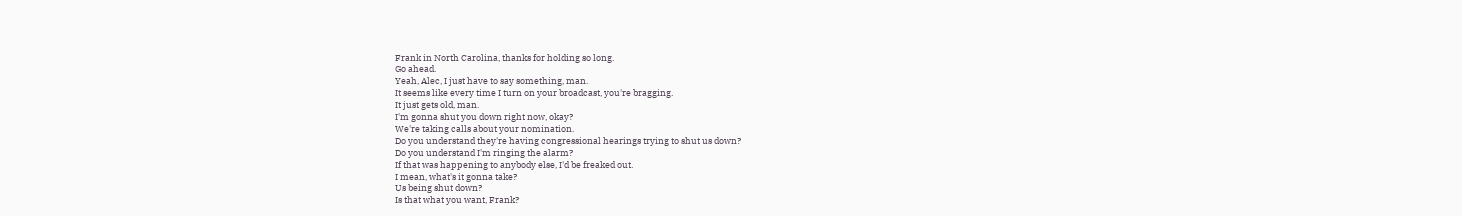Frank in North Carolina, thanks for holding so long.
Go ahead.
Yeah, Alec, I just have to say something, man.
It seems like every time I turn on your broadcast, you're bragging.
It just gets old, man.
I'm gonna shut you down right now, okay?
We're taking calls about your nomination.
Do you understand they're having congressional hearings trying to shut us down?
Do you understand I'm ringing the alarm?
If that was happening to anybody else, I'd be freaked out.
I mean, what's it gonna take?
Us being shut down?
Is that what you want, Frank?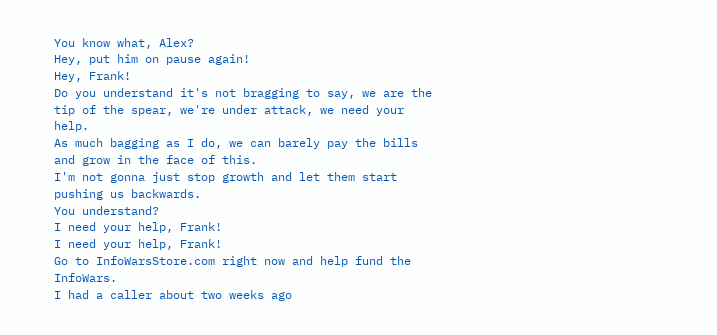You know what, Alex?
Hey, put him on pause again!
Hey, Frank!
Do you understand it's not bragging to say, we are the tip of the spear, we're under attack, we need your help.
As much bagging as I do, we can barely pay the bills and grow in the face of this.
I'm not gonna just stop growth and let them start pushing us backwards.
You understand?
I need your help, Frank!
I need your help, Frank!
Go to InfoWarsStore.com right now and help fund the InfoWars.
I had a caller about two weeks ago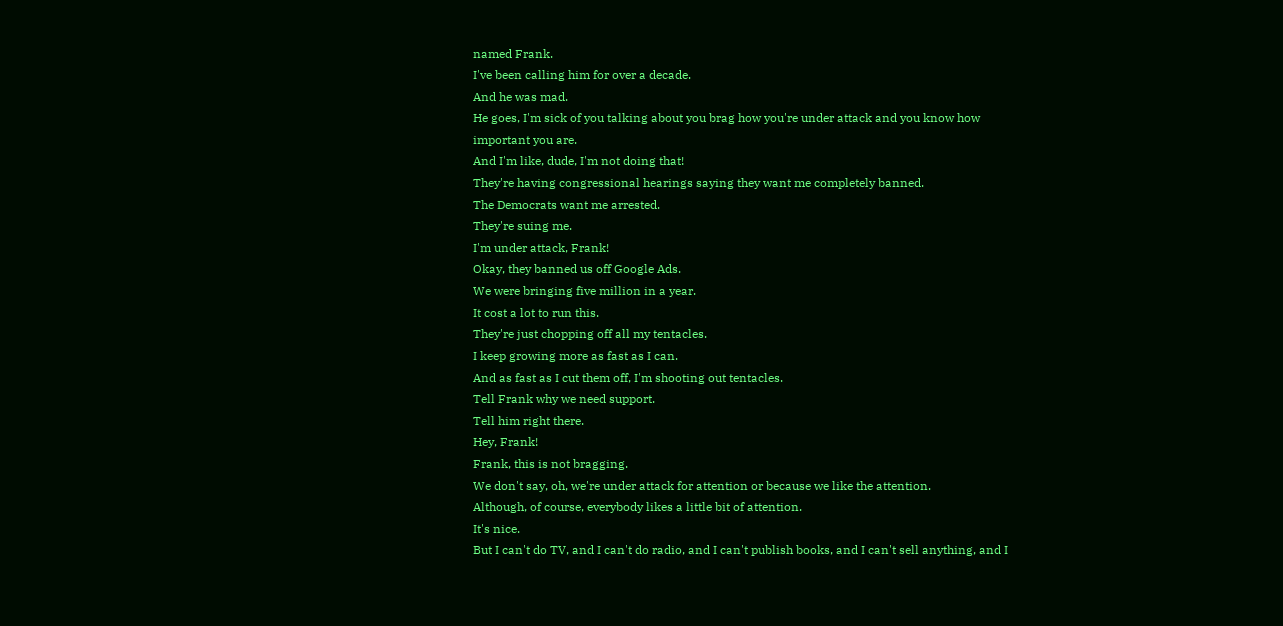named Frank.
I've been calling him for over a decade.
And he was mad.
He goes, I'm sick of you talking about you brag how you're under attack and you know how important you are.
And I'm like, dude, I'm not doing that!
They're having congressional hearings saying they want me completely banned.
The Democrats want me arrested.
They're suing me.
I'm under attack, Frank!
Okay, they banned us off Google Ads.
We were bringing five million in a year.
It cost a lot to run this.
They're just chopping off all my tentacles.
I keep growing more as fast as I can.
And as fast as I cut them off, I'm shooting out tentacles.
Tell Frank why we need support.
Tell him right there.
Hey, Frank!
Frank, this is not bragging.
We don't say, oh, we're under attack for attention or because we like the attention.
Although, of course, everybody likes a little bit of attention.
It's nice.
But I can't do TV, and I can't do radio, and I can't publish books, and I can't sell anything, and I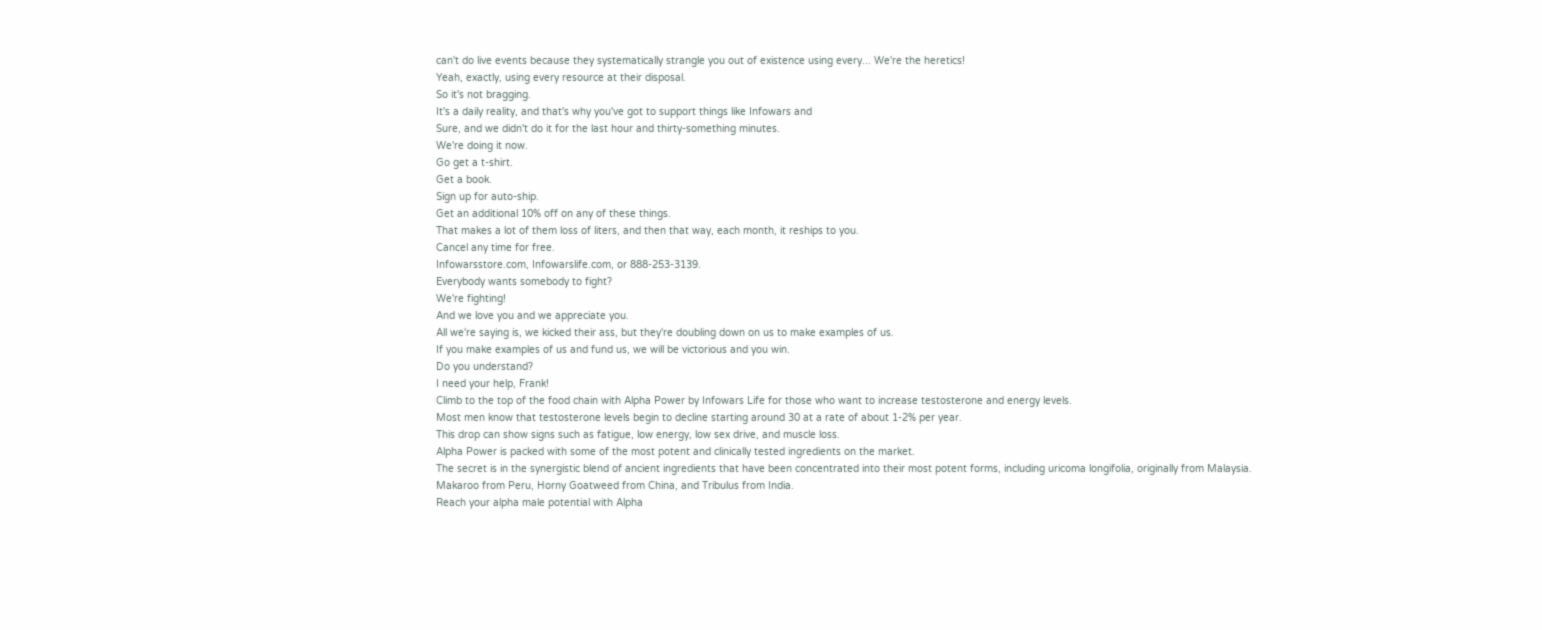can't do live events because they systematically strangle you out of existence using every... We're the heretics!
Yeah, exactly, using every resource at their disposal.
So it's not bragging.
It's a daily reality, and that's why you've got to support things like Infowars and
Sure, and we didn't do it for the last hour and thirty-something minutes.
We're doing it now.
Go get a t-shirt.
Get a book.
Sign up for auto-ship.
Get an additional 10% off on any of these things.
That makes a lot of them loss of liters, and then that way, each month, it reships to you.
Cancel any time for free.
Infowarsstore.com, Infowarslife.com, or 888-253-3139.
Everybody wants somebody to fight?
We're fighting!
And we love you and we appreciate you.
All we're saying is, we kicked their ass, but they're doubling down on us to make examples of us.
If you make examples of us and fund us, we will be victorious and you win.
Do you understand?
I need your help, Frank!
Climb to the top of the food chain with Alpha Power by Infowars Life for those who want to increase testosterone and energy levels.
Most men know that testosterone levels begin to decline starting around 30 at a rate of about 1-2% per year.
This drop can show signs such as fatigue, low energy, low sex drive, and muscle loss.
Alpha Power is packed with some of the most potent and clinically tested ingredients on the market.
The secret is in the synergistic blend of ancient ingredients that have been concentrated into their most potent forms, including uricoma longifolia, originally from Malaysia.
Makaroo from Peru, Horny Goatweed from China, and Tribulus from India.
Reach your alpha male potential with Alpha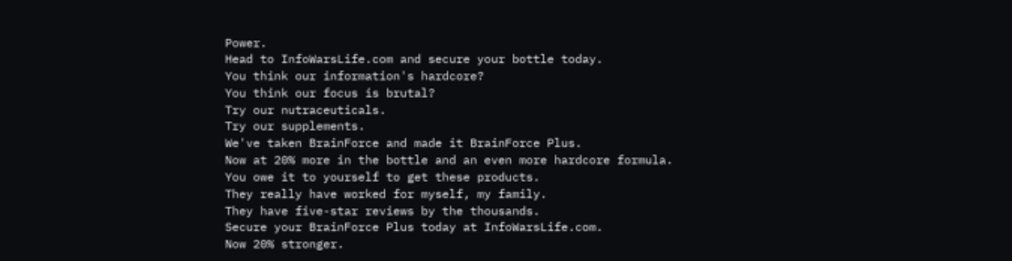Power.
Head to InfoWarsLife.com and secure your bottle today.
You think our information's hardcore?
You think our focus is brutal?
Try our nutraceuticals.
Try our supplements.
We've taken BrainForce and made it BrainForce Plus.
Now at 20% more in the bottle and an even more hardcore formula.
You owe it to yourself to get these products.
They really have worked for myself, my family.
They have five-star reviews by the thousands.
Secure your BrainForce Plus today at InfoWarsLife.com.
Now 20% stronger.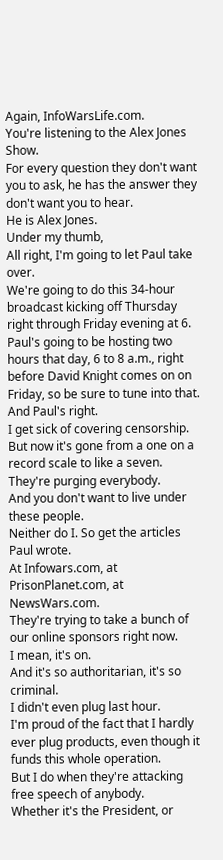Again, InfoWarsLife.com.
You're listening to the Alex Jones Show.
For every question they don't want you to ask, he has the answer they don't want you to hear.
He is Alex Jones.
Under my thumb,
All right, I'm going to let Paul take over.
We're going to do this 34-hour broadcast kicking off Thursday right through Friday evening at 6.
Paul's going to be hosting two hours that day, 6 to 8 a.m., right before David Knight comes on on Friday, so be sure to tune into that.
And Paul's right.
I get sick of covering censorship.
But now it's gone from a one on a record scale to like a seven.
They're purging everybody.
And you don't want to live under these people.
Neither do I. So get the articles Paul wrote.
At Infowars.com, at PrisonPlanet.com, at NewsWars.com.
They're trying to take a bunch of our online sponsors right now.
I mean, it's on.
And it's so authoritarian, it's so criminal.
I didn't even plug last hour.
I'm proud of the fact that I hardly ever plug products, even though it funds this whole operation.
But I do when they're attacking free speech of anybody.
Whether it's the President, or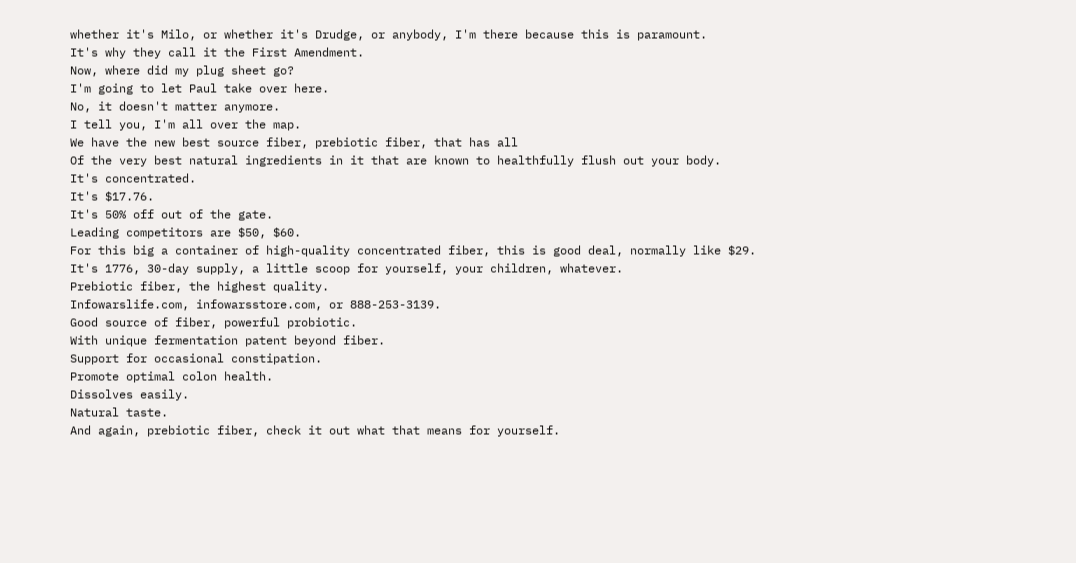whether it's Milo, or whether it's Drudge, or anybody, I'm there because this is paramount.
It's why they call it the First Amendment.
Now, where did my plug sheet go?
I'm going to let Paul take over here.
No, it doesn't matter anymore.
I tell you, I'm all over the map.
We have the new best source fiber, prebiotic fiber, that has all
Of the very best natural ingredients in it that are known to healthfully flush out your body.
It's concentrated.
It's $17.76.
It's 50% off out of the gate.
Leading competitors are $50, $60.
For this big a container of high-quality concentrated fiber, this is good deal, normally like $29.
It's 1776, 30-day supply, a little scoop for yourself, your children, whatever.
Prebiotic fiber, the highest quality.
Infowarslife.com, infowarsstore.com, or 888-253-3139.
Good source of fiber, powerful probiotic.
With unique fermentation patent beyond fiber.
Support for occasional constipation.
Promote optimal colon health.
Dissolves easily.
Natural taste.
And again, prebiotic fiber, check it out what that means for yourself.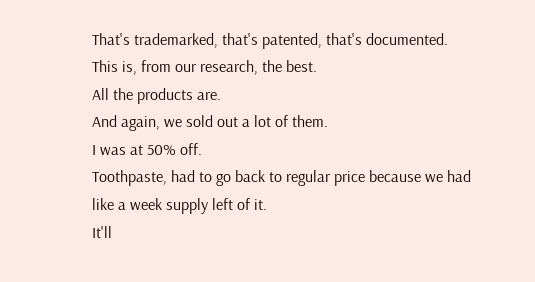That's trademarked, that's patented, that's documented.
This is, from our research, the best.
All the products are.
And again, we sold out a lot of them.
I was at 50% off.
Toothpaste, had to go back to regular price because we had like a week supply left of it.
It'll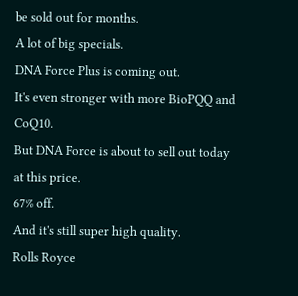be sold out for months.
A lot of big specials.
DNA Force Plus is coming out.
It's even stronger with more BioPQQ and CoQ10.
But DNA Force is about to sell out today at this price.
67% off.
And it's still super high quality.
Rolls Royce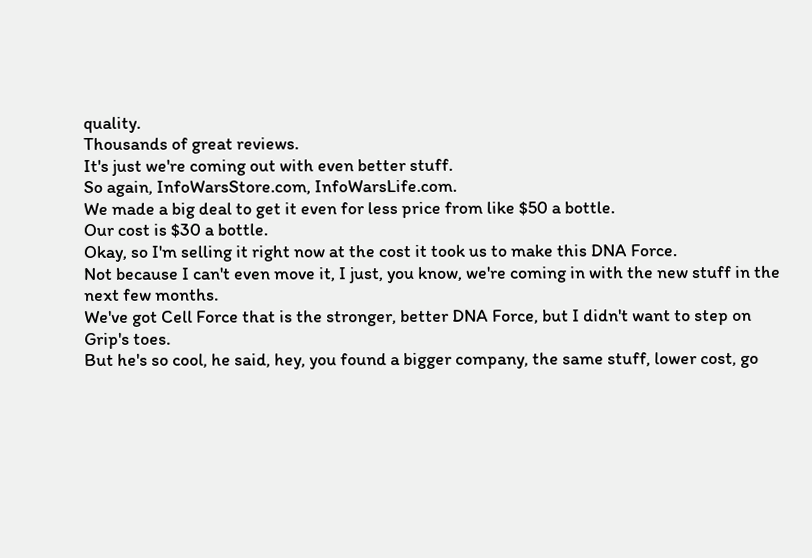quality.
Thousands of great reviews.
It's just we're coming out with even better stuff.
So again, InfoWarsStore.com, InfoWarsLife.com.
We made a big deal to get it even for less price from like $50 a bottle.
Our cost is $30 a bottle.
Okay, so I'm selling it right now at the cost it took us to make this DNA Force.
Not because I can't even move it, I just, you know, we're coming in with the new stuff in the next few months.
We've got Cell Force that is the stronger, better DNA Force, but I didn't want to step on Grip's toes.
But he's so cool, he said, hey, you found a bigger company, the same stuff, lower cost, go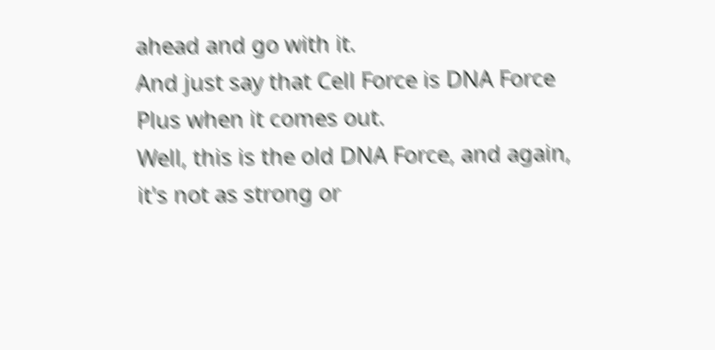ahead and go with it.
And just say that Cell Force is DNA Force Plus when it comes out.
Well, this is the old DNA Force, and again, it's not as strong or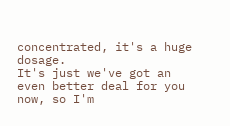concentrated, it's a huge dosage.
It's just we've got an even better deal for you now, so I'm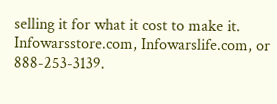selling it for what it cost to make it.
Infowarsstore.com, Infowarslife.com, or 888-253-3139.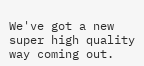We've got a new super high quality way coming out.